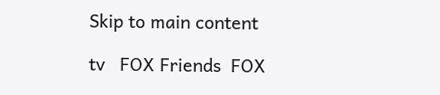Skip to main content

tv   FOX Friends  FOX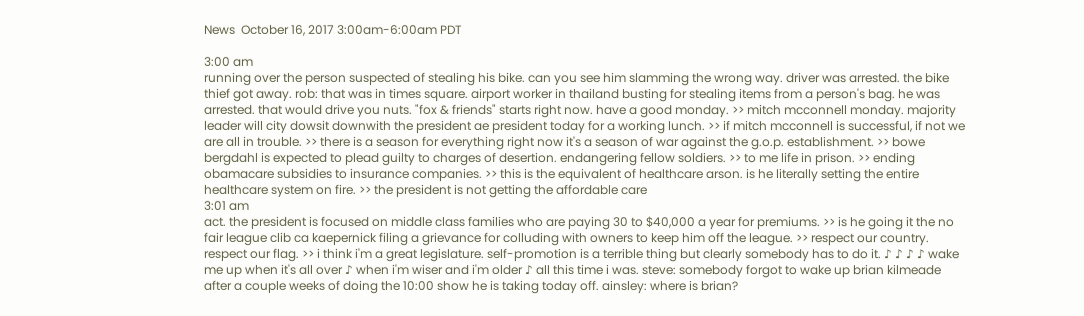News  October 16, 2017 3:00am-6:00am PDT

3:00 am
running over the person suspected of stealing his bike. can you see him slamming the wrong way. driver was arrested. the bike thief got away. rob: that was in times square. airport worker in thailand busting for stealing items from a person's bag. he was arrested. that would drive you nuts. "fox & friends" starts right now. have a good monday. >> mitch mcconnell monday. majority leader will city dowsit downwith the president ae president today for a working lunch. >> if mitch mcconnell is successful, if not we are all in trouble. >> there is a season for everything right now it's a season of war against the g.o.p. establishment. >> bowe bergdahl is expected to plead guilty to charges of desertion. endangering fellow soldiers. >> to me life in prison. >> ending obamacare subsidies to insurance companies. >> this is the equivalent of healthcare arson. is he literally setting the entire healthcare system on fire. >> the president is not getting the affordable care
3:01 am
act. the president is focused on middle class families who are paying 30 to $40,000 a year for premiums. >> is he going it the no fair league clib ca kaepernick filing a grievance for colluding with owners to keep him off the league. >> respect our country. respect our flag. >> i think i'm a great legislature. self-promotion is a terrible thing but clearly somebody has to do it. ♪ ♪ ♪ ♪ wake me up when it's all over ♪ when i'm wiser and i'm older ♪ all this time i was. steve: somebody forgot to wake up brian kilmeade after a couple weeks of doing the 10:00 show he is taking today off. ainsley: where is brian?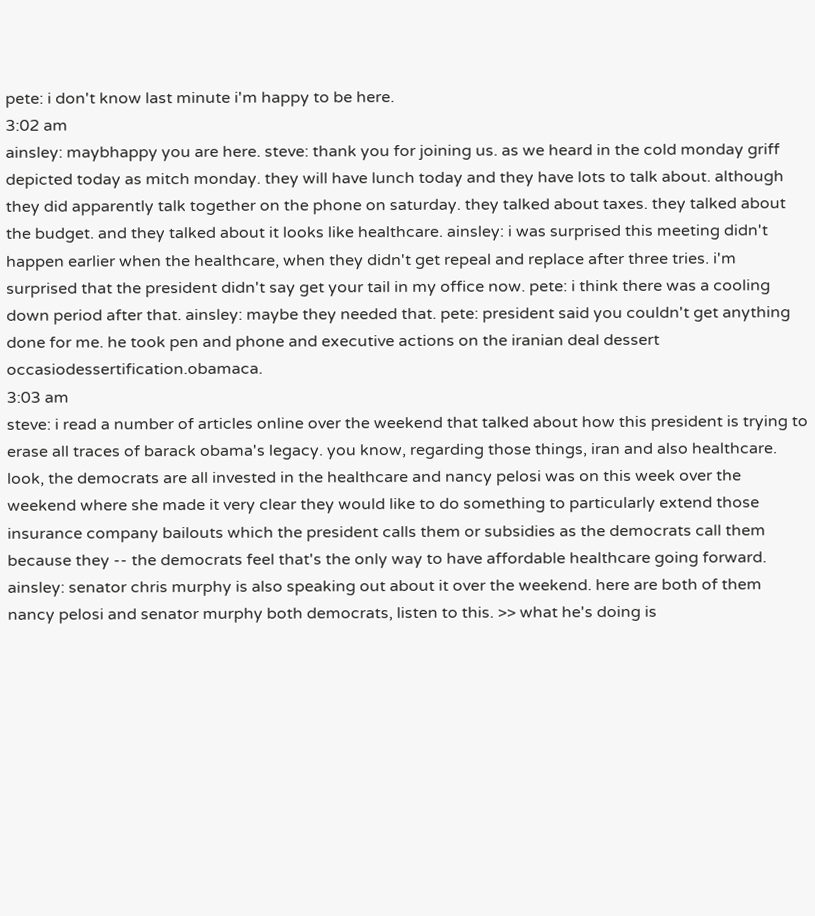pete: i don't know last minute i'm happy to be here.
3:02 am
ainsley: maybhappy you are here. steve: thank you for joining us. as we heard in the cold monday griff depicted today as mitch monday. they will have lunch today and they have lots to talk about. although they did apparently talk together on the phone on saturday. they talked about taxes. they talked about the budget. and they talked about it looks like healthcare. ainsley: i was surprised this meeting didn't happen earlier when the healthcare, when they didn't get repeal and replace after three tries. i'm surprised that the president didn't say get your tail in my office now. pete: i think there was a cooling down period after that. ainsley: maybe they needed that. pete: president said you couldn't get anything done for me. he took pen and phone and executive actions on the iranian deal dessert occasiodessertification.obamaca.
3:03 am
steve: i read a number of articles online over the weekend that talked about how this president is trying to erase all traces of barack obama's legacy. you know, regarding those things, iran and also healthcare. look, the democrats are all invested in the healthcare and nancy pelosi was on this week over the weekend where she made it very clear they would like to do something to particularly extend those insurance company bailouts which the president calls them or subsidies as the democrats call them because they -- the democrats feel that's the only way to have affordable healthcare going forward. ainsley: senator chris murphy is also speaking out about it over the weekend. here are both of them nancy pelosi and senator murphy both democrats, listen to this. >> what he's doing is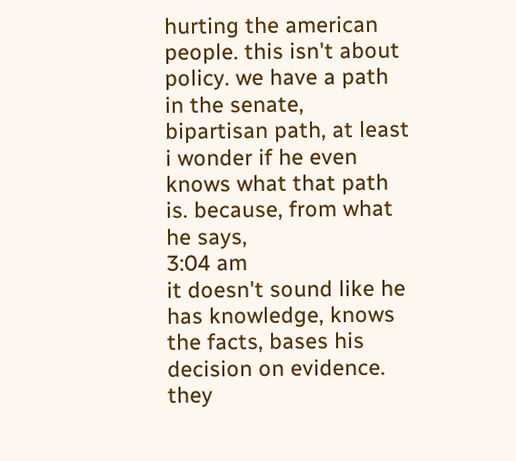hurting the american people. this isn't about policy. we have a path in the senate, bipartisan path, at least i wonder if he even knows what that path is. because, from what he says,
3:04 am
it doesn't sound like he has knowledge, knows the facts, bases his decision on evidence. they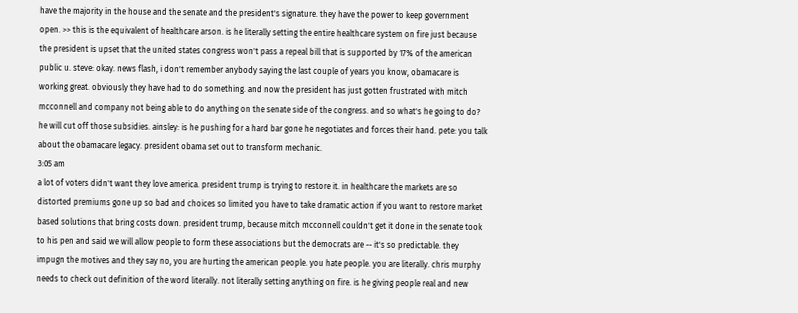have the majority in the house and the senate and the president's signature. they have the power to keep government open. >> this is the equivalent of healthcare arson. is he literally setting the entire healthcare system on fire just because the president is upset that the united states congress won't pass a repeal bill that is supported by 17% of the american public u. steve: okay. news flash, i don't remember anybody saying the last couple of years you know, obamacare is working great. obviously they have had to do something. and now the president has just gotten frustrated with mitch mcconnell and company not being able to do anything on the senate side of the congress. and so what's he going to do? he will cut off those subsidies. ainsley: is he pushing for a hard bar gone he negotiates and forces their hand. pete: you talk about the obamacare legacy. president obama set out to transform mechanic.
3:05 am
a lot of voters didn't want they love america. president trump is trying to restore it. in healthcare the markets are so distorted premiums gone up so bad and choices so limited you have to take dramatic action if you want to restore market based solutions that bring costs down. president trump, because mitch mcconnell couldn't get it done in the senate took to his pen and said we will allow people to form these associations but the democrats are -- it's so predictable. they impugn the motives and they say no, you are hurting the american people. you hate people. you are literally. chris murphy needs to check out definition of the word literally. not literally setting anything on fire. is he giving people real and new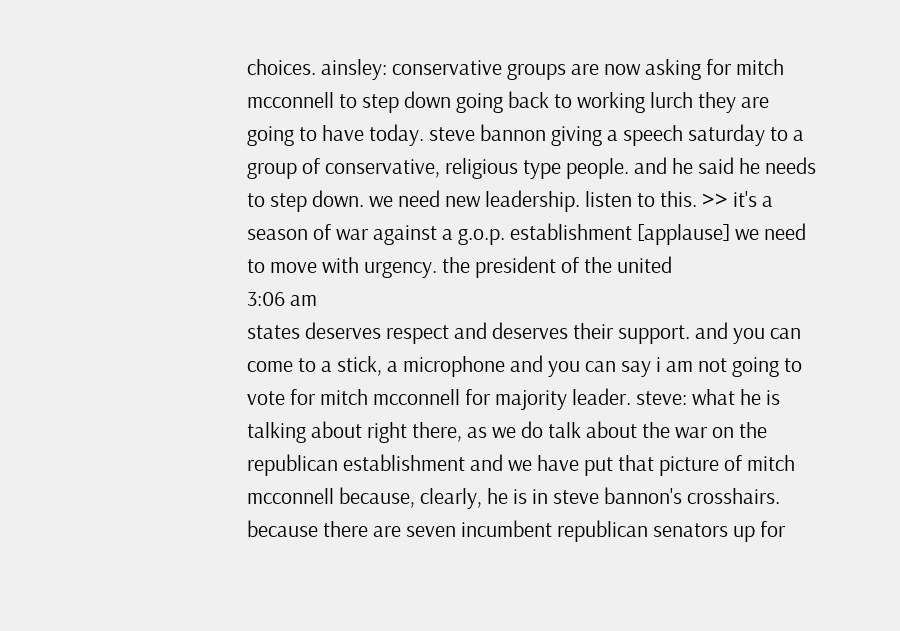choices. ainsley: conservative groups are now asking for mitch mcconnell to step down going back to working lurch they are going to have today. steve bannon giving a speech saturday to a group of conservative, religious type people. and he said he needs to step down. we need new leadership. listen to this. >> it's a season of war against a g.o.p. establishment [applause] we need to move with urgency. the president of the united
3:06 am
states deserves respect and deserves their support. and you can come to a stick, a microphone and you can say i am not going to vote for mitch mcconnell for majority leader. steve: what he is talking about right there, as we do talk about the war on the republican establishment and we have put that picture of mitch mcconnell because, clearly, he is in steve bannon's crosshairs. because there are seven incumbent republican senators up for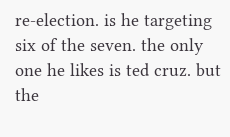re-election. is he targeting six of the seven. the only one he likes is ted cruz. but the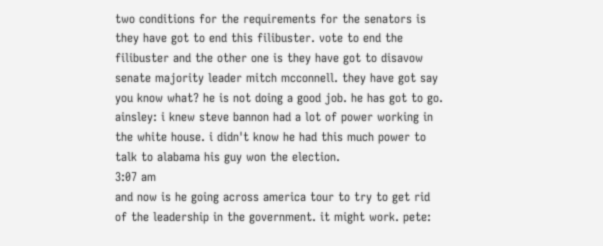two conditions for the requirements for the senators is they have got to end this filibuster. vote to end the filibuster and the other one is they have got to disavow senate majority leader mitch mcconnell. they have got say you know what? he is not doing a good job. he has got to go. ainsley: i knew steve bannon had a lot of power working in the white house. i didn't know he had this much power to talk to alabama his guy won the election.
3:07 am
and now is he going across america tour to try to get rid of the leadership in the government. it might work. pete: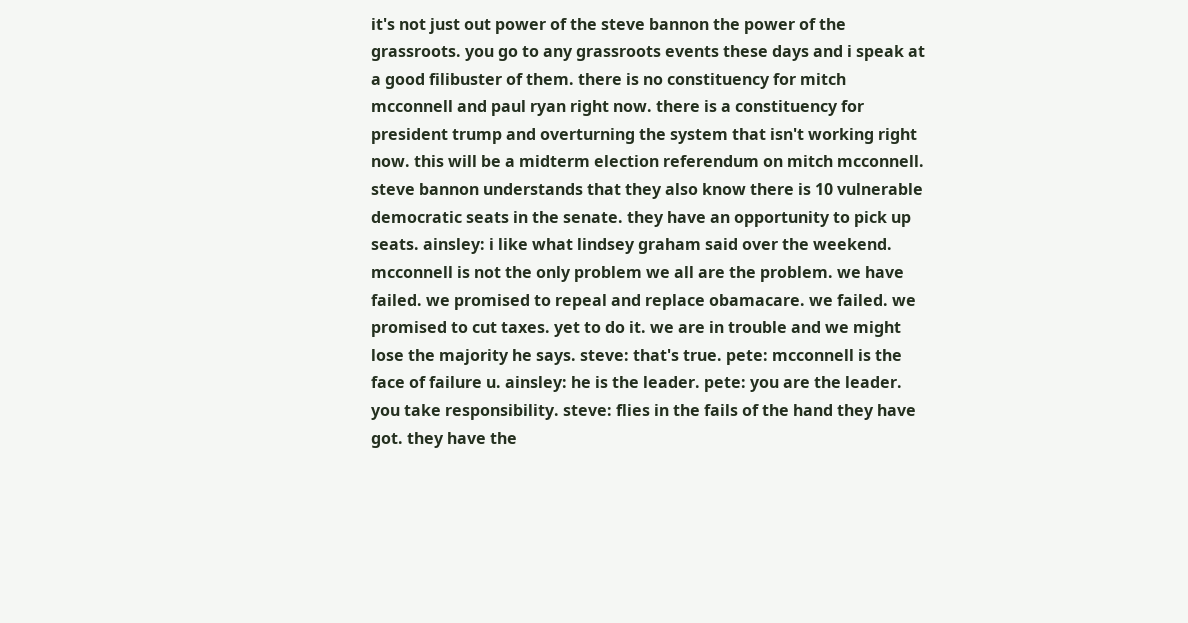it's not just out power of the steve bannon the power of the grassroots. you go to any grassroots events these days and i speak at a good filibuster of them. there is no constituency for mitch mcconnell and paul ryan right now. there is a constituency for president trump and overturning the system that isn't working right now. this will be a midterm election referendum on mitch mcconnell. steve bannon understands that they also know there is 10 vulnerable democratic seats in the senate. they have an opportunity to pick up seats. ainsley: i like what lindsey graham said over the weekend. mcconnell is not the only problem we all are the problem. we have failed. we promised to repeal and replace obamacare. we failed. we promised to cut taxes. yet to do it. we are in trouble and we might lose the majority he says. steve: that's true. pete: mcconnell is the face of failure u. ainsley: he is the leader. pete: you are the leader. you take responsibility. steve: flies in the fails of the hand they have got. they have the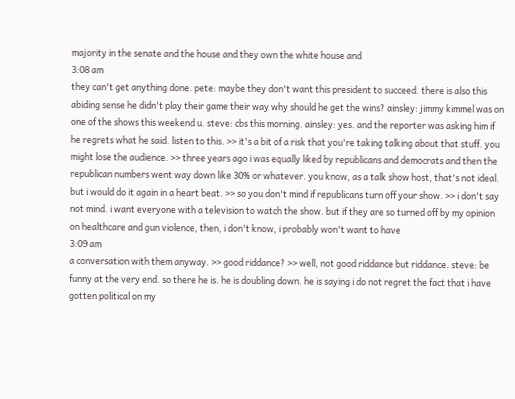majority in the senate and the house and they own the white house and
3:08 am
they can't get anything done. pete: maybe they don't want this president to succeed. there is also this abiding sense he didn't play their game their way why should he get the wins? ainsley: jimmy kimmel was on one of the shows this weekend u. steve: cbs this morning. ainsley: yes. and the reporter was asking him if he regrets what he said. listen to this. >> it's a bit of a risk that you're taking talking about that stuff. you might lose the audience. >> three years ago i was equally liked by republicans and democrats and then the republican numbers went way down like 30% or whatever. you know, as a talk show host, that's not ideal. but i would do it again in a heart beat. >> so you don't mind if republicans turn off your show. >> i don't say not mind. i want everyone with a television to watch the show. but if they are so turned off by my opinion on healthcare and gun violence, then, i don't know, i probably won't want to have
3:09 am
a conversation with them anyway. >> good riddance? >> well, not good riddance but riddance. steve: be funny at the very end. so there he is. he is doubling down. he is saying i do not regret the fact that i have gotten political on my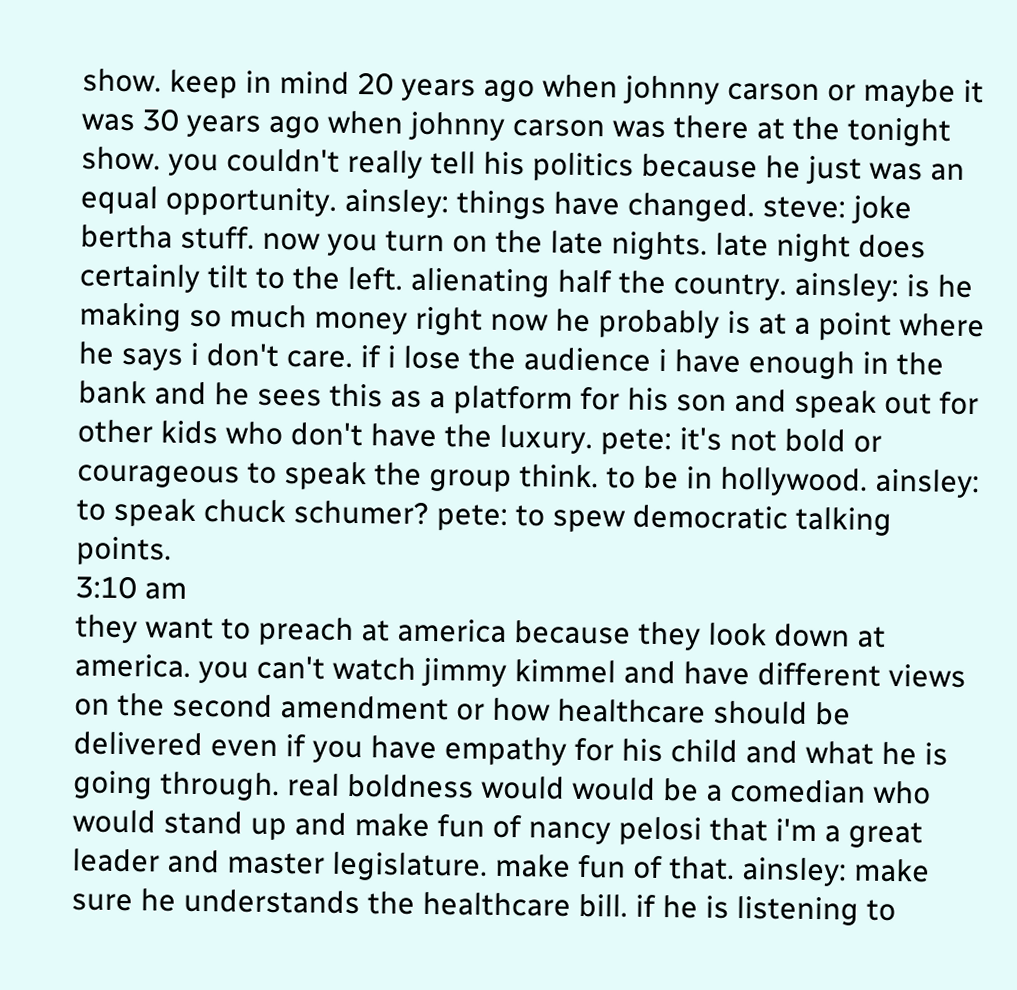show. keep in mind 20 years ago when johnny carson or maybe it was 30 years ago when johnny carson was there at the tonight show. you couldn't really tell his politics because he just was an equal opportunity. ainsley: things have changed. steve: joke bertha stuff. now you turn on the late nights. late night does certainly tilt to the left. alienating half the country. ainsley: is he making so much money right now he probably is at a point where he says i don't care. if i lose the audience i have enough in the bank and he sees this as a platform for his son and speak out for other kids who don't have the luxury. pete: it's not bold or courageous to speak the group think. to be in hollywood. ainsley: to speak chuck schumer? pete: to spew democratic talking points.
3:10 am
they want to preach at america because they look down at america. you can't watch jimmy kimmel and have different views on the second amendment or how healthcare should be delivered even if you have empathy for his child and what he is going through. real boldness would would be a comedian who would stand up and make fun of nancy pelosi that i'm a great leader and master legislature. make fun of that. ainsley: make sure he understands the healthcare bill. if he is listening to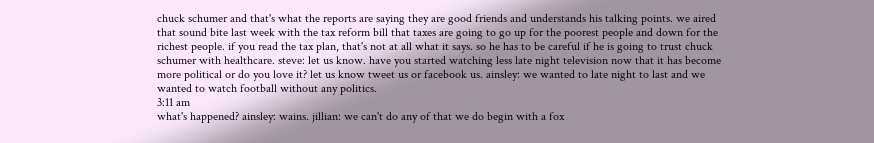chuck schumer and that's what the reports are saying they are good friends and understands his talking points. we aired that sound bite last week with the tax reform bill that taxes are going to go up for the poorest people and down for the richest people. if you read the tax plan, that's not at all what it says. so he has to be careful if he is going to trust chuck schumer with healthcare. steve: let us know. have you started watching less late night television now that it has become more political or do you love it? let us know tweet us or facebook us. ainsley: we wanted to late night to last and we wanted to watch football without any politics.
3:11 am
what's happened? ainsley: wains. jillian: we can't do any of that we do begin with a fox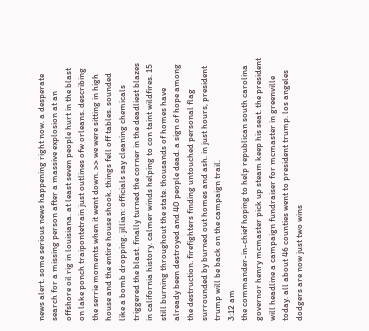news alert. some serious news happening right now. a desperate search for a missing person after a massive explosion at an offshore oil rig in louisiana. at least seven people hurt in the blast on lake ponch traipontetrain just outlines ofw orleans. describing the serrie moments when it went down. >> we were sitting in high house and the entire house shook. things fell off tables. sounded like a bomb dropping. jillian: officials say cleaning chemicals triggered the blast. finally turned the corner in the deadliest blazes in california history. calmer winds helping to con taint wildfires. 15 still burning throughout the state. thousands of homes have already been destroyed and 40 people dead. a sign of hope among the destruction. firefighters finding untouched personal flag surrounded by burned out homes and ash. in just hours, president trump will be back on the campaign trail.
3:12 am
the commander-in-chief hoping to help republican south carolina governor henry mcmaster pick up steam keep his seat. the president will headline a campaign fundraiser for mcmaster in greenville today. all about 46 counties went to president trump. los angeles dodgers are now just two wins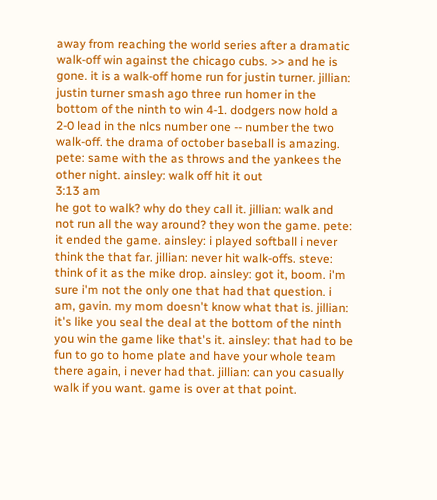away from reaching the world series after a dramatic walk-off win against the chicago cubs. >> and he is gone. it is a walk-off home run for justin turner. jillian: justin turner smash ago three run homer in the bottom of the ninth to win 4-1. dodgers now hold a 2-0 lead in the nlcs number one -- number the two walk-off. the drama of october baseball is amazing. pete: same with the as throws and the yankees the other night. ainsley: walk off hit it out
3:13 am
he got to walk? why do they call it. jillian: walk and not run all the way around? they won the game. pete: it ended the game. ainsley: i played softball i never think the that far. jillian: never hit walk-offs. steve: think of it as the mike drop. ainsley: got it, boom. i'm sure i'm not the only one that had that question. i am, gavin. my mom doesn't know what that is. jillian: it's like you seal the deal at the bottom of the ninth you win the game like that's it. ainsley: that had to be fun to go to home plate and have your whole team there again, i never had that. jillian: can you casually walk if you want. game is over at that point.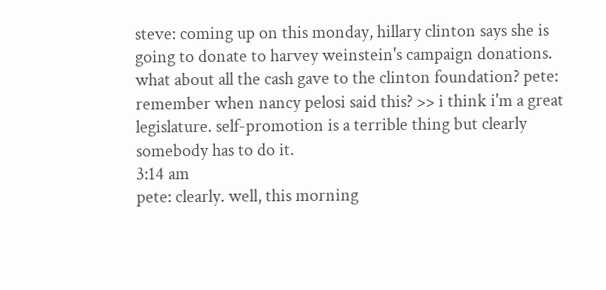steve: coming up on this monday, hillary clinton says she is going to donate to harvey weinstein's campaign donations. what about all the cash gave to the clinton foundation? pete: remember when nancy pelosi said this? >> i think i'm a great legislature. self-promotion is a terrible thing but clearly somebody has to do it.
3:14 am
pete: clearly. well, this morning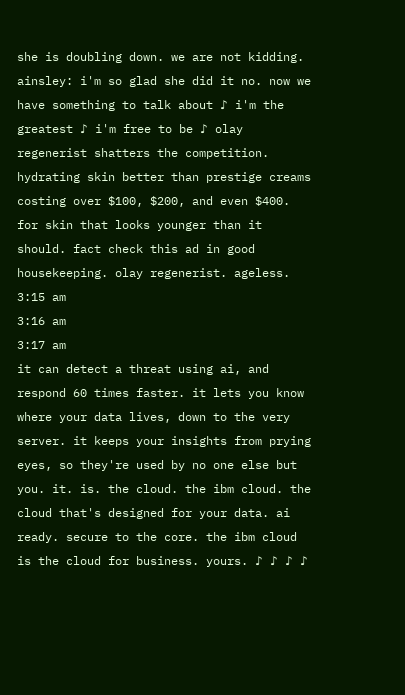she is doubling down. we are not kidding. ainsley: i'm so glad she did it no. now we have something to talk about ♪ i'm the greatest ♪ i'm free to be ♪ olay regenerist shatters the competition. hydrating skin better than prestige creams costing over $100, $200, and even $400. for skin that looks younger than it should. fact check this ad in good housekeeping. olay regenerist. ageless.
3:15 am
3:16 am
3:17 am
it can detect a threat using ai, and respond 60 times faster. it lets you know where your data lives, down to the very server. it keeps your insights from prying eyes, so they're used by no one else but you. it. is. the cloud. the ibm cloud. the cloud that's designed for your data. ai ready. secure to the core. the ibm cloud is the cloud for business. yours. ♪ ♪ ♪ ♪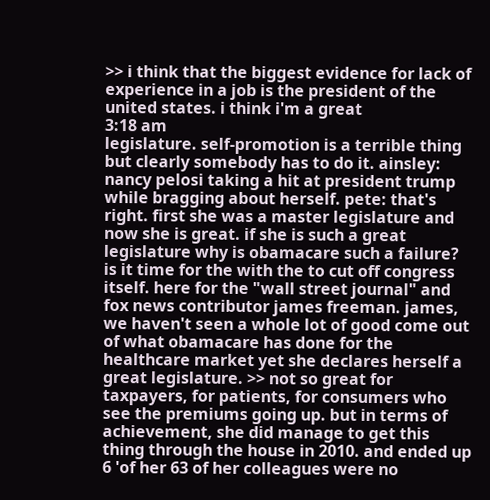>> i think that the biggest evidence for lack of experience in a job is the president of the united states. i think i'm a great
3:18 am
legislature. self-promotion is a terrible thing but clearly somebody has to do it. ainsley: nancy pelosi taking a hit at president trump while bragging about herself. pete: that's right. first she was a master legislature and now she is great. if she is such a great legislature why is obamacare such a failure? is it time for the with the to cut off congress itself. here for the "wall street journal" and fox news contributor james freeman. james, we haven't seen a whole lot of good come out of what obamacare has done for the healthcare market yet she declares herself a great legislature. >> not so great for taxpayers, for patients, for consumers who see the premiums going up. but in terms of achievement, she did manage to get this thing through the house in 2010. and ended up 6 'of her 63 of her colleagues were no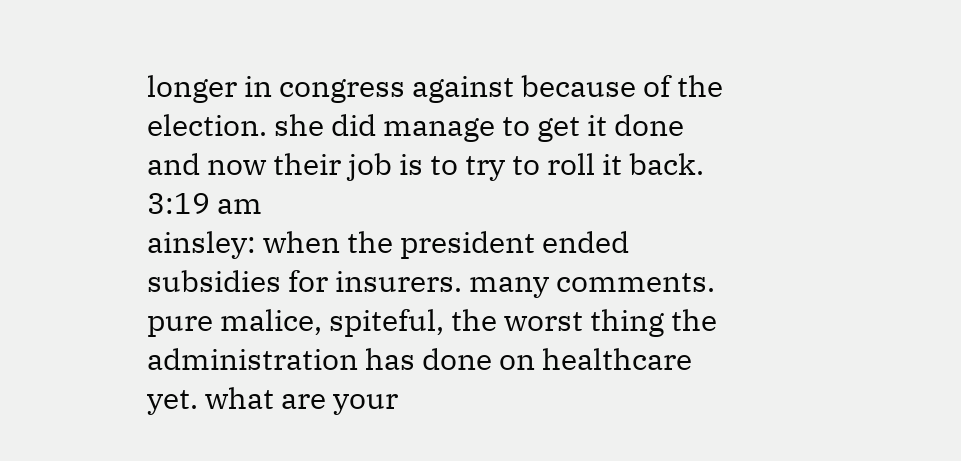longer in congress against because of the election. she did manage to get it done and now their job is to try to roll it back.
3:19 am
ainsley: when the president ended subsidies for insurers. many comments. pure malice, spiteful, the worst thing the administration has done on healthcare yet. what are your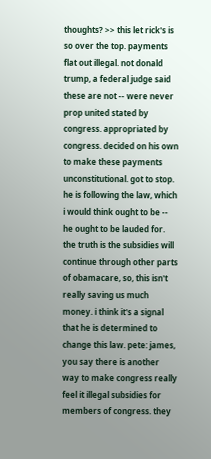thoughts? >> this let rick's is so over the top. payments flat out illegal. not donald trump, a federal judge said these are not -- were never prop united stated by congress. appropriated by congress. decided on his own to make these payments unconstitutional. got to stop. he is following the law, which i would think ought to be -- he ought to be lauded for. the truth is the subsidies will continue through other parts of obamacare, so, this isn't really saving us much money. i think it's a signal that he is determined to change this law. pete: james, you say there is another way to make congress really feel it illegal subsidies for members of congress. they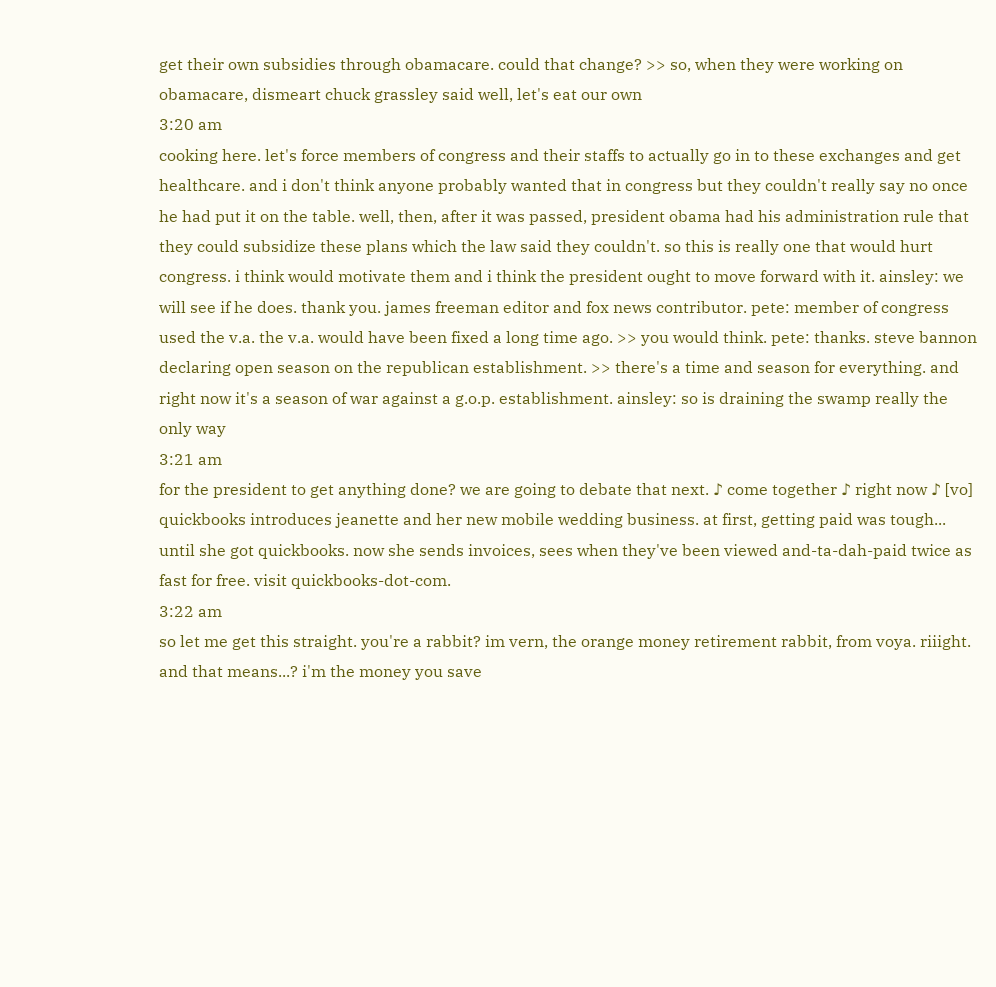get their own subsidies through obamacare. could that change? >> so, when they were working on obamacare, dismeart chuck grassley said well, let's eat our own
3:20 am
cooking here. let's force members of congress and their staffs to actually go in to these exchanges and get healthcare. and i don't think anyone probably wanted that in congress but they couldn't really say no once he had put it on the table. well, then, after it was passed, president obama had his administration rule that they could subsidize these plans which the law said they couldn't. so this is really one that would hurt congress. i think would motivate them and i think the president ought to move forward with it. ainsley: we will see if he does. thank you. james freeman editor and fox news contributor. pete: member of congress used the v.a. the v.a. would have been fixed a long time ago. >> you would think. pete: thanks. steve bannon declaring open season on the republican establishment. >> there's a time and season for everything. and right now it's a season of war against a g.o.p. establishment. ainsley: so is draining the swamp really the only way
3:21 am
for the president to get anything done? we are going to debate that next. ♪ come together ♪ right now ♪ [vo] quickbooks introduces jeanette and her new mobile wedding business. at first, getting paid was tough... until she got quickbooks. now she sends invoices, sees when they've been viewed and-ta-dah-paid twice as fast for free. visit quickbooks-dot-com.
3:22 am
so let me get this straight. you're a rabbit? im vern, the orange money retirement rabbit, from voya. riiight. and that means...? i'm the money you save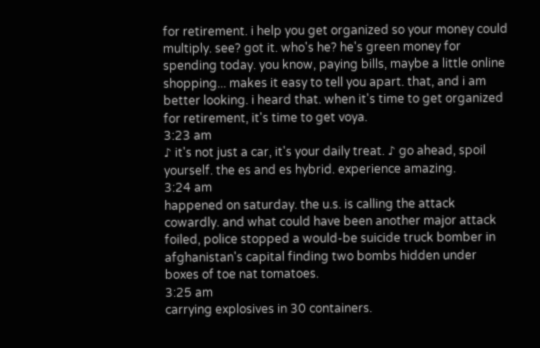for retirement. i help you get organized so your money could multiply. see? got it. who's he? he's green money for spending today. you know, paying bills, maybe a little online shopping... makes it easy to tell you apart. that, and i am better looking. i heard that. when it's time to get organized for retirement, it's time to get voya.
3:23 am
♪ it's not just a car, it's your daily treat. ♪ go ahead, spoil yourself. the es and es hybrid. experience amazing.
3:24 am
happened on saturday. the u.s. is calling the attack cowardly. and what could have been another major attack foiled, police stopped a would-be suicide truck bomber in afghanistan's capital finding two bombs hidden under boxes of toe nat tomatoes.
3:25 am
carrying explosives in 30 containers.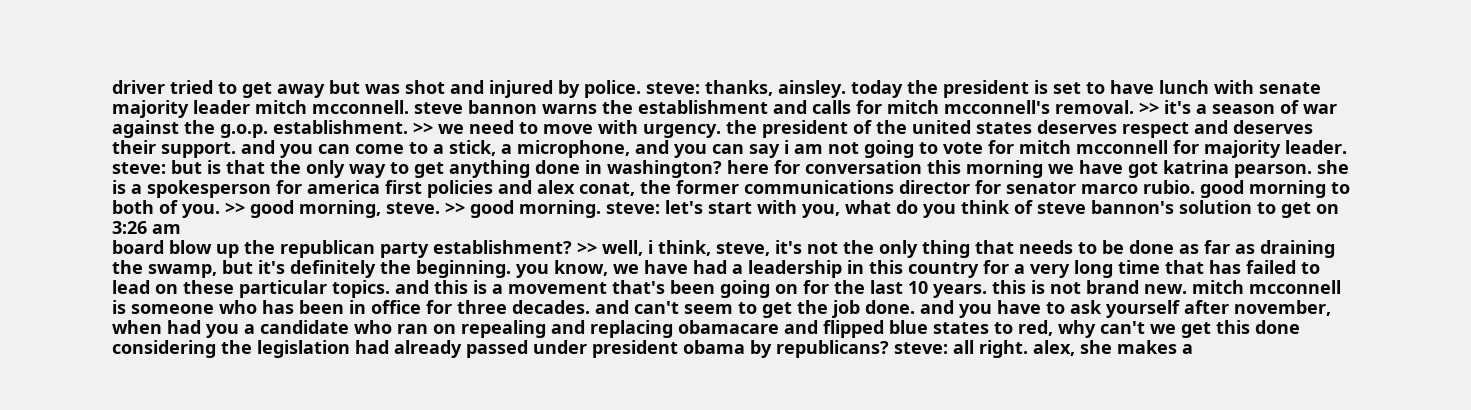driver tried to get away but was shot and injured by police. steve: thanks, ainsley. today the president is set to have lunch with senate majority leader mitch mcconnell. steve bannon warns the establishment and calls for mitch mcconnell's removal. >> it's a season of war against the g.o.p. establishment. >> we need to move with urgency. the president of the united states deserves respect and deserves their support. and you can come to a stick, a microphone, and you can say i am not going to vote for mitch mcconnell for majority leader. steve: but is that the only way to get anything done in washington? here for conversation this morning we have got katrina pearson. she is a spokesperson for america first policies and alex conat, the former communications director for senator marco rubio. good morning to both of you. >> good morning, steve. >> good morning. steve: let's start with you, what do you think of steve bannon's solution to get on
3:26 am
board blow up the republican party establishment? >> well, i think, steve, it's not the only thing that needs to be done as far as draining the swamp, but it's definitely the beginning. you know, we have had a leadership in this country for a very long time that has failed to lead on these particular topics. and this is a movement that's been going on for the last 10 years. this is not brand new. mitch mcconnell is someone who has been in office for three decades. and can't seem to get the job done. and you have to ask yourself after november, when had you a candidate who ran on repealing and replacing obamacare and flipped blue states to red, why can't we get this done considering the legislation had already passed under president obama by republicans? steve: all right. alex, she makes a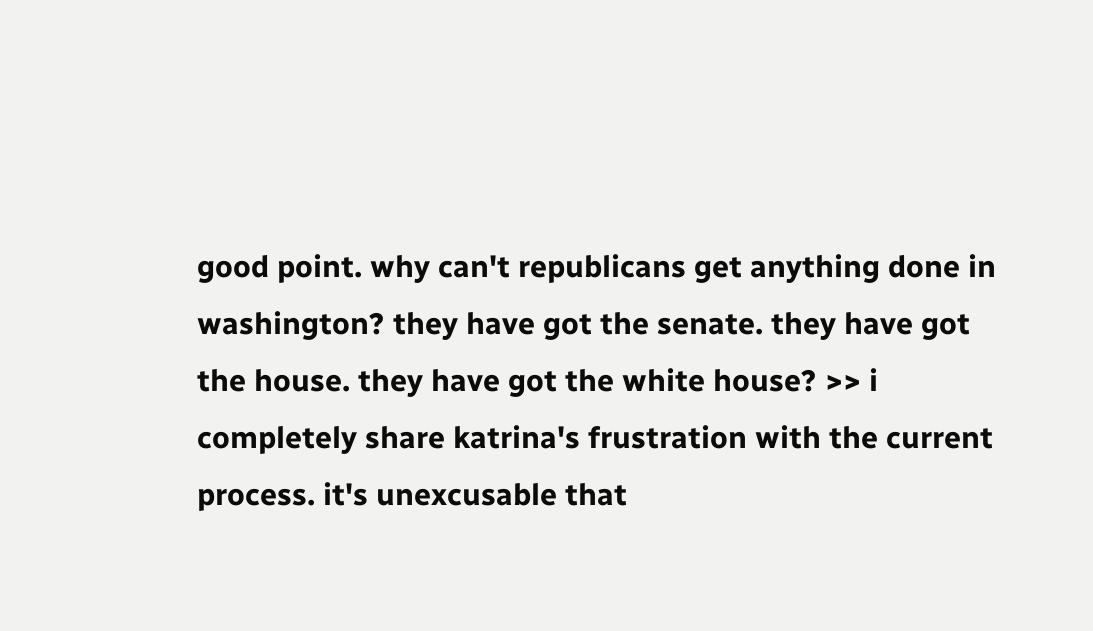good point. why can't republicans get anything done in washington? they have got the senate. they have got the house. they have got the white house? >> i completely share katrina's frustration with the current process. it's unexcusable that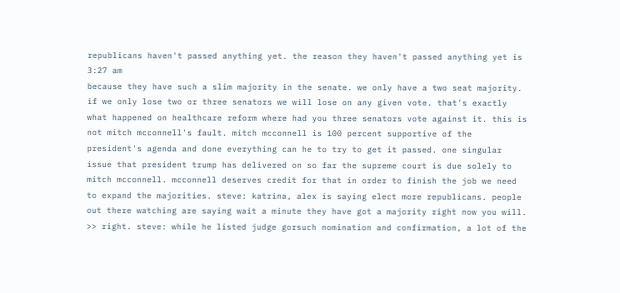republicans haven't passed anything yet. the reason they haven't passed anything yet is
3:27 am
because they have such a slim majority in the senate. we only have a two seat majority. if we only lose two or three senators we will lose on any given vote. that's exactly what happened on healthcare reform where had you three senators vote against it. this is not mitch mcconnell's fault. mitch mcconnell is 100 percent supportive of the president's agenda and done everything can he to try to get it passed. one singular issue that president trump has delivered on so far the supreme court is due solely to mitch mcconnell. mcconnell deserves credit for that in order to finish the job we need to expand the majorities. steve: katrina, alex is saying elect more republicans. people out there watching are saying wait a minute they have got a majority right now you will. >> right. steve: while he listed judge gorsuch nomination and confirmation, a lot of the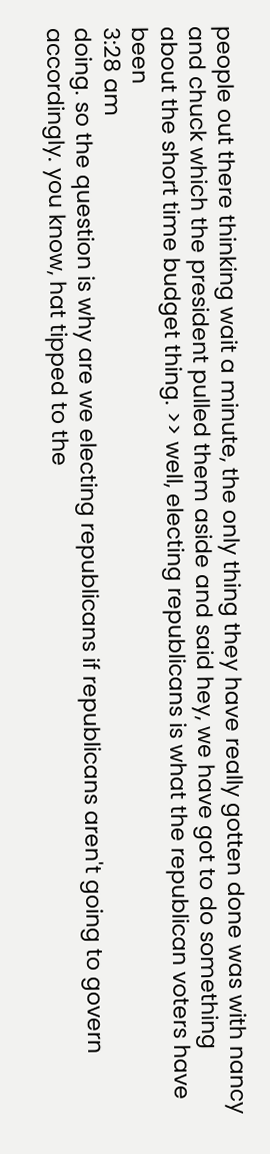people out there thinking wait a minute, the only thing they have really gotten done was with nancy and chuck which the president pulled them aside and said hey, we have got to do something about the short time budget thing. >> well, electing republicans is what the republican voters have been
3:28 am
doing. so the question is why are we electing republicans if republicans aren't going to govern accordingly. you know, hat tipped to the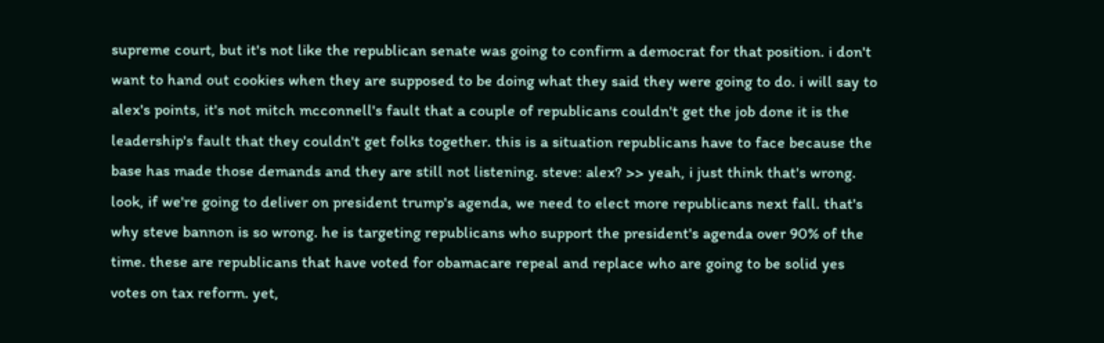supreme court, but it's not like the republican senate was going to confirm a democrat for that position. i don't want to hand out cookies when they are supposed to be doing what they said they were going to do. i will say to alex's points, it's not mitch mcconnell's fault that a couple of republicans couldn't get the job done it is the leadership's fault that they couldn't get folks together. this is a situation republicans have to face because the base has made those demands and they are still not listening. steve: alex? >> yeah, i just think that's wrong. look, if we're going to deliver on president trump's agenda, we need to elect more republicans next fall. that's why steve bannon is so wrong. he is targeting republicans who support the president's agenda over 90% of the time. these are republicans that have voted for obamacare repeal and replace who are going to be solid yes votes on tax reform. yet,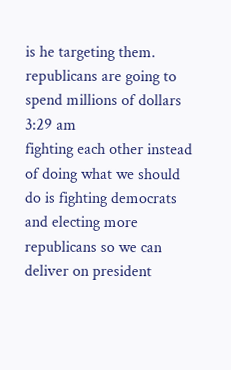is he targeting them. republicans are going to spend millions of dollars
3:29 am
fighting each other instead of doing what we should do is fighting democrats and electing more republicans so we can deliver on president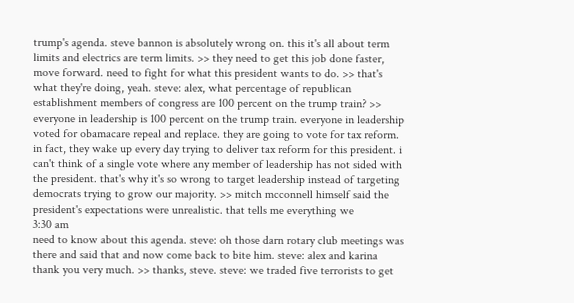trump's agenda. steve bannon is absolutely wrong on. this it's all about term limits and electrics are term limits. >> they need to get this job done faster, move forward. need to fight for what this president wants to do. >> that's what they're doing, yeah. steve: alex, what percentage of republican establishment members of congress are 100 percent on the trump train? >> everyone in leadership is 100 percent on the trump train. everyone in leadership voted for obamacare repeal and replace. they are going to vote for tax reform. in fact, they wake up every day trying to deliver tax reform for this president. i can't think of a single vote where any member of leadership has not sided with the president. that's why it's so wrong to target leadership instead of targeting democrats trying to grow our majority. >> mitch mcconnell himself said the president's expectations were unrealistic. that tells me everything we
3:30 am
need to know about this agenda. steve: oh those darn rotary club meetings was there and said that and now come back to bite him. steve: alex and karina thank you very much. >> thanks, steve. steve: we traded five terrorists to get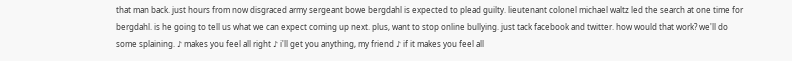that man back. just hours from now disgraced army sergeant bowe bergdahl is expected to plead guilty. lieutenant colonel michael waltz led the search at one time for bergdahl. is he going to tell us what we can expect coming up next. plus, want to stop online bullying. just tack facebook and twitter. how would that work? we'll do some splaining. ♪ makes you feel all right ♪ i'll get you anything, my friend ♪ if it makes you feel all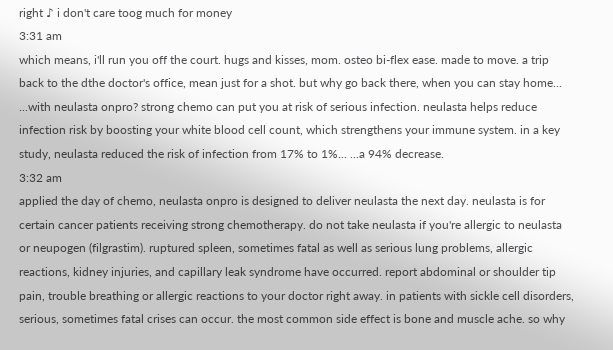right ♪ i don't care toog much for money
3:31 am
which means, i'll run you off the court. hugs and kisses, mom. osteo bi-flex ease. made to move. a trip back to the dthe doctor's office, mean just for a shot. but why go back there, when you can stay home... ...with neulasta onpro? strong chemo can put you at risk of serious infection. neulasta helps reduce infection risk by boosting your white blood cell count, which strengthens your immune system. in a key study, neulasta reduced the risk of infection from 17% to 1%... ...a 94% decrease.
3:32 am
applied the day of chemo, neulasta onpro is designed to deliver neulasta the next day. neulasta is for certain cancer patients receiving strong chemotherapy. do not take neulasta if you're allergic to neulasta or neupogen (filgrastim). ruptured spleen, sometimes fatal as well as serious lung problems, allergic reactions, kidney injuries, and capillary leak syndrome have occurred. report abdominal or shoulder tip pain, trouble breathing or allergic reactions to your doctor right away. in patients with sickle cell disorders, serious, sometimes fatal crises can occur. the most common side effect is bone and muscle ache. so why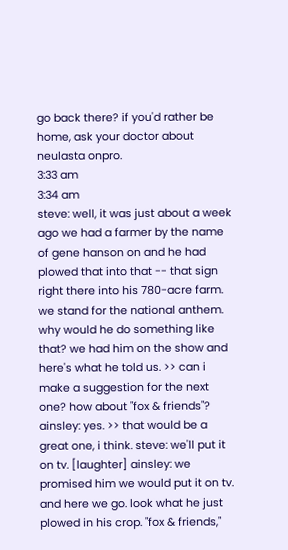go back there? if you'd rather be home, ask your doctor about neulasta onpro.
3:33 am
3:34 am
steve: well, it was just about a week ago we had a farmer by the name of gene hanson on and he had plowed that into that -- that sign right there into his 780-acre farm. we stand for the national anthem. why would he do something like that? we had him on the show and here's what he told us. >> can i make a suggestion for the next one? how about "fox & friends"? ainsley: yes. >> that would be a great one, i think. steve: we'll put it on tv. [laughter] ainsley: we promised him we would put it on tv. and here we go. look what he just plowed in his crop. "fox & friends,"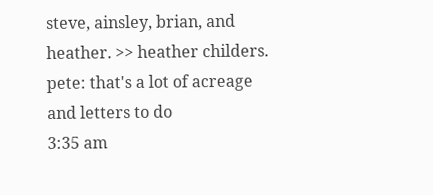steve, ainsley, brian, and heather. >> heather childers. pete: that's a lot of acreage and letters to do
3:35 am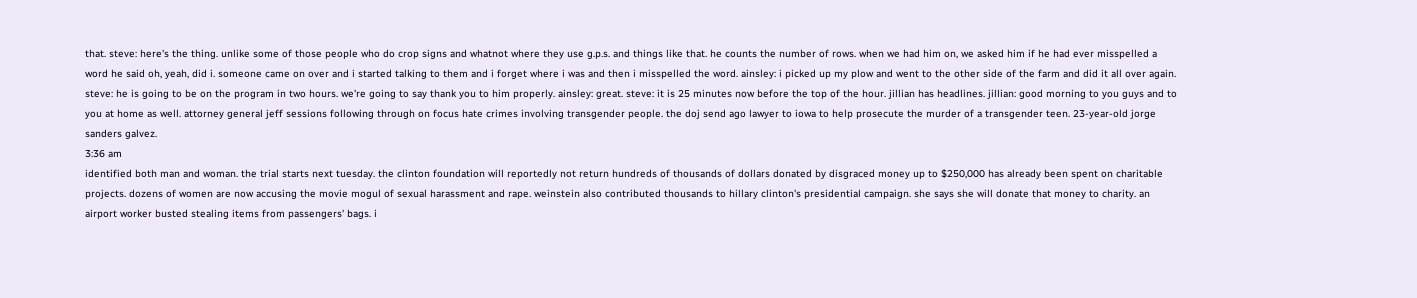that. steve: here's the thing. unlike some of those people who do crop signs and whatnot where they use g.p.s. and things like that. he counts the number of rows. when we had him on, we asked him if he had ever misspelled a word he said oh, yeah, did i. someone came on over and i started talking to them and i forget where i was and then i misspelled the word. ainsley: i picked up my plow and went to the other side of the farm and did it all over again. steve: he is going to be on the program in two hours. we're going to say thank you to him properly. ainsley: great. steve: it is 25 minutes now before the top of the hour. jillian has headlines. jillian: good morning to you guys and to you at home as well. attorney general jeff sessions following through on focus hate crimes involving transgender people. the doj send ago lawyer to iowa to help prosecute the murder of a transgender teen. 23-year-old jorge sanders galvez.
3:36 am
identified both man and woman. the trial starts next tuesday. the clinton foundation will reportedly not return hundreds of thousands of dollars donated by disgraced money up to $250,000 has already been spent on charitable projects. dozens of women are now accusing the movie mogul of sexual harassment and rape. weinstein also contributed thousands to hillary clinton's presidential campaign. she says she will donate that money to charity. an airport worker busted stealing items from passengers' bags. i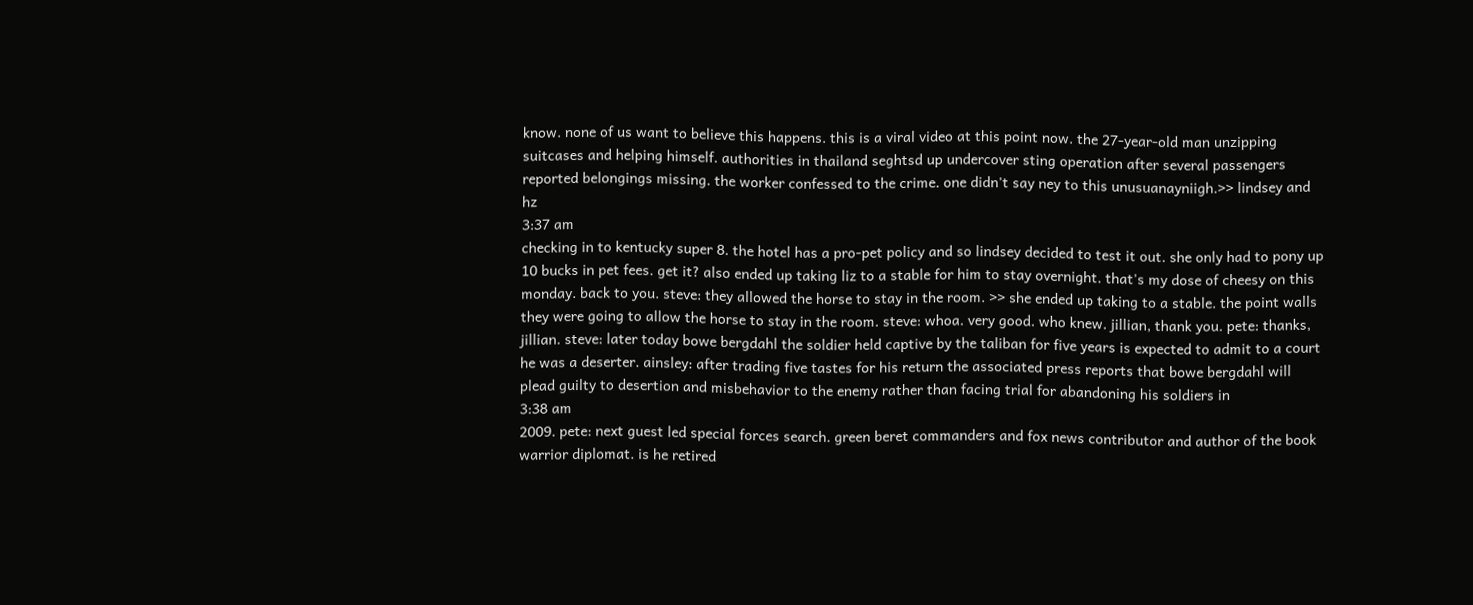know. none of us want to believe this happens. this is a viral video at this point now. the 27-year-old man unzipping suitcases and helping himself. authorities in thailand seghtsd up undercover sting operation after several passengers reported belongings missing. the worker confessed to the crime. one didn't say ney to this unusuanayniigh.>> lindsey and hz
3:37 am
checking in to kentucky super 8. the hotel has a pro-pet policy and so lindsey decided to test it out. she only had to pony up 10 bucks in pet fees. get it? also ended up taking liz to a stable for him to stay overnight. that's my dose of cheesy on this monday. back to you. steve: they allowed the horse to stay in the room. >> she ended up taking to a stable. the point walls they were going to allow the horse to stay in the room. steve: whoa. very good. who knew. jillian, thank you. pete: thanks, jillian. steve: later today bowe bergdahl the soldier held captive by the taliban for five years is expected to admit to a court he was a deserter. ainsley: after trading five tastes for his return the associated press reports that bowe bergdahl will plead guilty to desertion and misbehavior to the enemy rather than facing trial for abandoning his soldiers in
3:38 am
2009. pete: next guest led special forces search. green beret commanders and fox news contributor and author of the book warrior diplomat. is he retired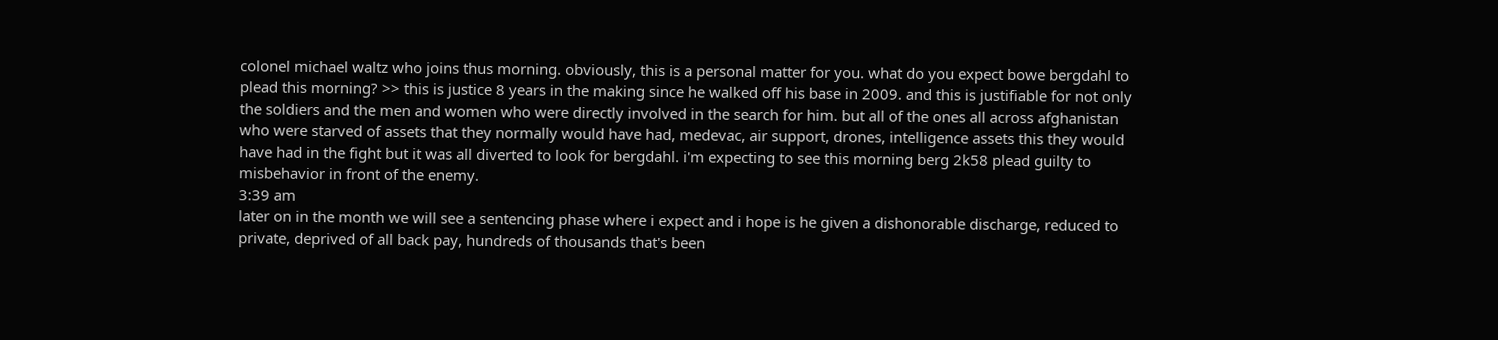colonel michael waltz who joins thus morning. obviously, this is a personal matter for you. what do you expect bowe bergdahl to plead this morning? >> this is justice 8 years in the making since he walked off his base in 2009. and this is justifiable for not only the soldiers and the men and women who were directly involved in the search for him. but all of the ones all across afghanistan who were starved of assets that they normally would have had, medevac, air support, drones, intelligence assets this they would have had in the fight but it was all diverted to look for bergdahl. i'm expecting to see this morning berg 2k58 plead guilty to misbehavior in front of the enemy.
3:39 am
later on in the month we will see a sentencing phase where i expect and i hope is he given a dishonorable discharge, reduced to private, deprived of all back pay, hundreds of thousands that's been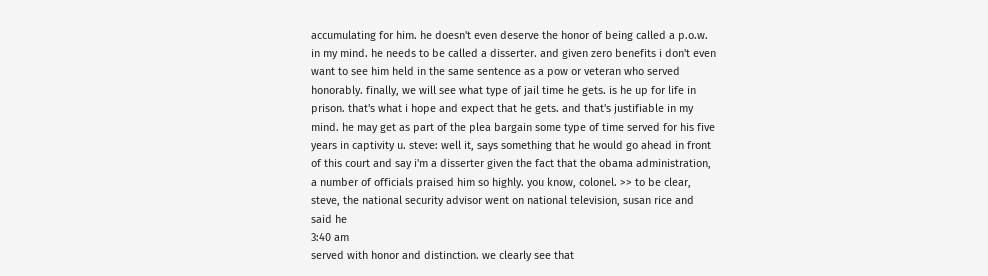accumulating for him. he doesn't even deserve the honor of being called a p.o.w. in my mind. he needs to be called a disserter. and given zero benefits i don't even want to see him held in the same sentence as a pow or veteran who served honorably. finally, we will see what type of jail time he gets. is he up for life in prison. that's what i hope and expect that he gets. and that's justifiable in my mind. he may get as part of the plea bargain some type of time served for his five years in captivity u. steve: well it, says something that he would go ahead in front of this court and say i'm a disserter given the fact that the obama administration, a number of officials praised him so highly. you know, colonel. >> to be clear, steve, the national security advisor went on national television, susan rice and said he
3:40 am
served with honor and distinction. we clearly see that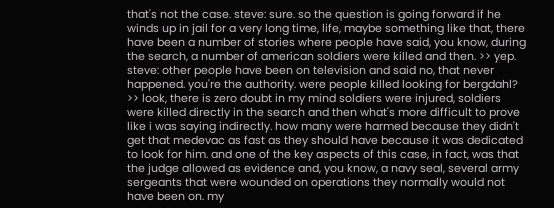that's not the case. steve: sure. so the question is going forward if he winds up in jail for a very long time, life, maybe something like that, there have been a number of stories where people have said, you know, during the search, a number of american soldiers were killed and then. >> yep. steve: other people have been on television and said no, that never happened. you're the authority. were people killed looking for bergdahl? >> look, there is zero doubt in my mind soldiers were injured, soldiers were killed directly in the search and then what's more difficult to prove like i was saying indirectly. how many were harmed because they didn't get that medevac as fast as they should have because it was dedicated to look for him. and one of the key aspects of this case, in fact, was that the judge allowed as evidence and, you know, a navy seal, several army sergeants that were wounded on operations they normally would not have been on. my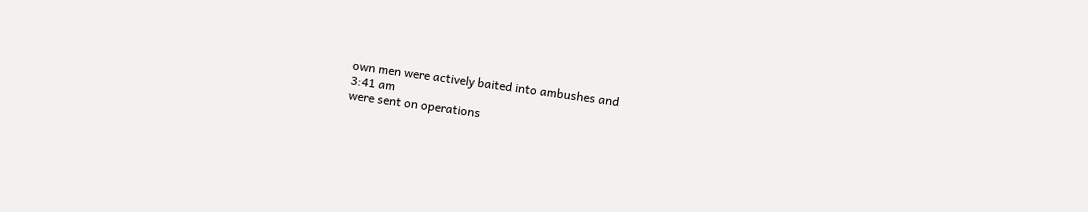own men were actively baited into ambushes and
3:41 am
were sent on operations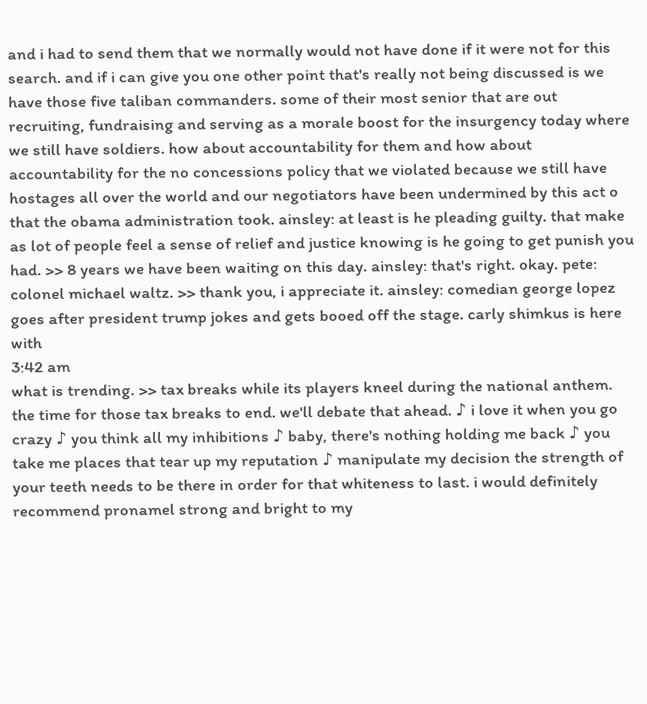and i had to send them that we normally would not have done if it were not for this search. and if i can give you one other point that's really not being discussed is we have those five taliban commanders. some of their most senior that are out recruiting, fundraising and serving as a morale boost for the insurgency today where we still have soldiers. how about accountability for them and how about accountability for the no concessions policy that we violated because we still have hostages all over the world and our negotiators have been undermined by this act o that the obama administration took. ainsley: at least is he pleading guilty. that make as lot of people feel a sense of relief and justice knowing is he going to get punish you had. >> 8 years we have been waiting on this day. ainsley: that's right. okay. pete: colonel michael waltz. >> thank you, i appreciate it. ainsley: comedian george lopez goes after president trump jokes and gets booed off the stage. carly shimkus is here with
3:42 am
what is trending. >> tax breaks while its players kneel during the national anthem. the time for those tax breaks to end. we'll debate that ahead. ♪ i love it when you go crazy ♪ you think all my inhibitions ♪ baby, there's nothing holding me back ♪ you take me places that tear up my reputation ♪ manipulate my decision the strength of your teeth needs to be there in order for that whiteness to last. i would definitely recommend pronamel strong and bright to my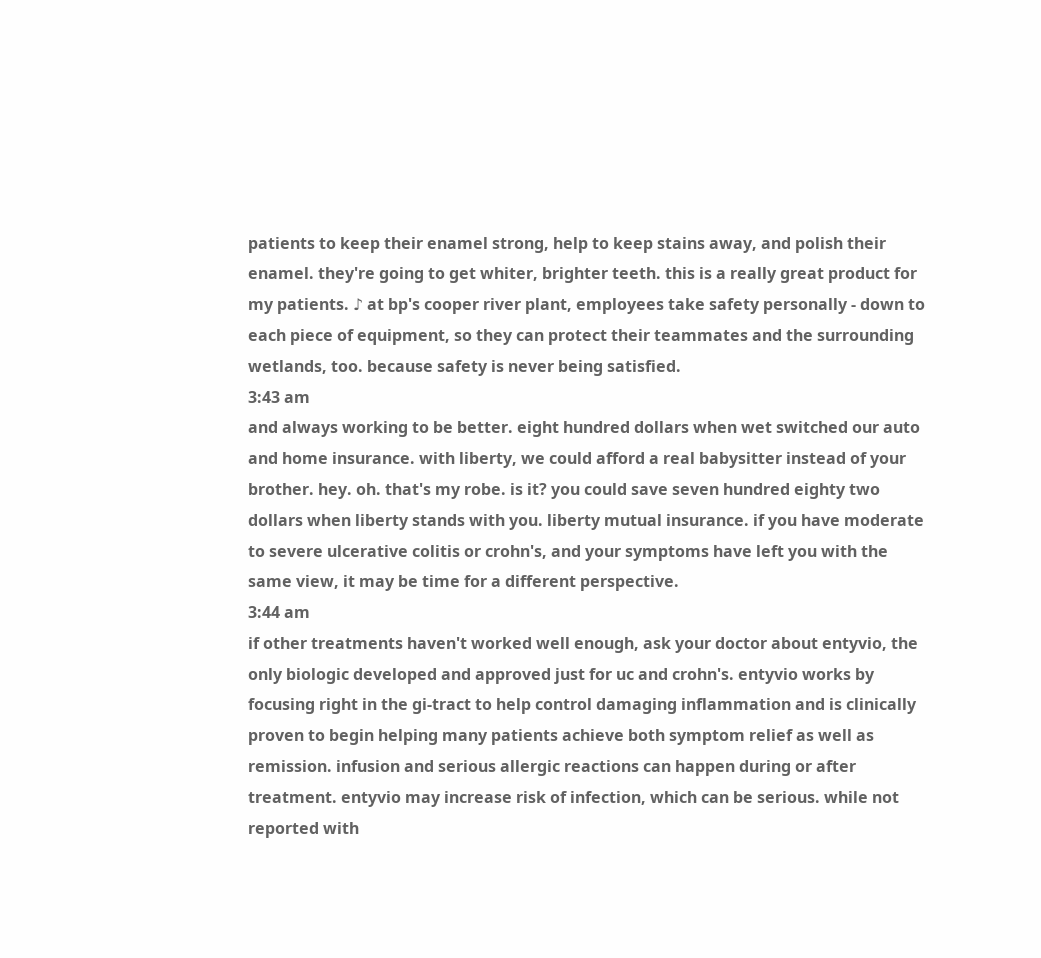patients to keep their enamel strong, help to keep stains away, and polish their enamel. they're going to get whiter, brighter teeth. this is a really great product for my patients. ♪ at bp's cooper river plant, employees take safety personally - down to each piece of equipment, so they can protect their teammates and the surrounding wetlands, too. because safety is never being satisfied.
3:43 am
and always working to be better. eight hundred dollars when wet switched our auto and home insurance. with liberty, we could afford a real babysitter instead of your brother. hey. oh. that's my robe. is it? you could save seven hundred eighty two dollars when liberty stands with you. liberty mutual insurance. if you have moderate to severe ulcerative colitis or crohn's, and your symptoms have left you with the same view, it may be time for a different perspective.
3:44 am
if other treatments haven't worked well enough, ask your doctor about entyvio, the only biologic developed and approved just for uc and crohn's. entyvio works by focusing right in the gi-tract to help control damaging inflammation and is clinically proven to begin helping many patients achieve both symptom relief as well as remission. infusion and serious allergic reactions can happen during or after treatment. entyvio may increase risk of infection, which can be serious. while not reported with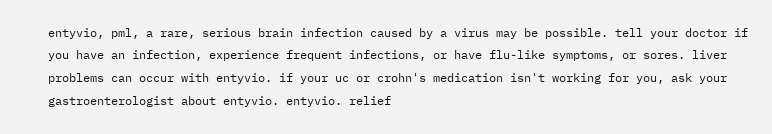entyvio, pml, a rare, serious brain infection caused by a virus may be possible. tell your doctor if you have an infection, experience frequent infections, or have flu-like symptoms, or sores. liver problems can occur with entyvio. if your uc or crohn's medication isn't working for you, ask your gastroenterologist about entyvio. entyvio. relief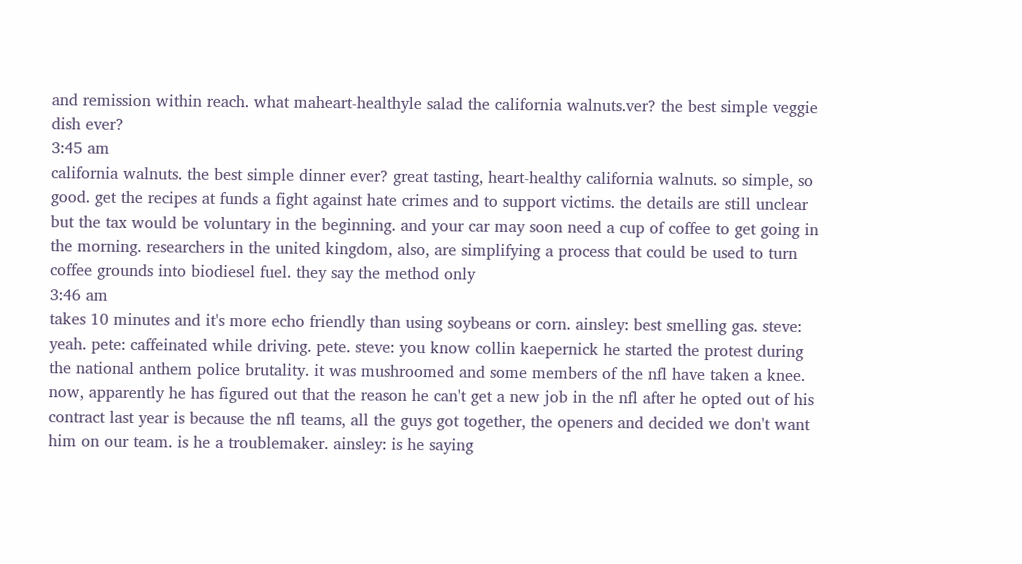and remission within reach. what maheart-healthyle salad the california walnuts.ver? the best simple veggie dish ever?
3:45 am
california walnuts. the best simple dinner ever? great tasting, heart-healthy california walnuts. so simple, so good. get the recipes at funds a fight against hate crimes and to support victims. the details are still unclear but the tax would be voluntary in the beginning. and your car may soon need a cup of coffee to get going in the morning. researchers in the united kingdom, also, are simplifying a process that could be used to turn coffee grounds into biodiesel fuel. they say the method only
3:46 am
takes 10 minutes and it's more echo friendly than using soybeans or corn. ainsley: best smelling gas. steve: yeah. pete: caffeinated while driving. pete. steve: you know collin kaepernick he started the protest during the national anthem police brutality. it was mushroomed and some members of the nfl have taken a knee. now, apparently he has figured out that the reason he can't get a new job in the nfl after he opted out of his contract last year is because the nfl teams, all the guys got together, the openers and decided we don't want him on our team. is he a troublemaker. ainsley: is he saying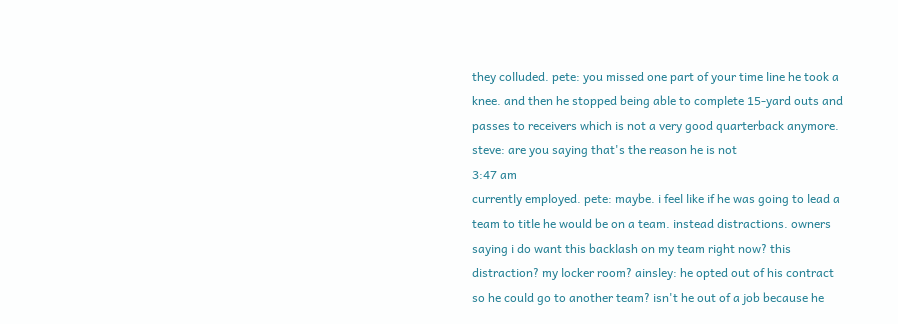they colluded. pete: you missed one part of your time line he took a knee. and then he stopped being able to complete 15-yard outs and passes to receivers which is not a very good quarterback anymore. steve: are you saying that's the reason he is not
3:47 am
currently employed. pete: maybe. i feel like if he was going to lead a team to title he would be on a team. instead distractions. owners saying i do want this backlash on my team right now? this distraction? my locker room? ainsley: he opted out of his contract so he could go to another team? isn't he out of a job because he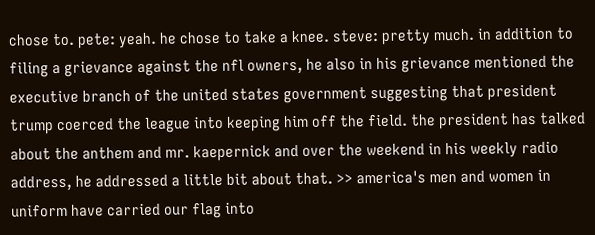chose to. pete: yeah. he chose to take a knee. steve: pretty much. in addition to filing a grievance against the nfl owners, he also in his grievance mentioned the executive branch of the united states government suggesting that president trump coerced the league into keeping him off the field. the president has talked about the anthem and mr. kaepernick and over the weekend in his weekly radio address, he addressed a little bit about that. >> america's men and women in uniform have carried our flag into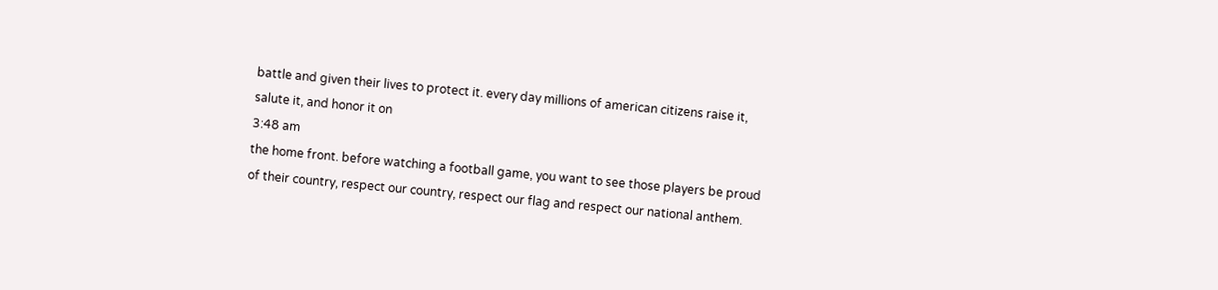battle and given their lives to protect it. every day millions of american citizens raise it, salute it, and honor it on
3:48 am
the home front. before watching a football game, you want to see those players be proud of their country, respect our country, respect our flag and respect our national anthem.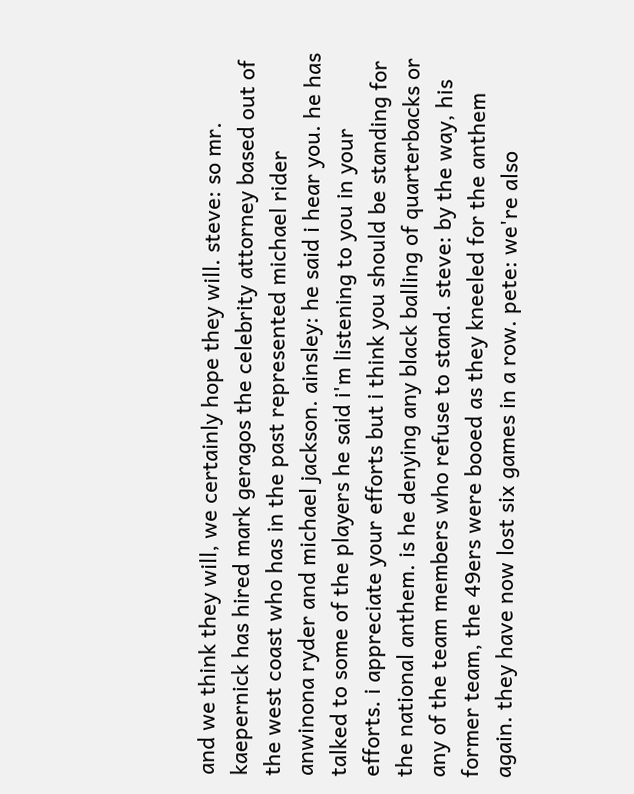and we think they will, we certainly hope they will. steve: so mr. kaepernick has hired mark geragos the celebrity attorney based out of the west coast who has in the past represented michael rider anwinona ryder and michael jackson. ainsley: he said i hear you. he has talked to some of the players he said i'm listening to you in your efforts. i appreciate your efforts but i think you should be standing for the national anthem. is he denying any black balling of quarterbacks or any of the team members who refuse to stand. steve: by the way, his former team, the 49ers were booed as they kneeled for the anthem again. they have now lost six games in a row. pete: we're also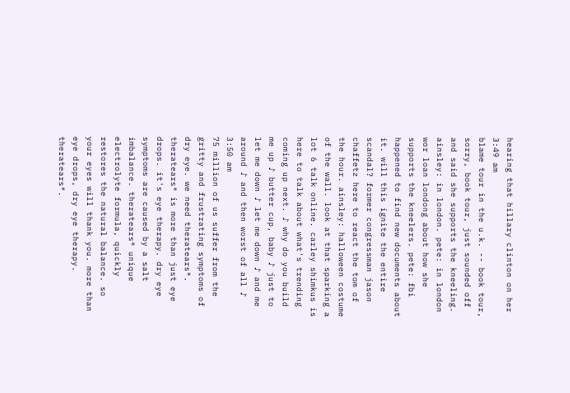hearing that hillary clinton on her
3:49 am
blame tour in the u.k. -- book tour, sorry, book tour, just sounded off and said she supports the kneeling. ainsley: in london. pete: in london wor loan londong about how she supports the kneelers. pete: fbi happened to find new documents about it. will this ignite the entire scandal? former congressman jason chaffetz here to react the tom of the hour. ainsley: halloween costume of the wall. look at that sparking a lot 6 talk online. carley shimkus is here to talk about what's trending coming up next. ♪ why do you build me up ♪ butter cup, baby ♪ just to let me down ♪ let me down ♪ and me around ♪ and then worst of all ♪
3:50 am
75 million of us suffer from the gritty and frustrating symptoms of dry eye. we need theratears®. theratears® is more than just eye drops. it's eye therapy. dry eye symptoms are caused by a salt imbalance. theratears® unique electrolyte formula, quickly restores the natural balance. so your eyes will thank you. more than eye drops, dry eye therapy. theratears®.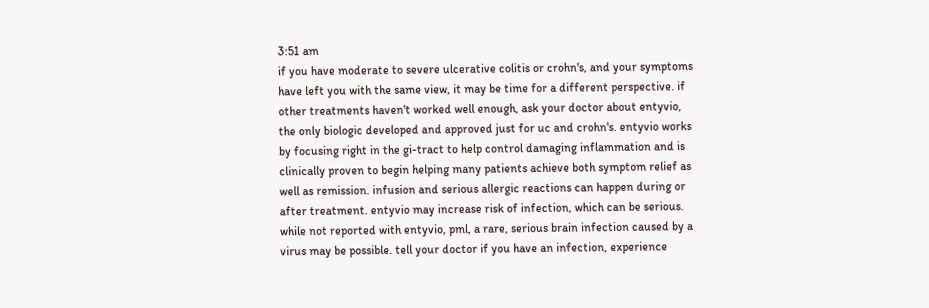3:51 am
if you have moderate to severe ulcerative colitis or crohn's, and your symptoms have left you with the same view, it may be time for a different perspective. if other treatments haven't worked well enough, ask your doctor about entyvio, the only biologic developed and approved just for uc and crohn's. entyvio works by focusing right in the gi-tract to help control damaging inflammation and is clinically proven to begin helping many patients achieve both symptom relief as well as remission. infusion and serious allergic reactions can happen during or after treatment. entyvio may increase risk of infection, which can be serious. while not reported with entyvio, pml, a rare, serious brain infection caused by a virus may be possible. tell your doctor if you have an infection, experience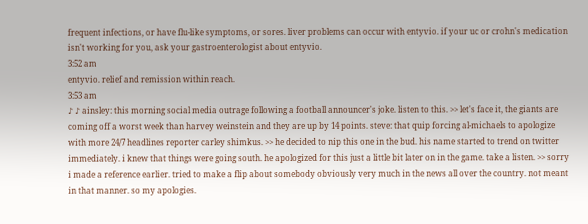frequent infections, or have flu-like symptoms, or sores. liver problems can occur with entyvio. if your uc or crohn's medication isn't working for you, ask your gastroenterologist about entyvio.
3:52 am
entyvio. relief and remission within reach.
3:53 am
♪ ♪ ainsley: this morning social media outrage following a football announcer's joke. listen to this. >> let's face it, the giants are coming off a worst week than harvey weinstein and they are up by 14 points. steve: that quip forcing al-michaels to apologize with more 24/7 headlines reporter carley shimkus. >> he decided to nip this one in the bud. his name started to trend on twitter immediately. i knew that things were going south. he apologized for this just a little bit later on in the game. take a listen. >> sorry i made a reference earlier. tried to make a flip about somebody obviously very much in the news all over the country. not meant in that manner. so my apologies.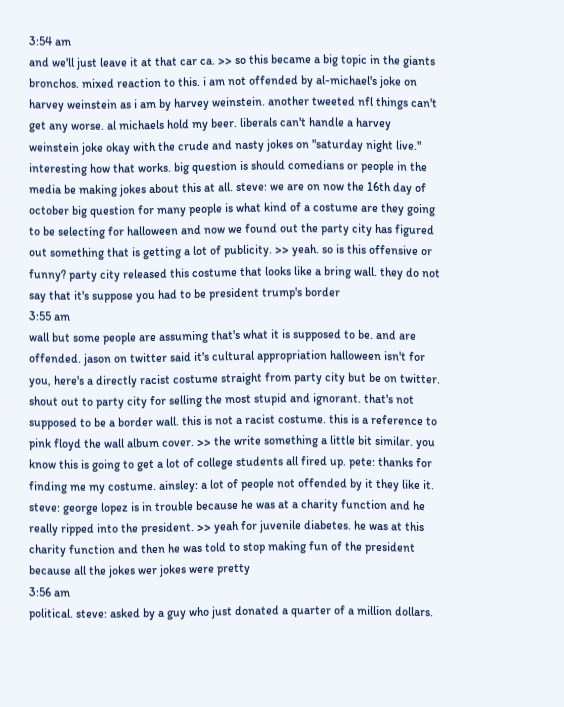3:54 am
and we'll just leave it at that car ca. >> so this became a big topic in the giants bronchos. mixed reaction to this. i am not offended by al-michael's joke on harvey weinstein as i am by harvey weinstein. another tweeted nfl things can't get any worse. al michaels hold my beer. liberals can't handle a harvey weinstein joke okay with the crude and nasty jokes on "saturday night live." interesting how that works. big question is should comedians or people in the media be making jokes about this at all. steve: we are on now the 16th day of october big question for many people is what kind of a costume are they going to be selecting for halloween and now we found out the party city has figured out something that is getting a lot of publicity. >> yeah. so is this offensive or funny? party city released this costume that looks like a bring wall. they do not say that it's suppose you had to be president trump's border
3:55 am
wall but some people are assuming that's what it is supposed to be. and are offended. jason on twitter said it's cultural appropriation halloween isn't for you, here's a directly racist costume straight from party city but be on twitter. shout out to party city for selling the most stupid and ignorant. that's not supposed to be a border wall. this is not a racist costume. this is a reference to pink floyd the wall album cover. >> the write something a little bit similar. you know this is going to get a lot of college students all fired up. pete: thanks for finding me my costume. ainsley: a lot of people not offended by it they like it. steve: george lopez is in trouble because he was at a charity function and he really ripped into the president. >> yeah for juvenile diabetes. he was at this charity function and then he was told to stop making fun of the president because all the jokes wer jokes were pretty
3:56 am
political. steve: asked by a guy who just donated a quarter of a million dollars.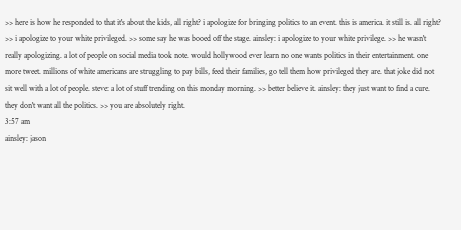>> here is how he responded to that it's about the kids, all right? i apologize for bringing politics to an event. this is america. it still is. all right? >> i apologize to your white privileged. >> some say he was booed off the stage. ainsley: i apologize to your white privilege. >> he wasn't really apologizing. a lot of people on social media took note. would hollywood ever learn no one wants politics in their entertainment. one more tweet. millions of white americans are struggling to pay bills, feed their families, go tell them how privileged they are. that joke did not sit well with a lot of people. steve: a lot of stuff trending on this monday morning. >> better believe it. ainsley: they just want to find a cure. they don't want all the politics. >> you are absolutely right.
3:57 am
ainsley: jason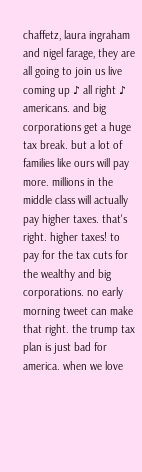chaffetz, laura ingraham and nigel farage, they are all going to join us live coming up ♪ all right ♪ americans. and big corporations get a huge tax break. but a lot of families like ours will pay more. millions in the middle class will actually pay higher taxes. that's right. higher taxes! to pay for the tax cuts for the wealthy and big corporations. no early morning tweet can make that right. the trump tax plan is just bad for america. when we love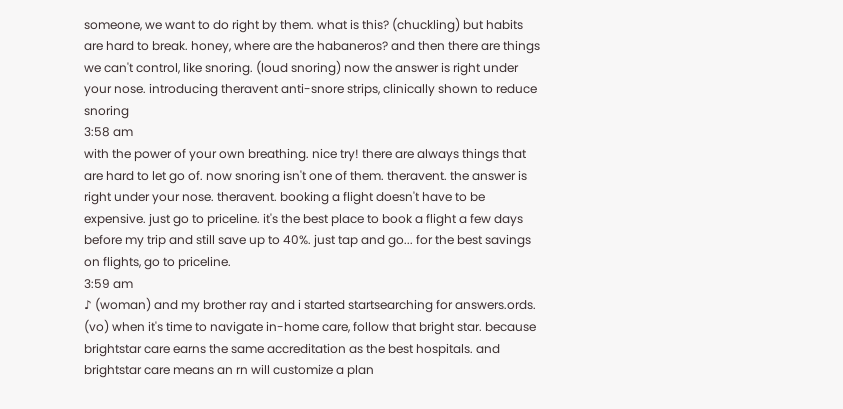someone, we want to do right by them. what is this? (chuckling) but habits are hard to break. honey, where are the habaneros? and then there are things we can't control, like snoring. (loud snoring) now the answer is right under your nose. introducing theravent anti-snore strips, clinically shown to reduce snoring
3:58 am
with the power of your own breathing. nice try! there are always things that are hard to let go of. now snoring isn't one of them. theravent. the answer is right under your nose. theravent. booking a flight doesn't have to be expensive. just go to priceline. it's the best place to book a flight a few days before my trip and still save up to 40%. just tap and go... for the best savings on flights, go to priceline.
3:59 am
♪ (woman) and my brother ray and i started startsearching for answers.ords. (vo) when it's time to navigate in-home care, follow that bright star. because brightstar care earns the same accreditation as the best hospitals. and brightstar care means an rn will customize a plan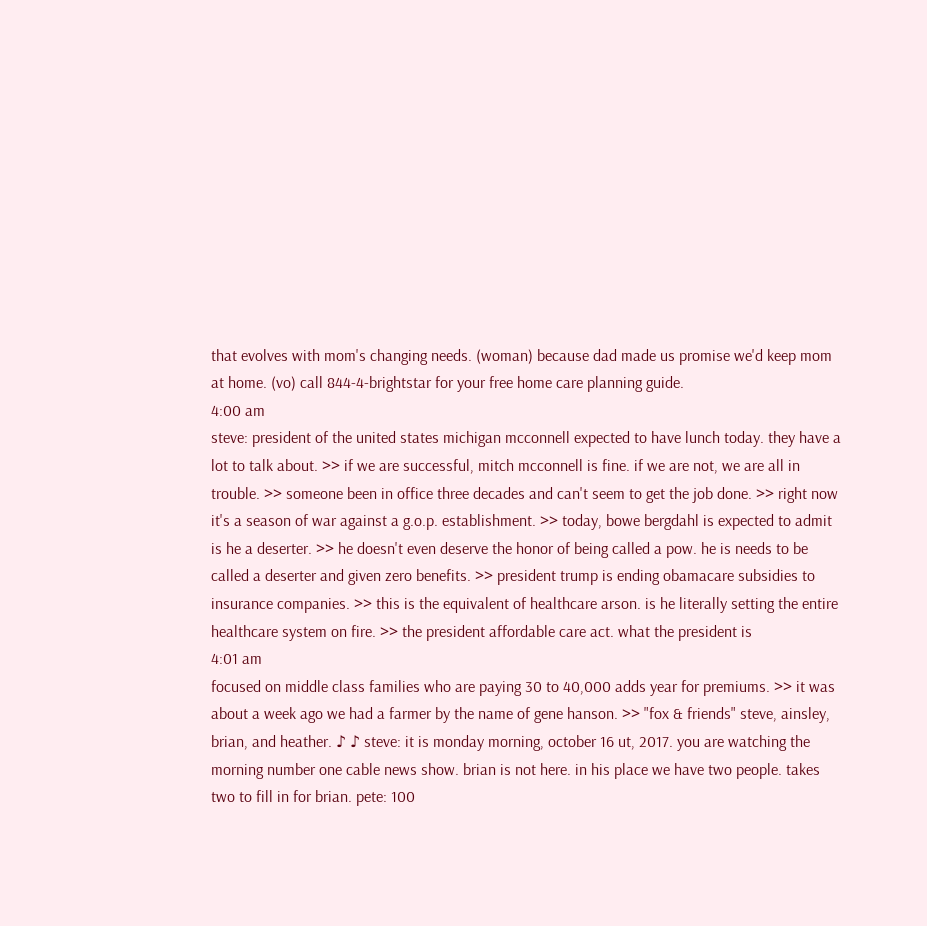that evolves with mom's changing needs. (woman) because dad made us promise we'd keep mom at home. (vo) call 844-4-brightstar for your free home care planning guide.
4:00 am
steve: president of the united states michigan mcconnell expected to have lunch today. they have a lot to talk about. >> if we are successful, mitch mcconnell is fine. if we are not, we are all in trouble. >> someone been in office three decades and can't seem to get the job done. >> right now it's a season of war against a g.o.p. establishment. >> today, bowe bergdahl is expected to admit is he a deserter. >> he doesn't even deserve the honor of being called a pow. he is needs to be called a deserter and given zero benefits. >> president trump is ending obamacare subsidies to insurance companies. >> this is the equivalent of healthcare arson. is he literally setting the entire healthcare system on fire. >> the president affordable care act. what the president is
4:01 am
focused on middle class families who are paying 30 to 40,000 adds year for premiums. >> it was about a week ago we had a farmer by the name of gene hanson. >> "fox & friends" steve, ainsley, brian, and heather. ♪ ♪ steve: it is monday morning, october 16 ut, 2017. you are watching the morning number one cable news show. brian is not here. in his place we have two people. takes two to fill in for brian. pete: 100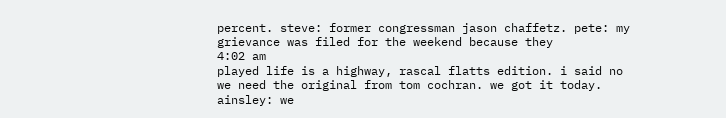percent. steve: former congressman jason chaffetz. pete: my grievance was filed for the weekend because they
4:02 am
played life is a highway, rascal flatts edition. i said no we need the original from tom cochran. we got it today. ainsley: we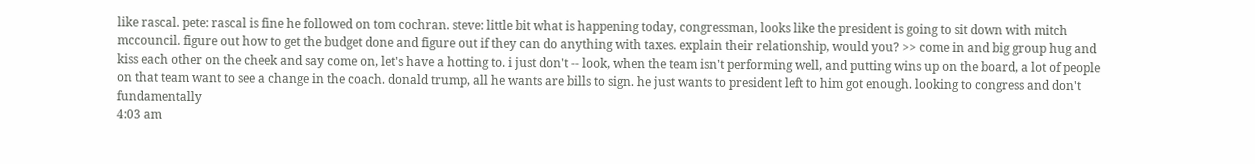like rascal. pete: rascal is fine he followed on tom cochran. steve: little bit what is happening today, congressman, looks like the president is going to sit down with mitch mccouncil. figure out how to get the budget done and figure out if they can do anything with taxes. explain their relationship, would you? >> come in and big group hug and kiss each other on the cheek and say come on, let's have a hotting to. i just don't -- look, when the team isn't performing well, and putting wins up on the board, a lot of people on that team want to see a change in the coach. donald trump, all he wants are bills to sign. he just wants to president left to him got enough. looking to congress and don't fundamentally
4:03 am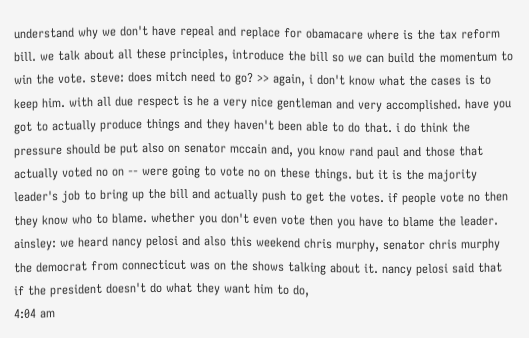understand why we don't have repeal and replace for obamacare where is the tax reform bill. we talk about all these principles, introduce the bill so we can build the momentum to win the vote. steve: does mitch need to go? >> again, i don't know what the cases is to keep him. with all due respect is he a very nice gentleman and very accomplished. have you got to actually produce things and they haven't been able to do that. i do think the pressure should be put also on senator mccain and, you know rand paul and those that actually voted no on -- were going to vote no on these things. but it is the majority leader's job to bring up the bill and actually push to get the votes. if people vote no then they know who to blame. whether you don't even vote then you have to blame the leader. ainsley: we heard nancy pelosi and also this weekend chris murphy, senator chris murphy the democrat from connecticut was on the shows talking about it. nancy pelosi said that if the president doesn't do what they want him to do,
4:04 am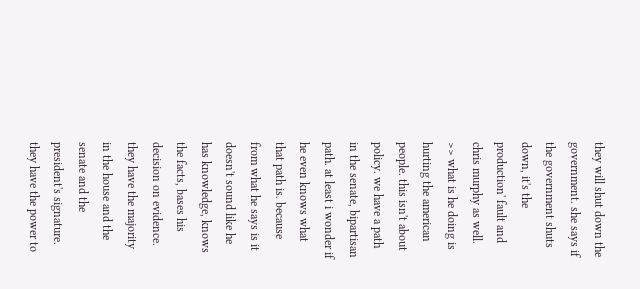they will shut down the government. she says if the government shuts down, it's the production' fault and chris murphy as well. >> what is he doing is hurting the american people. this isn't about policy. we have a path in the senate, bipartisan path. at least i wonder if he even knows what that path is. because from what he says is it doesn't sound like he has knowledge, knows the facts, bases his decision on evidence. they have the majority in the house and the senate and the president's signature. they have the power to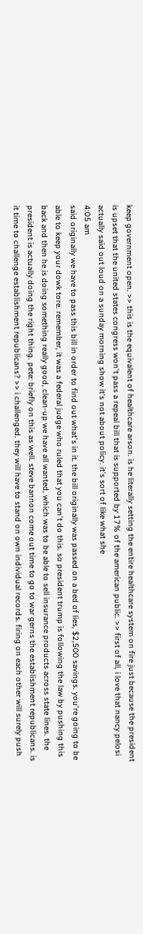keep government open. >> this is the equivalent of healthcare arson. is he literally setting the entire healthcare system on fire just because the president is upset that the united states congress won't pass a repeal bill that is supported by 17% of the american public. >> first of all, i love that nancy pelosi actually said out loud on a sunday morning show it's not about policy. it's sort of like what she
4:05 am
said originally we have to pass this bill in order to find out what's in it. the bill originally was passed on a bed of lies, $2,500 savings. you're going to be able to keep your dowk tore. remember, it was a federal judge who ruled that you can't do this. so president trump is following the law by pushing this back and then he is doing something really good, clean-up we have all wanted, which was to be able to sell insurance products across state lines. the president is actually doing the right thing. pete: briefly on this as well. steve bannon come out time to go to war gerns the establishment republicans. is it time to challenge establishment republicans? >> i challenged. they will have to stand on own individual records. firing on each other will surely push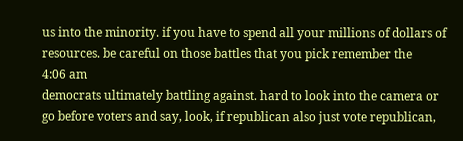us into the minority. if you have to spend all your millions of dollars of resources. be careful on those battles that you pick remember the
4:06 am
democrats ultimately battling against. hard to look into the camera or go before voters and say, look, if republican also just vote republican,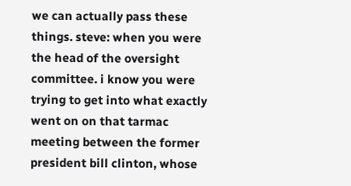we can actually pass these things. steve: when you were the head of the oversight committee. i know you were trying to get into what exactly went on on that tarmac meeting between the former president bill clinton, whose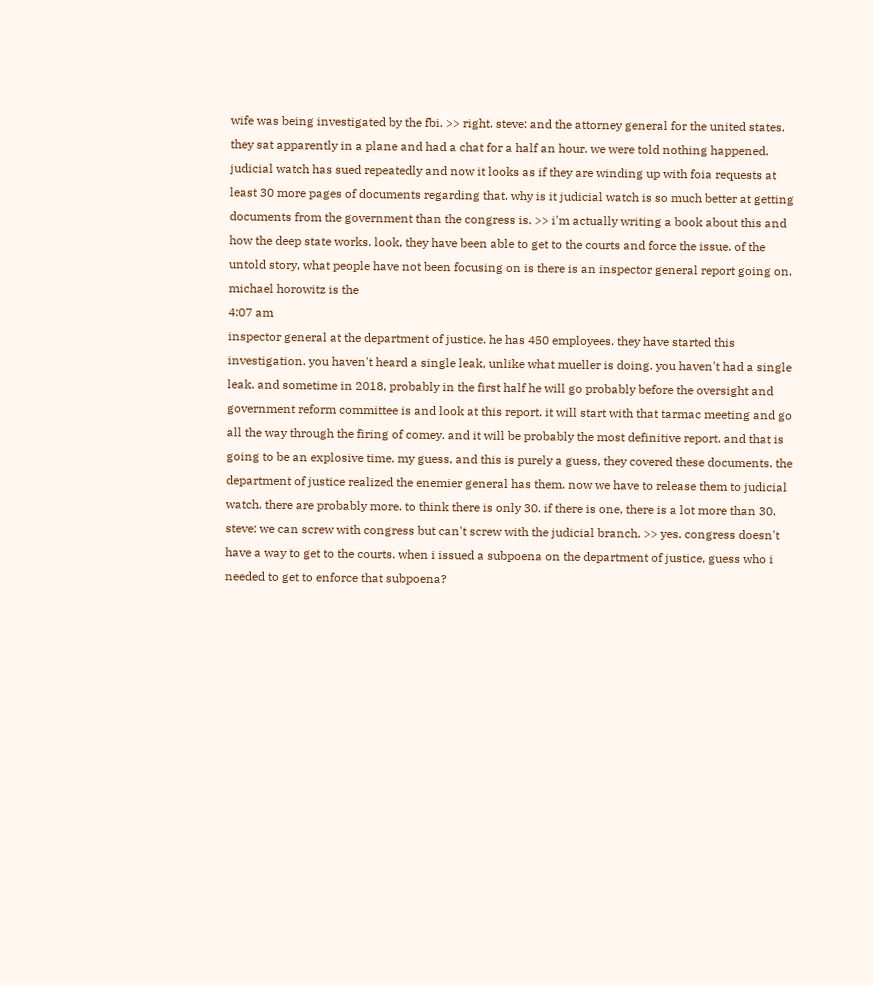wife was being investigated by the fbi. >> right. steve: and the attorney general for the united states. they sat apparently in a plane and had a chat for a half an hour. we were told nothing happened. judicial watch has sued repeatedly and now it looks as if they are winding up with foia requests at least 30 more pages of documents regarding that. why is it judicial watch is so much better at getting documents from the government than the congress is. >> i'm actually writing a book about this and how the deep state works. look, they have been able to get to the courts and force the issue. of the untold story, what people have not been focusing on is there is an inspector general report going on. michael horowitz is the
4:07 am
inspector general at the department of justice. he has 450 employees. they have started this investigation. you haven't heard a single leak, unlike what mueller is doing. you haven't had a single leak. and sometime in 2018, probably in the first half he will go probably before the oversight and government reform committee is and look at this report. it will start with that tarmac meeting and go all the way through the firing of comey. and it will be probably the most definitive report. and that is going to be an explosive time. my guess, and this is purely a guess, they covered these documents. the department of justice realized the enemier general has them. now we have to release them to judicial watch. there are probably more. to think there is only 30. if there is one, there is a lot more than 30. steve: we can screw with congress but can't screw with the judicial branch. >> yes. congress doesn't have a way to get to the courts. when i issued a subpoena on the department of justice, guess who i needed to get to enforce that subpoena?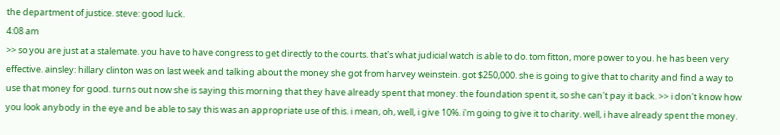the department of justice. steve: good luck.
4:08 am
>> so you are just at a stalemate. you have to have congress to get directly to the courts. that's what judicial watch is able to do. tom fitton, more power to you. he has been very effective. ainsley: hillary clinton was on last week and talking about the money she got from harvey weinstein. got $250,000. she is going to give that to charity and find a way to use that money for good. turns out now she is saying this morning that they have already spent that money. the foundation spent it, so she can't pay it back. >> i don't know how you look anybody in the eye and be able to say this was an appropriate use of this. i mean, oh, well, i give 10%. i'm going to give it to charity. well, i have already spent the money.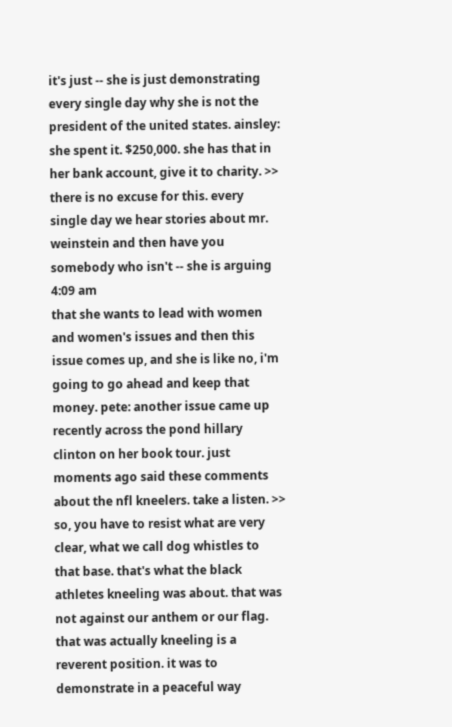it's just -- she is just demonstrating every single day why she is not the president of the united states. ainsley: she spent it. $250,000. she has that in her bank account, give it to charity. >> there is no excuse for this. every single day we hear stories about mr. weinstein and then have you somebody who isn't -- she is arguing
4:09 am
that she wants to lead with women and women's issues and then this issue comes up, and she is like no, i'm going to go ahead and keep that money. pete: another issue came up recently across the pond hillary clinton on her book tour. just moments ago said these comments about the nfl kneelers. take a listen. >> so, you have to resist what are very clear, what we call dog whistles to that base. that's what the black athletes kneeling was about. that was not against our anthem or our flag. that was actually kneeling is a reverent position. it was to demonstrate in a peaceful way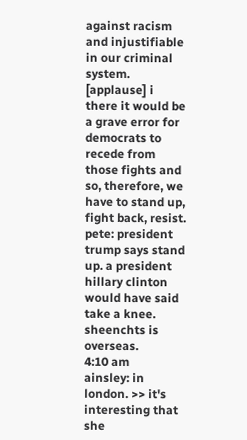against racism and injustifiable in our criminal system. [applause] i there it would be a grave error for democrats to recede from those fights and so, therefore, we have to stand up, fight back, resist. pete: president trump says stand up. a president hillary clinton would have said take a knee. sheenchts is overseas.
4:10 am
ainsley: in london. >> it's interesting that she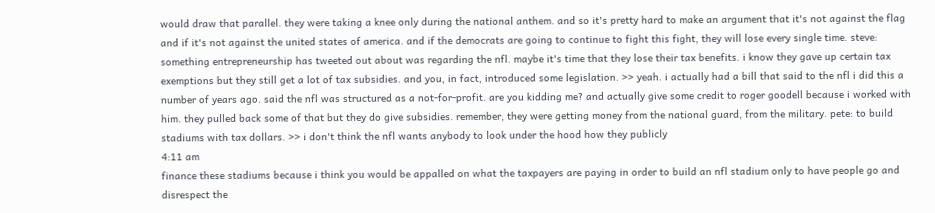would draw that parallel. they were taking a knee only during the national anthem. and so it's pretty hard to make an argument that it's not against the flag and if it's not against the united states of america. and if the democrats are going to continue to fight this fight, they will lose every single time. steve: something entrepreneurship has tweeted out about was regarding the nfl. maybe it's time that they lose their tax benefits. i know they gave up certain tax exemptions but they still get a lot of tax subsidies. and you, in fact, introduced some legislation. >> yeah. i actually had a bill that said to the nfl i did this a number of years ago. said the nfl was structured as a not-for-profit. are you kidding me? and actually give some credit to roger goodell because i worked with him. they pulled back some of that but they do give subsidies. remember, they were getting money from the national guard, from the military. pete: to build stadiums with tax dollars. >> i don't think the nfl wants anybody to look under the hood how they publicly
4:11 am
finance these stadiums because i think you would be appalled on what the taxpayers are paying in order to build an nfl stadium only to have people go and disrespect the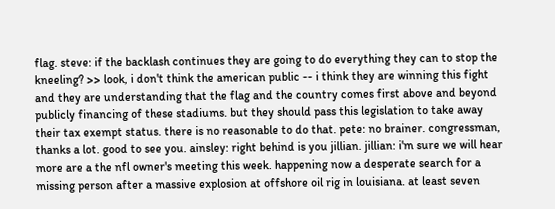flag. steve: if the backlash continues they are going to do everything they can to stop the kneeling? >> look, i don't think the american public -- i think they are winning this fight and they are understanding that the flag and the country comes first above and beyond publicly financing of these stadiums. but they should pass this legislation to take away their tax exempt status. there is no reasonable to do that. pete: no brainer. congressman, thanks a lot. good to see you. ainsley: right behind is you jillian. jillian: i'm sure we will hear more are a the nfl owner's meeting this week. happening now a desperate search for a missing person after a massive explosion at offshore oil rig in louisiana. at least seven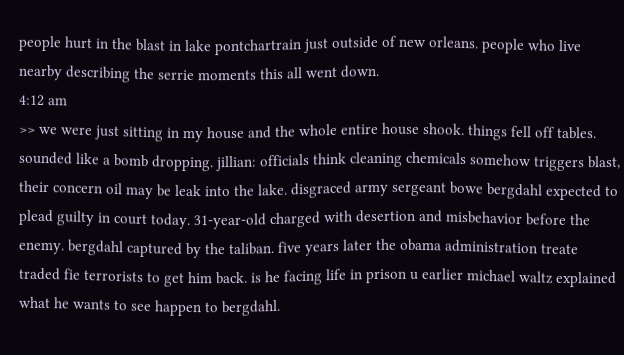people hurt in the blast in lake pontchartrain just outside of new orleans. people who live nearby describing the serrie moments this all went down.
4:12 am
>> we were just sitting in my house and the whole entire house shook. things fell off tables. sounded like a bomb dropping. jillian: officials think cleaning chemicals somehow triggers blast, their concern oil may be leak into the lake. disgraced army sergeant bowe bergdahl expected to plead guilty in court today. 31-year-old charged with desertion and misbehavior before the enemy. bergdahl captured by the taliban. five years later the obama administration treate traded fie terrorists to get him back. is he facing life in prison u earlier michael waltz explained what he wants to see happen to bergdahl.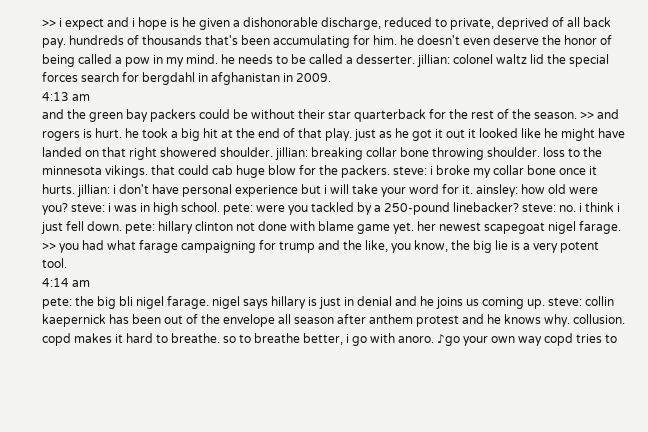>> i expect and i hope is he given a dishonorable discharge, reduced to private, deprived of all back pay. hundreds of thousands that's been accumulating for him. he doesn't even deserve the honor of being called a pow in my mind. he needs to be called a desserter. jillian: colonel waltz lid the special forces search for bergdahl in afghanistan in 2009.
4:13 am
and the green bay packers could be without their star quarterback for the rest of the season. >> and rogers is hurt. he took a big hit at the end of that play. just as he got it out it looked like he might have landed on that right showered shoulder. jillian: breaking collar bone throwing shoulder. loss to the minnesota vikings. that could cab huge blow for the packers. steve: i broke my collar bone once it hurts. jillian: i don't have personal experience but i will take your word for it. ainsley: how old were you? steve: i was in high school. pete: were you tackled by a 250-pound linebacker? steve: no. i think i just fell down. pete: hillary clinton not done with blame game yet. her newest scapegoat nigel farage. >> you had what farage campaigning for trump and the like, you know, the big lie is a very potent tool.
4:14 am
pete: the big bli nigel farage. nigel says hillary is just in denial and he joins us coming up. steve: collin kaepernick has been out of the envelope all season after anthem protest and he knows why. collusion. copd makes it hard to breathe. so to breathe better, i go with anoro. ♪go your own way copd tries to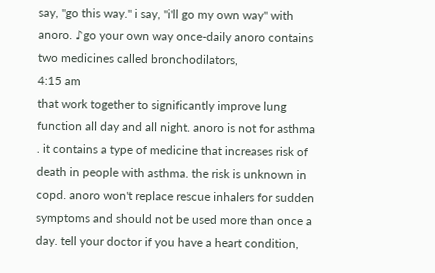say, "go this way." i say, "i'll go my own way" with anoro. ♪go your own way once-daily anoro contains two medicines called bronchodilators,
4:15 am
that work together to significantly improve lung function all day and all night. anoro is not for asthma . it contains a type of medicine that increases risk of death in people with asthma. the risk is unknown in copd. anoro won't replace rescue inhalers for sudden symptoms and should not be used more than once a day. tell your doctor if you have a heart condition,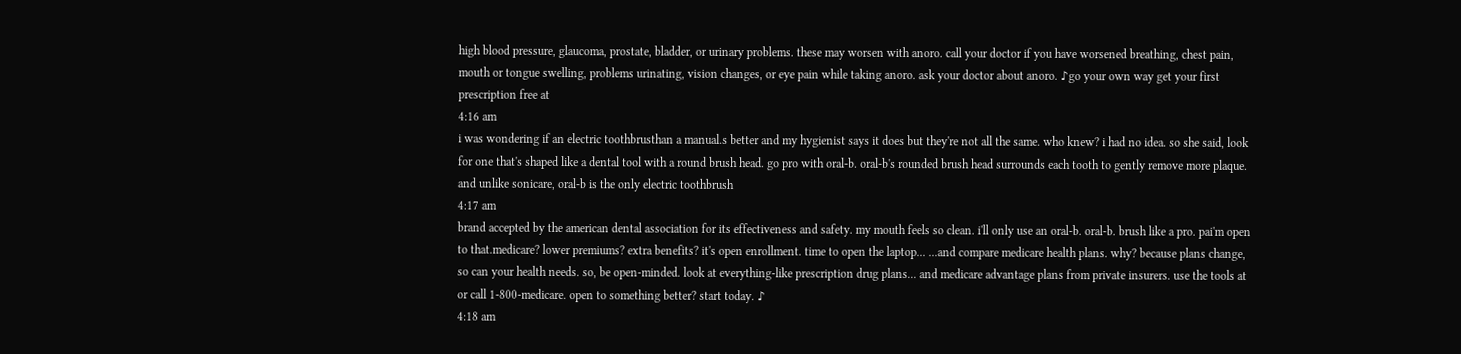high blood pressure, glaucoma, prostate, bladder, or urinary problems. these may worsen with anoro. call your doctor if you have worsened breathing, chest pain, mouth or tongue swelling, problems urinating, vision changes, or eye pain while taking anoro. ask your doctor about anoro. ♪go your own way get your first prescription free at
4:16 am
i was wondering if an electric toothbrusthan a manual.s better and my hygienist says it does but they're not all the same. who knew? i had no idea. so she said, look for one that's shaped like a dental tool with a round brush head. go pro with oral-b. oral-b's rounded brush head surrounds each tooth to gently remove more plaque. and unlike sonicare, oral-b is the only electric toothbrush
4:17 am
brand accepted by the american dental association for its effectiveness and safety. my mouth feels so clean. i'll only use an oral-b. oral-b. brush like a pro. pai'm open to that.medicare? lower premiums? extra benefits? it's open enrollment. time to open the laptop... ...and compare medicare health plans. why? because plans change, so can your health needs. so, be open-minded. look at everything-like prescription drug plans... and medicare advantage plans from private insurers. use the tools at or call 1-800-medicare. open to something better? start today. ♪
4:18 am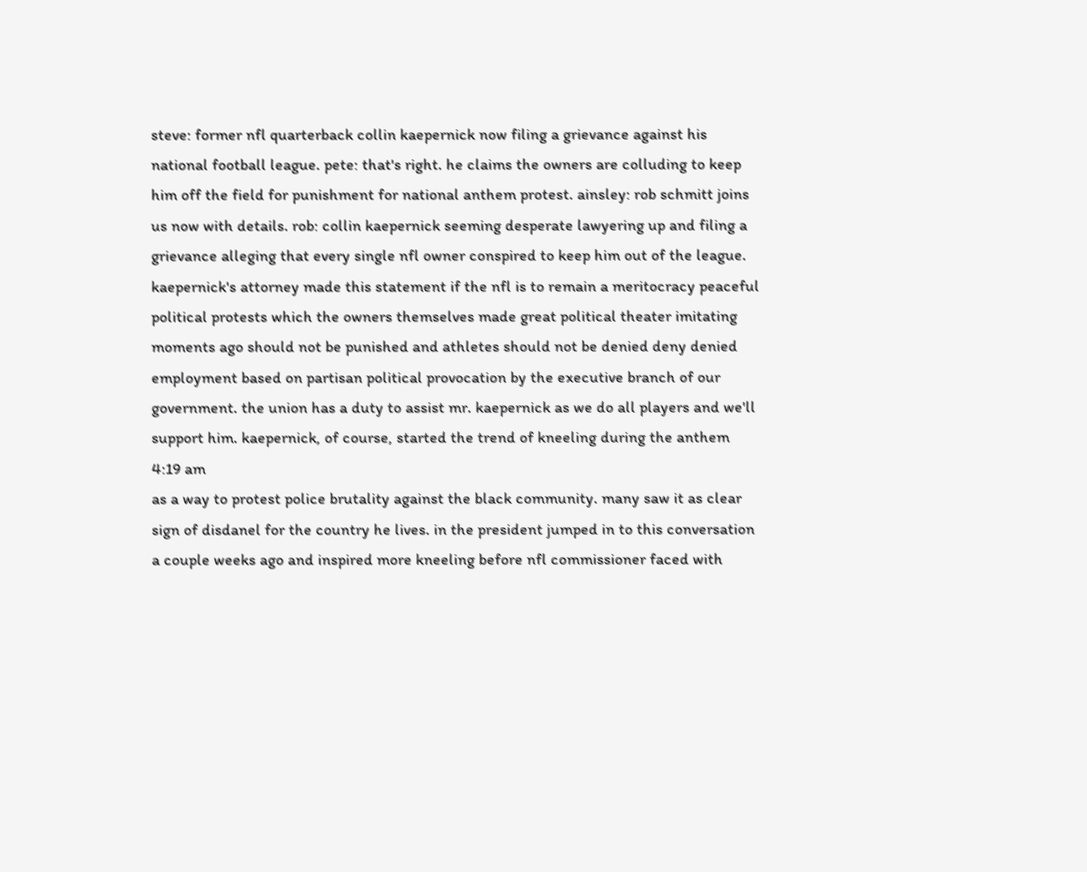steve: former nfl quarterback collin kaepernick now filing a grievance against his national football league. pete: that's right. he claims the owners are colluding to keep him off the field for punishment for national anthem protest. ainsley: rob schmitt joins us now with details. rob: collin kaepernick seeming desperate lawyering up and filing a grievance alleging that every single nfl owner conspired to keep him out of the league. kaepernick's attorney made this statement if the nfl is to remain a meritocracy peaceful political protests which the owners themselves made great political theater imitating moments ago should not be punished and athletes should not be denied deny denied employment based on partisan political provocation by the executive branch of our government. the union has a duty to assist mr. kaepernick as we do all players and we'll support him. kaepernick, of course, started the trend of kneeling during the anthem
4:19 am
as a way to protest police brutality against the black community. many saw it as clear sign of disdanel for the country he lives. in the president jumped in to this conversation a couple weeks ago and inspired more kneeling before nfl commissioner faced with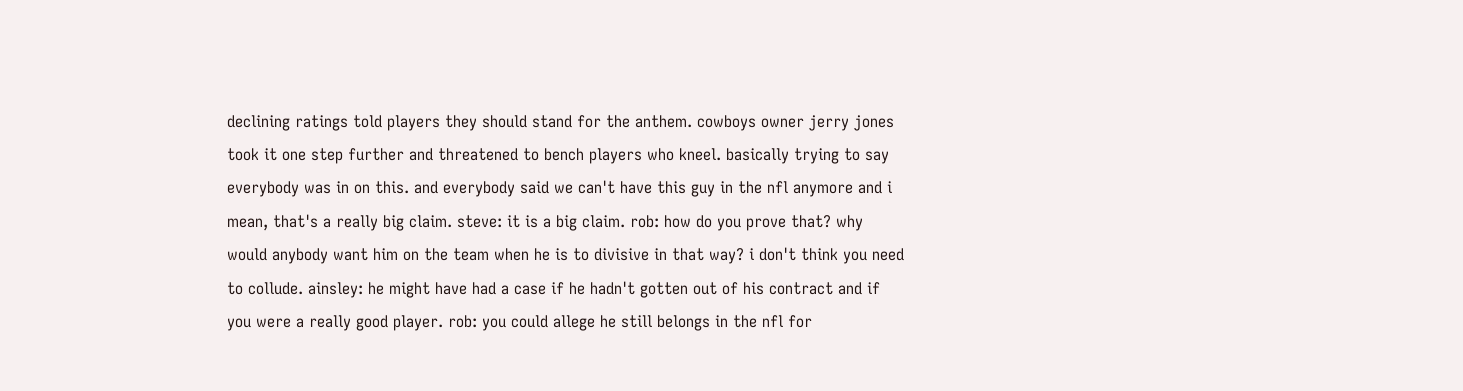declining ratings told players they should stand for the anthem. cowboys owner jerry jones took it one step further and threatened to bench players who kneel. basically trying to say everybody was in on this. and everybody said we can't have this guy in the nfl anymore and i mean, that's a really big claim. steve: it is a big claim. rob: how do you prove that? why would anybody want him on the team when he is to divisive in that way? i don't think you need to collude. ainsley: he might have had a case if he hadn't gotten out of his contract and if you were a really good player. rob: you could allege he still belongs in the nfl for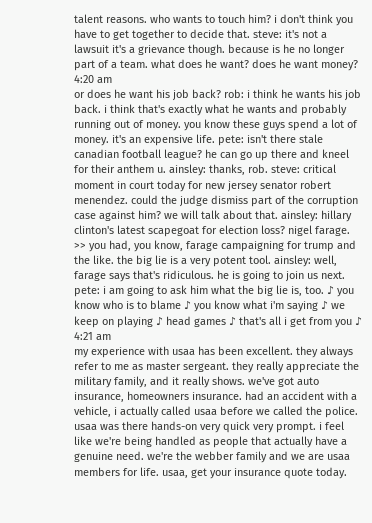talent reasons. who wants to touch him? i don't think you have to get together to decide that. steve: it's not a lawsuit it's a grievance though. because is he no longer part of a team. what does he want? does he want money?
4:20 am
or does he want his job back? rob: i think he wants his job back. i think that's exactly what he wants and probably running out of money. you know these guys spend a lot of money. it's an expensive life. pete: isn't there stale canadian football league? he can go up there and kneel for their anthem u. ainsley: thanks, rob. steve: critical moment in court today for new jersey senator robert menendez. could the judge dismiss part of the corruption case against him? we will talk about that. ainsley: hillary clinton's latest scapegoat for election loss? nigel farage. >> you had, you know, farage campaigning for trump and the like. the big lie is a very potent tool. ainsley: well, farage says that's ridiculous. he is going to join us next. pete: i am going to ask him what the big lie is, too. ♪ you know who is to blame ♪ you know what i'm saying ♪ we keep on playing ♪ head games ♪ that's all i get from you ♪
4:21 am
my experience with usaa has been excellent. they always refer to me as master sergeant. they really appreciate the military family, and it really shows. we've got auto insurance, homeowners insurance. had an accident with a vehicle, i actually called usaa before we called the police. usaa was there hands-on very quick very prompt. i feel like we're being handled as people that actually have a genuine need. we're the webber family and we are usaa members for life. usaa, get your insurance quote today.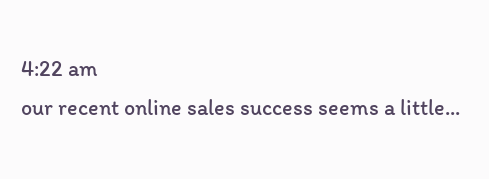4:22 am
our recent online sales success seems a little...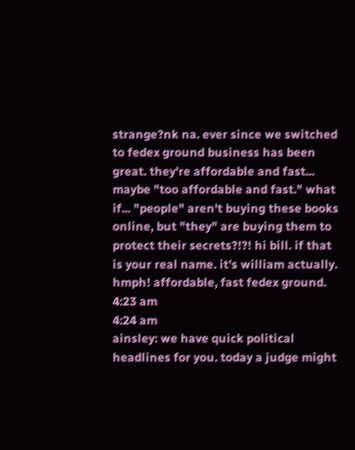strange?nk na. ever since we switched to fedex ground business has been great. they're affordable and fast... maybe "too affordable and fast." what if... "people" aren't buying these books online, but "they" are buying them to protect their secrets?!?! hi bill. if that is your real name. it's william actually. hmph! affordable, fast fedex ground.
4:23 am
4:24 am
ainsley: we have quick political headlines for you. today a judge might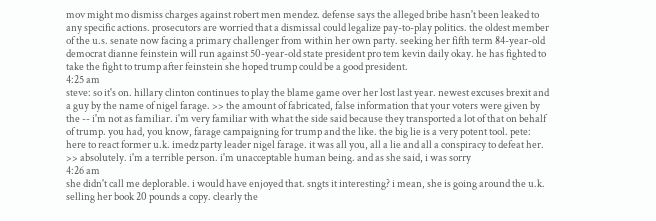mov might mo dismiss charges against robert men mendez. defense says the alleged bribe hasn't been leaked to any specific actions. prosecutors are worried that a dismissal could legalize pay-to-play politics. the oldest member of the u.s. senate now facing a primary challenger from within her own party. seeking her fifth term 84-year-old democrat dianne feinstein will run against 50-year-old state president pro tem kevin daily okay. he has fighted to take the fight to trump after feinstein she hoped trump could be a good president.
4:25 am
steve: so it's on. hillary clinton continues to play the blame game over her lost last year. newest excuses brexit and a guy by the name of nigel farage. >> the amount of fabricated, false information that your voters were given by the -- i'm not as familiar. i'm very familiar with what the side said because they transported a lot of that on behalf of trump. you had, you know, farage campaigning for trump and the like. the big lie is a very potent tool. pete: here to react former u.k. imedz party leader nigel farage. it was all you, all a lie and all a conspiracy to defeat her. >> absolutely. i'm a terrible person. i'm unacceptable human being. and as she said, i was sorry
4:26 am
she didn't call me deplorable. i would have enjoyed that. sngts it interesting? i mean, she is going around the u.k. selling her book 20 pounds a copy. clearly the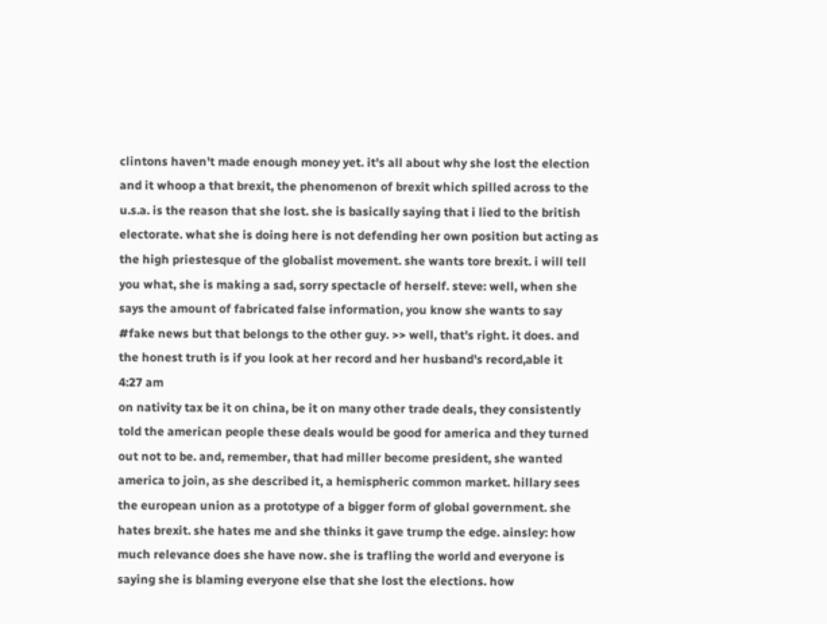clintons haven't made enough money yet. it's all about why she lost the election and it whoop a that brexit, the phenomenon of brexit which spilled across to the u.s.a. is the reason that she lost. she is basically saying that i lied to the british electorate. what she is doing here is not defending her own position but acting as the high priestesque of the globalist movement. she wants tore brexit. i will tell you what, she is making a sad, sorry spectacle of herself. steve: well, when she says the amount of fabricated false information, you know she wants to say #fake news but that belongs to the other guy. >> well, that's right. it does. and the honest truth is if you look at her record and her husband's record,able it
4:27 am
on nativity tax be it on china, be it on many other trade deals, they consistently told the american people these deals would be good for america and they turned out not to be. and, remember, that had miller become president, she wanted america to join, as she described it, a hemispheric common market. hillary sees the european union as a prototype of a bigger form of global government. she hates brexit. she hates me and she thinks it gave trump the edge. ainsley: how much relevance does she have now. she is trafling the world and everyone is saying she is blaming everyone else that she lost the elections. how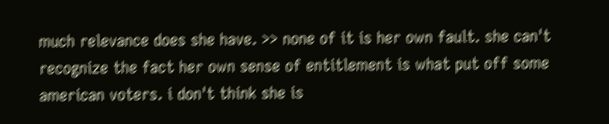much relevance does she have. >> none of it is her own fault. she can't recognize the fact her own sense of entitlement is what put off some american voters. i don't think she is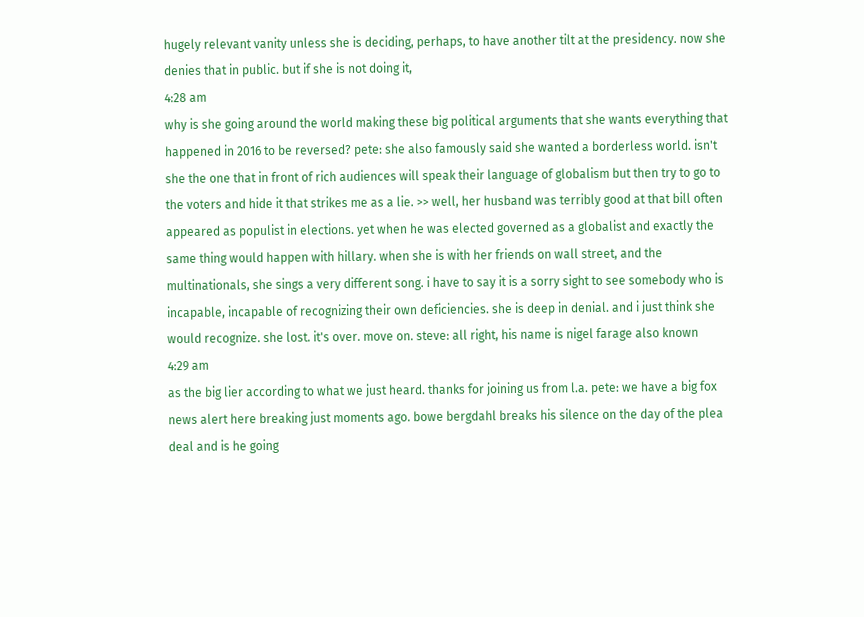hugely relevant vanity unless she is deciding, perhaps, to have another tilt at the presidency. now she denies that in public. but if she is not doing it,
4:28 am
why is she going around the world making these big political arguments that she wants everything that happened in 2016 to be reversed? pete: she also famously said she wanted a borderless world. isn't she the one that in front of rich audiences will speak their language of globalism but then try to go to the voters and hide it that strikes me as a lie. >> well, her husband was terribly good at that bill often appeared as populist in elections. yet when he was elected governed as a globalist and exactly the same thing would happen with hillary. when she is with her friends on wall street, and the multinationals, she sings a very different song. i have to say it is a sorry sight to see somebody who is incapable, incapable of recognizing their own deficiencies. she is deep in denial. and i just think she would recognize. she lost. it's over. move on. steve: all right, his name is nigel farage also known
4:29 am
as the big lier according to what we just heard. thanks for joining us from l.a. pete: we have a big fox news alert here breaking just moments ago. bowe bergdahl breaks his silence on the day of the plea deal and is he going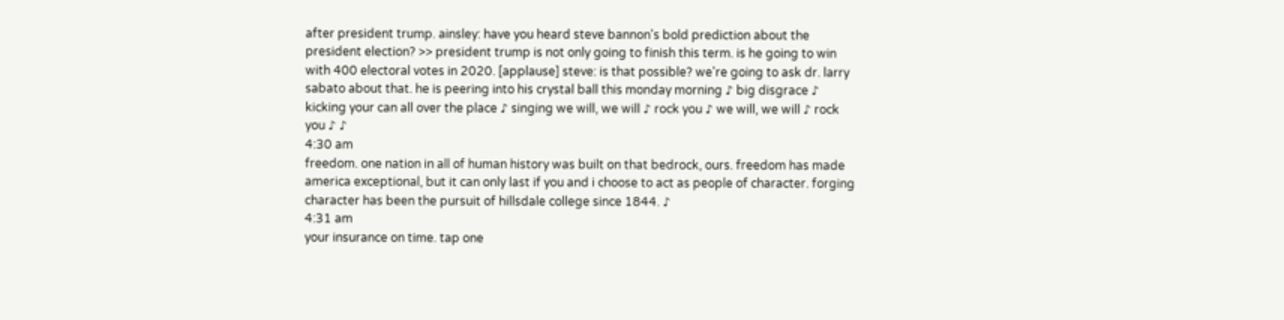after president trump. ainsley: have you heard steve bannon's bold prediction about the president election? >> president trump is not only going to finish this term. is he going to win with 400 electoral votes in 2020. [applause] steve: is that possible? we're going to ask dr. larry sabato about that. he is peering into his crystal ball this monday morning ♪ big disgrace ♪ kicking your can all over the place ♪ singing we will, we will ♪ rock you ♪ we will, we will ♪ rock you ♪ ♪
4:30 am
freedom. one nation in all of human history was built on that bedrock, ours. freedom has made america exceptional, but it can only last if you and i choose to act as people of character. forging character has been the pursuit of hillsdale college since 1844. ♪
4:31 am
your insurance on time. tap one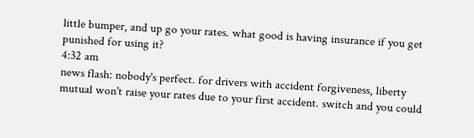little bumper, and up go your rates. what good is having insurance if you get punished for using it?
4:32 am
news flash: nobody's perfect. for drivers with accident forgiveness, liberty mutual won't raise your rates due to your first accident. switch and you could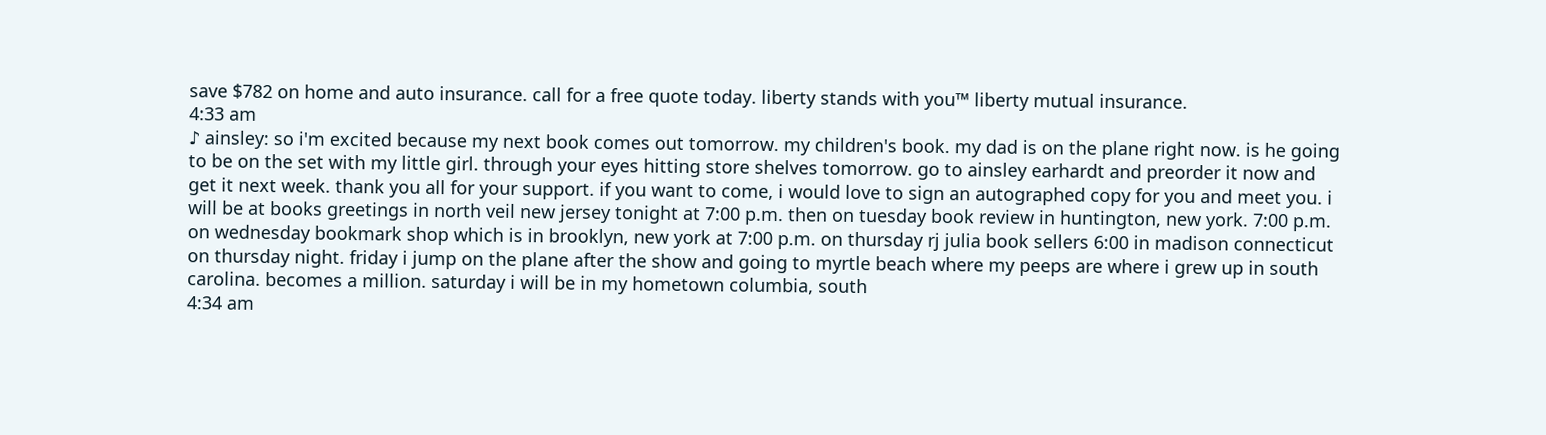save $782 on home and auto insurance. call for a free quote today. liberty stands with you™ liberty mutual insurance.
4:33 am
♪ ainsley: so i'm excited because my next book comes out tomorrow. my children's book. my dad is on the plane right now. is he going to be on the set with my little girl. through your eyes hitting store shelves tomorrow. go to ainsley earhardt and preorder it now and get it next week. thank you all for your support. if you want to come, i would love to sign an autographed copy for you and meet you. i will be at books greetings in north veil new jersey tonight at 7:00 p.m. then on tuesday book review in huntington, new york. 7:00 p.m. on wednesday bookmark shop which is in brooklyn, new york at 7:00 p.m. on thursday rj julia book sellers 6:00 in madison connecticut on thursday night. friday i jump on the plane after the show and going to myrtle beach where my peeps are where i grew up in south carolina. becomes a million. saturday i will be in my hometown columbia, south
4:34 am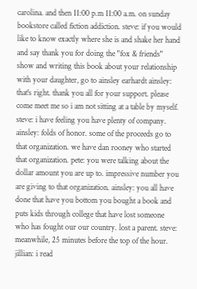carolina. and then 11:00 p.m 11:00 a.m. on sunday bookstore called fiction addiction. steve: if you would like to know exactly where she is and shake her hand and say thank you for doing the "fox & friends" show and writing this book about your relationship with your daughter, go to ainsley earhardt ainsley: that's right. thank you all for your support. please come meet me so i am not sitting at a table by myself. steve: i have feeling you have plenty of company. ainsley: folds of honor. some of the proceeds go to that organization. we have dan rooney who started that organization. pete: you were talking about the dollar amount you are up to. impressive number you are giving to that organization. ainsley: you all have done that have you bottom you bought a book and puts kids through college that have lost someone who has fought our our country. lost a parent. steve: meanwhile, 25 minutes before the top of the hour. jillian: i read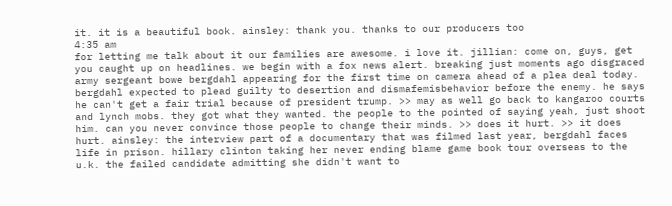it. it is a beautiful book. ainsley: thank you. thanks to our producers too
4:35 am
for letting me talk about it our families are awesome. i love it. jillian: come on, guys, get you caught up on headlines. we begin with a fox news alert. breaking just moments ago disgraced army sergeant bowe bergdahl appearing for the first time on camera ahead of a plea deal today. bergdahl expected to plead guilty to desertion and dismafemisbehavior before the enemy. he says he can't get a fair trial because of president trump. >> may as well go back to kangaroo courts and lynch mobs. they got what they wanted. the people to the pointed of saying yeah, just shoot him. can you never convince those people to change their minds. >> does it hurt. >> it does hurt. ainsley: the interview part of a documentary that was filmed last year, bergdahl faces life in prison. hillary clinton taking her never ending blame game book tour overseas to the u.k. the failed candidate admitting she didn't want to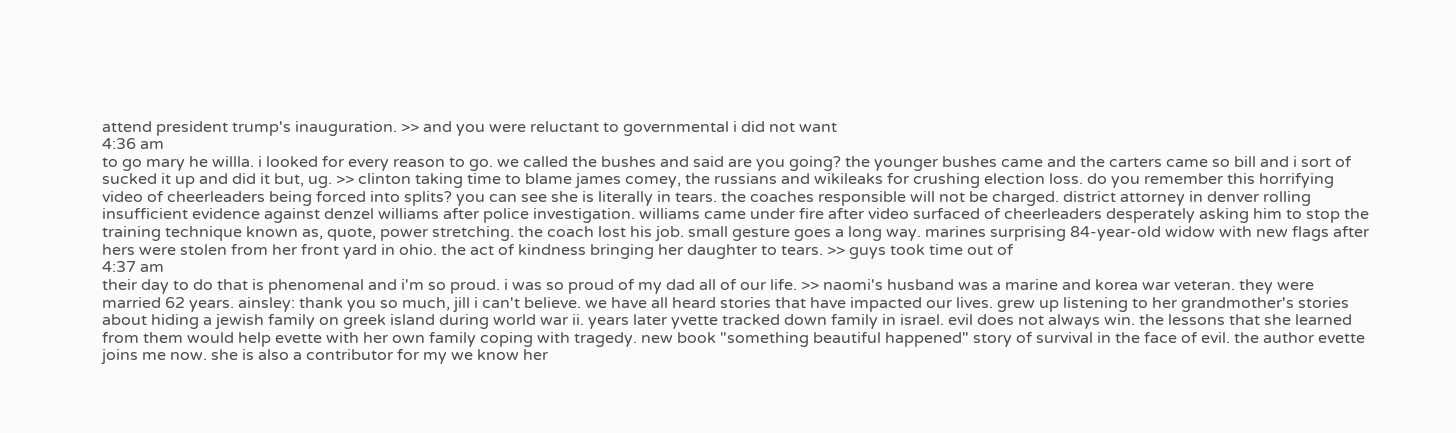attend president trump's inauguration. >> and you were reluctant to governmental i did not want
4:36 am
to go mary he willla. i looked for every reason to go. we called the bushes and said are you going? the younger bushes came and the carters came so bill and i sort of sucked it up and did it but, ug. >> clinton taking time to blame james comey, the russians and wikileaks for crushing election loss. do you remember this horrifying video of cheerleaders being forced into splits? you can see she is literally in tears. the coaches responsible will not be charged. district attorney in denver rolling insufficient evidence against denzel williams after police investigation. williams came under fire after video surfaced of cheerleaders desperately asking him to stop the training technique known as, quote, power stretching. the coach lost his job. small gesture goes a long way. marines surprising 84-year-old widow with new flags after hers were stolen from her front yard in ohio. the act of kindness bringing her daughter to tears. >> guys took time out of
4:37 am
their day to do that is phenomenal and i'm so proud. i was so proud of my dad all of our life. >> naomi's husband was a marine and korea war veteran. they were married 62 years. ainsley: thank you so much, jill i can't believe. we have all heard stories that have impacted our lives. grew up listening to her grandmother's stories about hiding a jewish family on greek island during world war ii. years later yvette tracked down family in israel. evil does not always win. the lessons that she learned from them would help evette with her own family coping with tragedy. new book "something beautiful happened" story of survival in the face of evil. the author evette joins me now. she is also a contributor for my we know her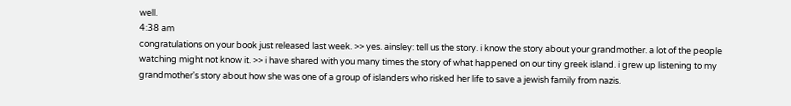well.
4:38 am
congratulations on your book just released last week. >> yes. ainsley: tell us the story. i know the story about your grandmother. a lot of the people watching might not know it. >> i have shared with you many times the story of what happened on our tiny greek island. i grew up listening to my grandmother's story about how she was one of a group of islanders who risked her life to save a jewish family from nazis.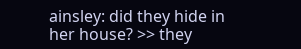ainsley: did they hide in her house? >> they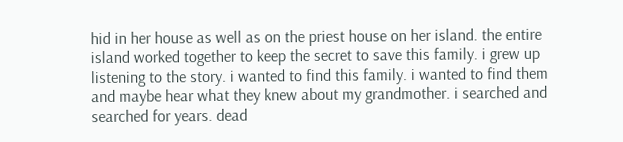hid in her house as well as on the priest house on her island. the entire island worked together to keep the secret to save this family. i grew up listening to the story. i wanted to find this family. i wanted to find them and maybe hear what they knew about my grandmother. i searched and searched for years. dead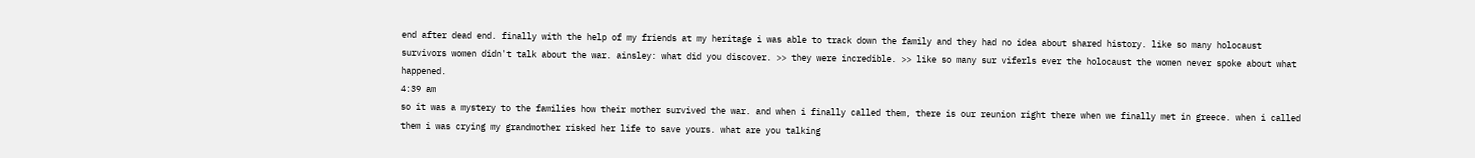end after dead end. finally with the help of my friends at my heritage i was able to track down the family and they had no idea about shared history. like so many holocaust survivors women didn't talk about the war. ainsley: what did you discover. >> they were incredible. >> like so many sur viferls ever the holocaust the women never spoke about what happened.
4:39 am
so it was a mystery to the families how their mother survived the war. and when i finally called them, there is our reunion right there when we finally met in greece. when i called them i was crying my grandmother risked her life to save yours. what are you talking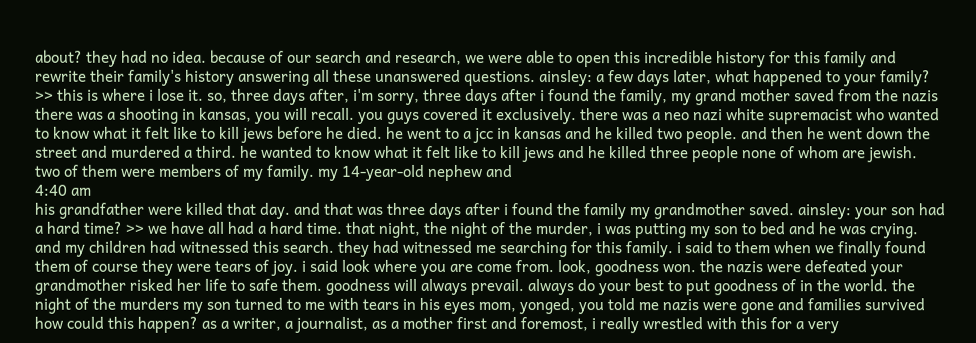about? they had no idea. because of our search and research, we were able to open this incredible history for this family and rewrite their family's history answering all these unanswered questions. ainsley: a few days later, what happened to your family? >> this is where i lose it. so, three days after, i'm sorry, three days after i found the family, my grand mother saved from the nazis there was a shooting in kansas, you will recall. you guys covered it exclusively. there was a neo nazi white supremacist who wanted to know what it felt like to kill jews before he died. he went to a jcc in kansas and he killed two people. and then he went down the street and murdered a third. he wanted to know what it felt like to kill jews and he killed three people none of whom are jewish. two of them were members of my family. my 14-year-old nephew and
4:40 am
his grandfather were killed that day. and that was three days after i found the family my grandmother saved. ainsley: your son had a hard time? >> we have all had a hard time. that night, the night of the murder, i was putting my son to bed and he was crying. and my children had witnessed this search. they had witnessed me searching for this family. i said to them when we finally found them of course they were tears of joy. i said look where you are come from. look, goodness won. the nazis were defeated your grandmother risked her life to safe them. goodness will always prevail. always do your best to put goodness of in the world. the night of the murders my son turned to me with tears in his eyes mom, yonged, you told me nazis were gone and families survived how could this happen? as a writer, a journalist, as a mother first and foremost, i really wrestled with this for a very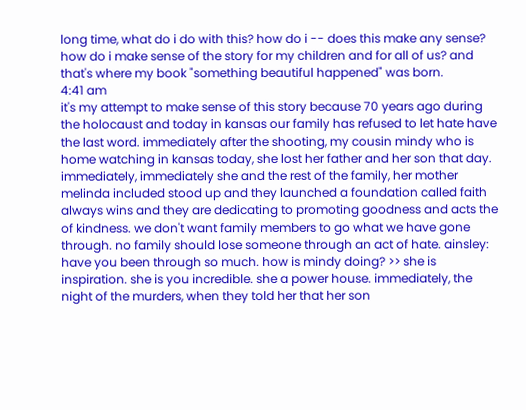long time, what do i do with this? how do i -- does this make any sense? how do i make sense of the story for my children and for all of us? and that's where my book "something beautiful happened" was born.
4:41 am
it's my attempt to make sense of this story because 70 years ago during the holocaust and today in kansas our family has refused to let hate have the last word. immediately after the shooting, my cousin mindy who is home watching in kansas today, she lost her father and her son that day. immediately, immediately she and the rest of the family, her mother melinda included stood up and they launched a foundation called faith always wins and they are dedicating to promoting goodness and acts the of kindness. we don't want family members to go what we have gone through. no family should lose someone through an act of hate. ainsley: have you been through so much. how is mindy doing? >> she is inspiration. she is you incredible. she a power house. immediately, the night of the murders, when they told her that her son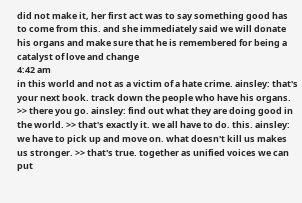did not make it, her first act was to say something good has to come from this. and she immediately said we will donate his organs and make sure that he is remembered for being a catalyst of love and change
4:42 am
in this world and not as a victim of a hate crime. ainsley: that's your next book. track down the people who have his organs. >> there you go. ainsley: find out what they are doing good in the world. >> that's exactly it. we all have to do. this. ainsley: we have to pick up and move on. what doesn't kill us makes us stronger. >> that's true. together as unified voices we can put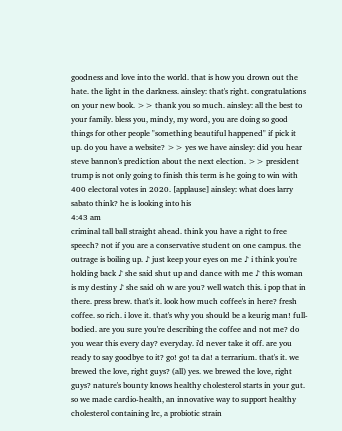goodness and love into the world. that is how you drown out the hate. the light in the darkness. ainsley: that's right. congratulations on your new book. >> thank you so much. ainsley: all the best to your family. bless you, mindy, my word, you are doing so good things for other people "something beautiful happened" if pick it up. do you have a website? >> yes we have ainsley: did you hear steve bannon's prediction about the next election. >> president trump is not only going to finish this term is he going to win with 400 electoral votes in 2020. [applause] ainsley: what does larry sabato think? he is looking into his
4:43 am
criminal tall ball straight ahead. think you have a right to free speech? not if you are a conservative student on one campus. the outrage is boiling up. ♪ just keep your eyes on me ♪ i think you're holding back ♪ she said shut up and dance with me ♪ this woman is my destiny ♪ she said oh w are you? well watch this. i pop that in there. press brew. that's it. look how much coffee's in here? fresh coffee. so rich. i love it. that's why you should be a keurig man! full-bodied. are you sure you're describing the coffee and not me? do you wear this every day? everyday. i'd never take it off. are you ready to say goodbye to it? go! go! ta da! a terrarium. that's it. we brewed the love, right guys? (all) yes. we brewed the love, right guys? nature's bounty knows healthy cholesterol starts in your gut. so we made cardio-health, an innovative way to support healthy cholesterol containing lrc, a probiotic strain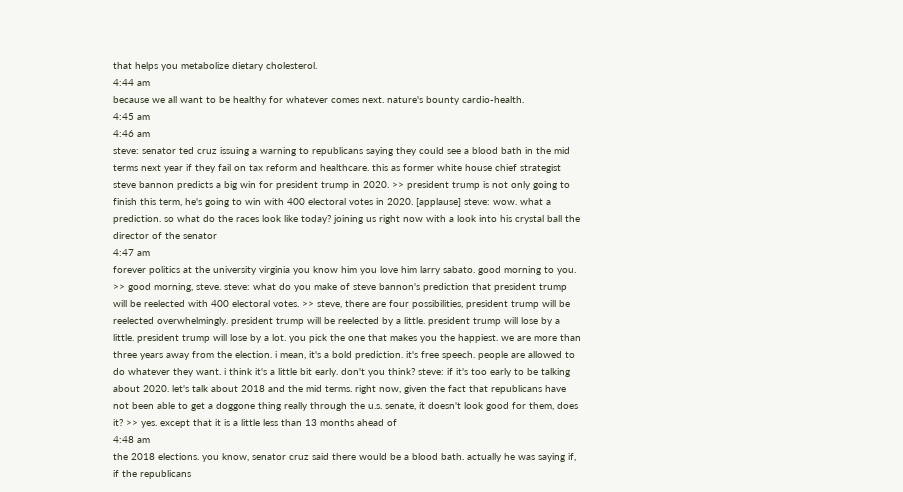that helps you metabolize dietary cholesterol.
4:44 am
because we all want to be healthy for whatever comes next. nature's bounty cardio-health.
4:45 am
4:46 am
steve: senator ted cruz issuing a warning to republicans saying they could see a blood bath in the mid terms next year if they fail on tax reform and healthcare. this as former white house chief strategist steve bannon predicts a big win for president trump in 2020. >> president trump is not only going to finish this term, he's going to win with 400 electoral votes in 2020. [applause] steve: wow. what a prediction. so what do the races look like today? joining us right now with a look into his crystal ball the director of the senator
4:47 am
forever politics at the university virginia you know him you love him larry sabato. good morning to you. >> good morning, steve. steve: what do you make of steve bannon's prediction that president trump will be reelected with 400 electoral votes. >> steve, there are four possibilities, president trump will be reelected overwhelmingly. president trump will be reelected by a little. president trump will lose by a little. president trump will lose by a lot. you pick the one that makes you the happiest. we are more than three years away from the election. i mean, it's a bold prediction. it's free speech. people are allowed to do whatever they want. i think it's a little bit early. don't you think? steve: if it's too early to be talking about 2020. let's talk about 2018 and the mid terms. right now, given the fact that republicans have not been able to get a doggone thing really through the u.s. senate, it doesn't look good for them, does it? >> yes. except that it is a little less than 13 months ahead of
4:48 am
the 2018 elections. you know, senator cruz said there would be a blood bath. actually he was saying if, if the republicans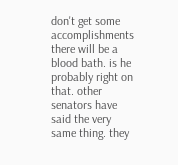don't get some accomplishments there will be a blood bath. is he probably right on that. other senators have said the very same thing. they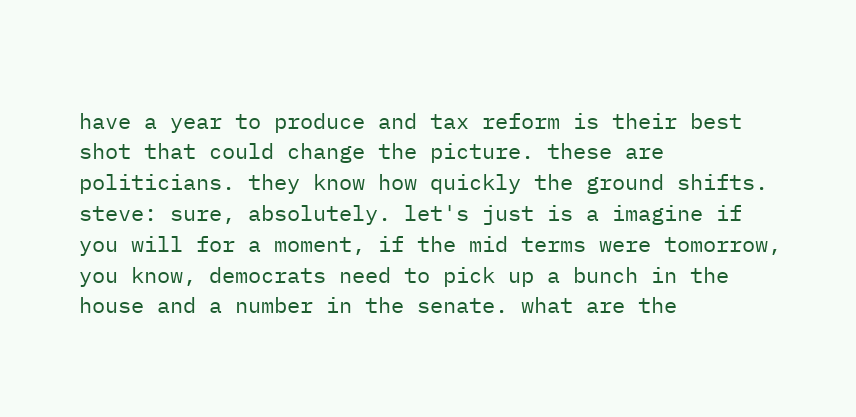have a year to produce and tax reform is their best shot that could change the picture. these are politicians. they know how quickly the ground shifts. steve: sure, absolutely. let's just is a imagine if you will for a moment, if the mid terms were tomorrow, you know, democrats need to pick up a bunch in the house and a number in the senate. what are the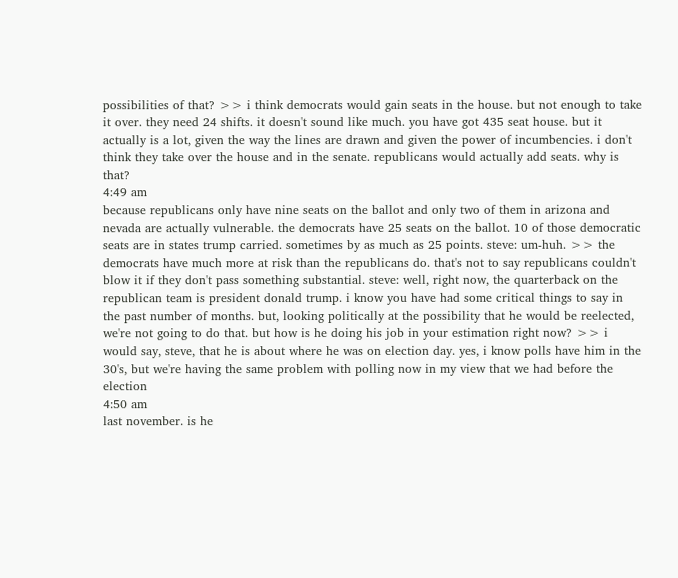possibilities of that? >> i think democrats would gain seats in the house. but not enough to take it over. they need 24 shifts. it doesn't sound like much. you have got 435 seat house. but it actually is a lot, given the way the lines are drawn and given the power of incumbencies. i don't think they take over the house and in the senate. republicans would actually add seats. why is that?
4:49 am
because republicans only have nine seats on the ballot and only two of them in arizona and nevada are actually vulnerable. the democrats have 25 seats on the ballot. 10 of those democratic seats are in states trump carried. sometimes by as much as 25 points. steve: um-huh. >> the democrats have much more at risk than the republicans do. that's not to say republicans couldn't blow it if they don't pass something substantial. steve: well, right now, the quarterback on the republican team is president donald trump. i know you have had some critical things to say in the past number of months. but, looking politically at the possibility that he would be reelected, we're not going to do that. but how is he doing his job in your estimation right now? >> i would say, steve, that he is about where he was on election day. yes, i know polls have him in the 30's, but we're having the same problem with polling now in my view that we had before the election
4:50 am
last november. is he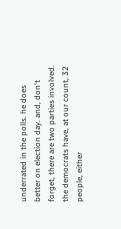underrated in the polls. he does better on election day. and, don't forget, there are two parties involved. the democrats have, at our count, 32 people, either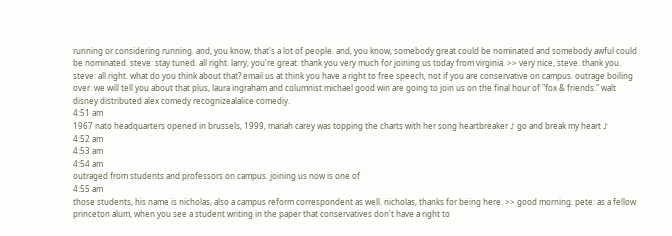running or considering running. and, you know, that's a lot of people. and, you know, somebody great could be nominated and somebody awful could be nominated. steve: stay tuned. all right. larry, you're great. thank you very much for joining us today from virginia. >> very nice, steve. thank you. steve: all right. what do you think about that? email us at think you have a right to free speech, not if you are conservative on campus. outrage boiling over. we will tell you about that plus, laura ingraham and columnist michael good win are going to join us on the final hour of "fox & friends." walt disney distributed alex comedy recognizealalice comediy.
4:51 am
1967 nato headquarters opened in brussels, 1999, mariah carey was topping the charts with her song heartbreaker ♪ go and break my heart ♪
4:52 am
4:53 am
4:54 am
outraged from students and professors on campus. joining us now is one of
4:55 am
those students, his name is nicholas, also a campus reform correspondent as well. nicholas, thanks for being here. >> good morning. pete: as a fellow princeton alum, when you see a student writing in the paper that conservatives don't have a right to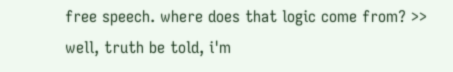free speech. where does that logic come from? >> well, truth be told, i'm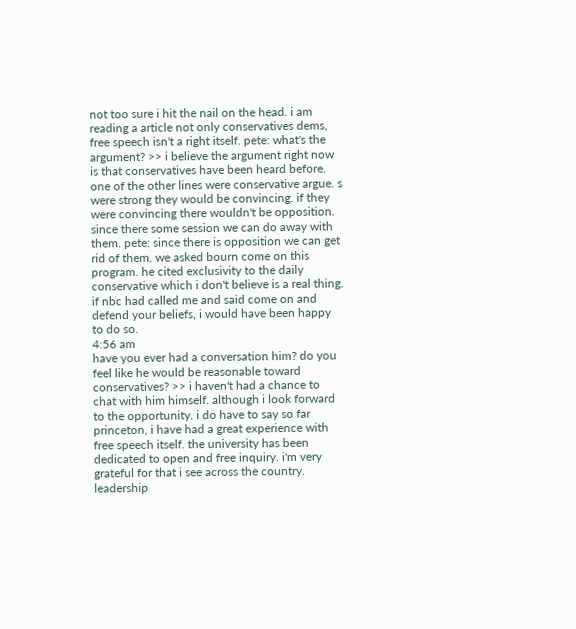not too sure i hit the nail on the head. i am reading a article not only conservatives dems, free speech isn't a right itself. pete: what's the argument? >> i believe the argument right now is that conservatives have been heard before. one of the other lines were conservative argue. s were strong they would be convincing. if they were convincing there wouldn't be opposition. since there some session we can do away with them. pete: since there is opposition we can get rid of them. we asked bourn come on this program. he cited exclusivity to the daily conservative which i don't believe is a real thing. if nbc had called me and said come on and defend your beliefs, i would have been happy to do so.
4:56 am
have you ever had a conversation him? do you feel like he would be reasonable toward conservatives? >> i haven't had a chance to chat with him himself. although i look forward to the opportunity. i do have to say so far princeton, i have had a great experience with free speech itself. the university has been dedicated to open and free inquiry. i'm very grateful for that i see across the country. leadership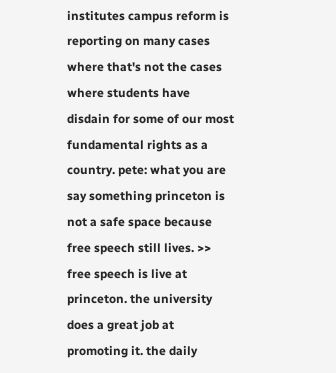institutes campus reform is reporting on many cases where that's not the cases where students have disdain for some of our most fundamental rights as a country. pete: what you are say something princeton is not a safe space because free speech still lives. >> free speech is live at princeton. the university does a great job at promoting it. the daily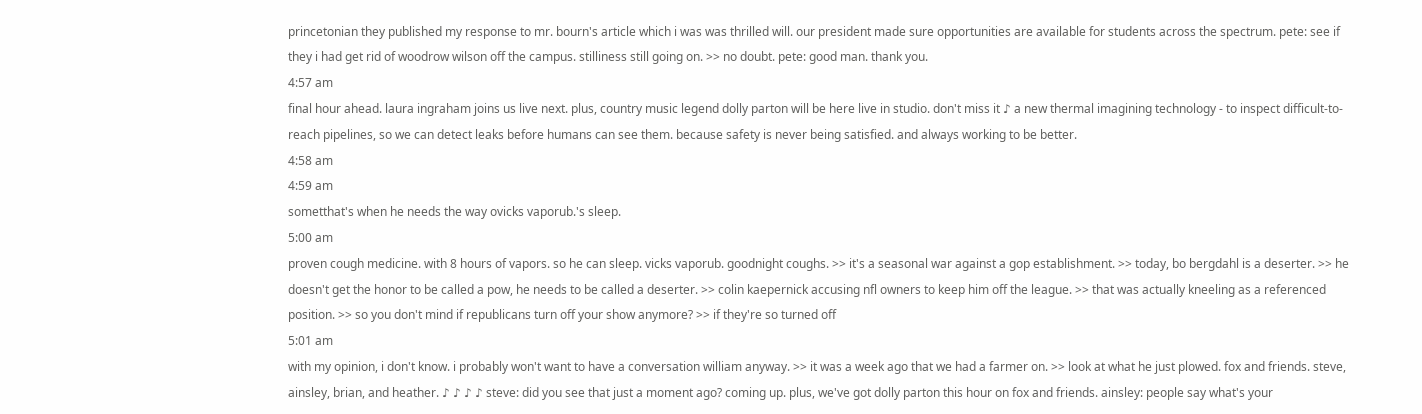princetonian they published my response to mr. bourn's article which i was was thrilled will. our president made sure opportunities are available for students across the spectrum. pete: see if they i had get rid of woodrow wilson off the campus. stilliness still going on. >> no doubt. pete: good man. thank you.
4:57 am
final hour ahead. laura ingraham joins us live next. plus, country music legend dolly parton will be here live in studio. don't miss it ♪ a new thermal imagining technology - to inspect difficult-to-reach pipelines, so we can detect leaks before humans can see them. because safety is never being satisfied. and always working to be better.
4:58 am
4:59 am
sometthat's when he needs the way ovicks vaporub.'s sleep.
5:00 am
proven cough medicine. with 8 hours of vapors. so he can sleep. vicks vaporub. goodnight coughs. >> it's a seasonal war against a gop establishment. >> today, bo bergdahl is a deserter. >> he doesn't get the honor to be called a pow, he needs to be called a deserter. >> colin kaepernick accusing nfl owners to keep him off the league. >> that was actually kneeling as a referenced position. >> so you don't mind if republicans turn off your show anymore? >> if they're so turned off
5:01 am
with my opinion, i don't know. i probably won't want to have a conversation william anyway. >> it was a week ago that we had a farmer on. >> look at what he just plowed. fox and friends. steve, ainsley, brian, and heather. ♪ ♪ ♪ ♪ steve: did you see that just a moment ago? coming up. plus, we've got dolly parton this hour on fox and friends. ainsley: people say what's your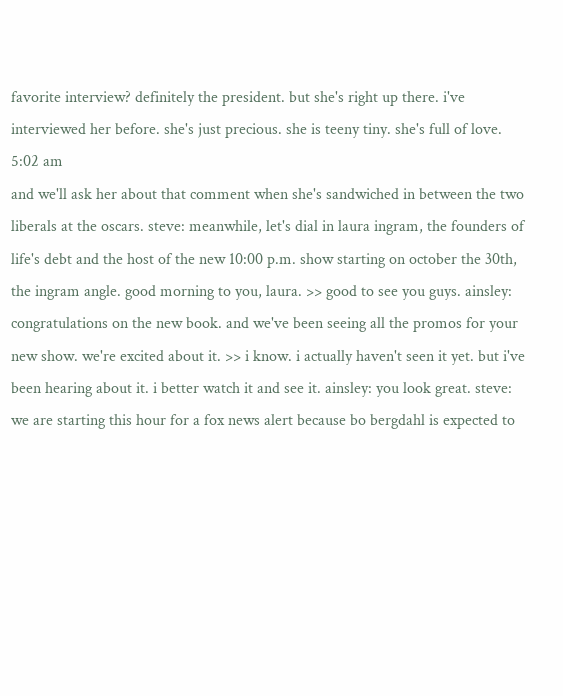favorite interview? definitely the president. but she's right up there. i've interviewed her before. she's just precious. she is teeny tiny. she's full of love.
5:02 am
and we'll ask her about that comment when she's sandwiched in between the two liberals at the oscars. steve: meanwhile, let's dial in laura ingram, the founders of life's debt and the host of the new 10:00 p.m. show starting on october the 30th, the ingram angle. good morning to you, laura. >> good to see you guys. ainsley: congratulations on the new book. and we've been seeing all the promos for your new show. we're excited about it. >> i know. i actually haven't seen it yet. but i've been hearing about it. i better watch it and see it. ainsley: you look great. steve: we are starting this hour for a fox news alert because bo bergdahl is expected to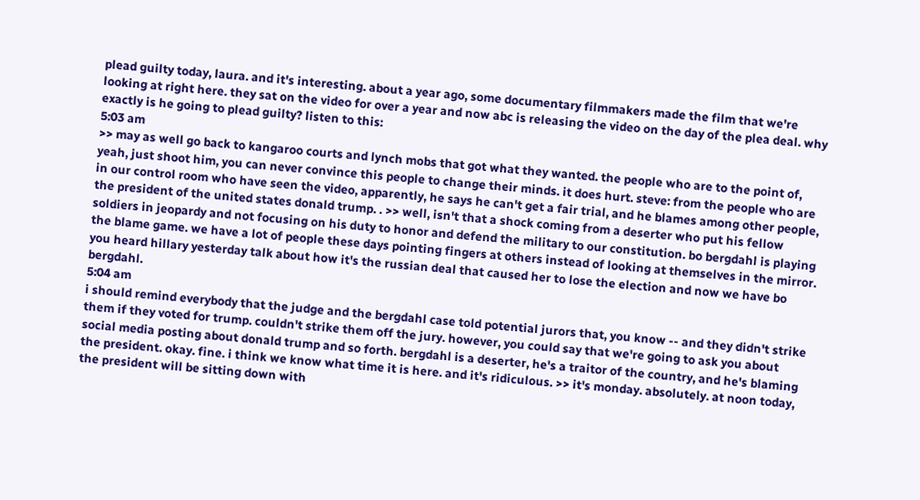plead guilty today, laura. and it's interesting. about a year ago, some documentary filmmakers made the film that we're looking at right here. they sat on the video for over a year and now abc is releasing the video on the day of the plea deal. why exactly is he going to plead guilty? listen to this:
5:03 am
>> may as well go back to kangaroo courts and lynch mobs that got what they wanted. the people who are to the point of, yeah, just shoot him, you can never convince this people to change their minds. it does hurt. steve: from the people who are in our control room who have seen the video, apparently, he says he can't get a fair trial, and he blames among other people, the president of the united states donald trump. . >> well, isn't that a shock coming from a deserter who put his fellow soldiers in jeopardy and not focusing on his duty to honor and defend the military to our constitution. bo bergdahl is playing the blame game. we have a lot of people these days pointing fingers at others instead of looking at themselves in the mirror. you heard hillary yesterday talk about how it's the russian deal that caused her to lose the election and now we have bo bergdahl.
5:04 am
i should remind everybody that the judge and the bergdahl case told potential jurors that, you know -- and they didn't strike them if they voted for trump. couldn't strike them off the jury. however, you could say that we're going to ask you about social media posting about donald trump and so forth. bergdahl is a deserter, he's a traitor of the country, and he's blaming the president. okay. fine. i think we know what time it is here. and it's ridiculous. >> it's monday. absolutely. at noon today, the president will be sitting down with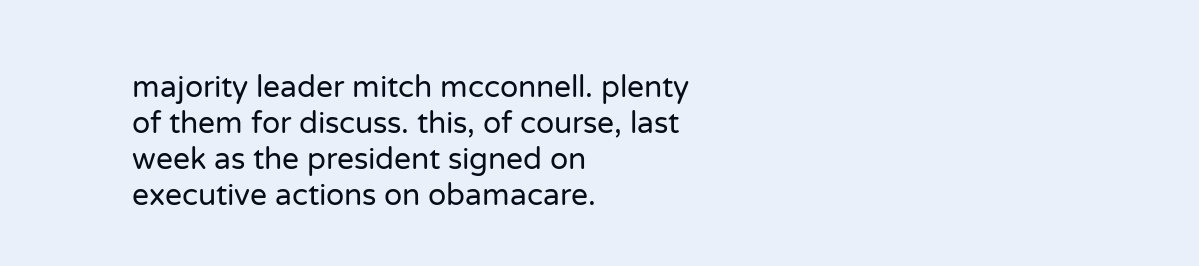majority leader mitch mcconnell. plenty of them for discuss. this, of course, last week as the president signed on executive actions on obamacare.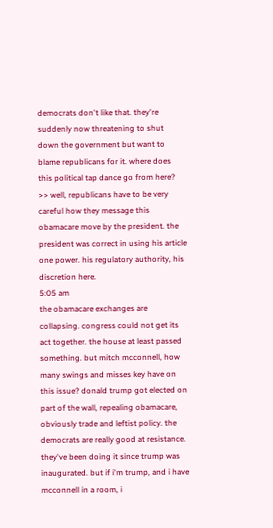democrats don't like that. they're suddenly now threatening to shut down the government but want to blame republicans for it. where does this political tap dance go from here? >> well, republicans have to be very careful how they message this obamacare move by the president. the president was correct in using his article one power. his regulatory authority, his discretion here.
5:05 am
the obamacare exchanges are collapsing. congress could not get its act together. the house at least passed something. but mitch mcconnell, how many swings and misses key have on this issue? donald trump got elected on part of the wall, repealing obamacare, obviously trade and leftist policy. the democrats are really good at resistance. they've been doing it since trump was inaugurated. but if i'm trump, and i have mcconnell in a room, i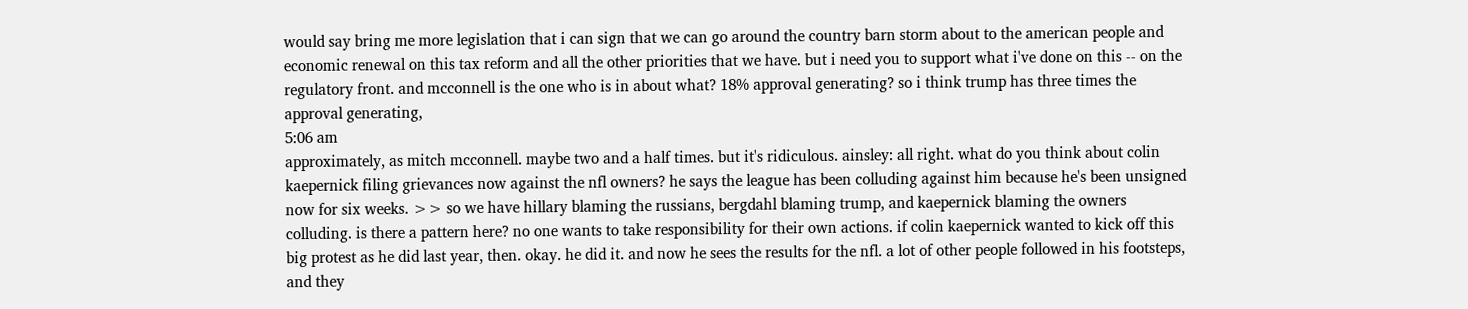would say bring me more legislation that i can sign that we can go around the country barn storm about to the american people and economic renewal on this tax reform and all the other priorities that we have. but i need you to support what i've done on this -- on the regulatory front. and mcconnell is the one who is in about what? 18% approval generating? so i think trump has three times the approval generating,
5:06 am
approximately, as mitch mcconnell. maybe two and a half times. but it's ridiculous. ainsley: all right. what do you think about colin kaepernick filing grievances now against the nfl owners? he says the league has been colluding against him because he's been unsigned now for six weeks. >> so we have hillary blaming the russians, bergdahl blaming trump, and kaepernick blaming the owners colluding. is there a pattern here? no one wants to take responsibility for their own actions. if colin kaepernick wanted to kick off this big protest as he did last year, then. okay. he did it. and now he sees the results for the nfl. a lot of other people followed in his footsteps, and they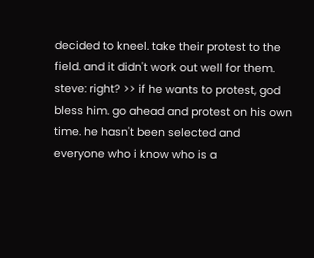decided to kneel. take their protest to the field. and it didn't work out well for them. steve: right? >> if he wants to protest, god bless him. go ahead and protest on his own time. he hasn't been selected and everyone who i know who is a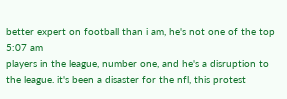better expert on football than i am, he's not one of the top
5:07 am
players in the league, number one, and he's a disruption to the league. it's been a disaster for the nfl, this protest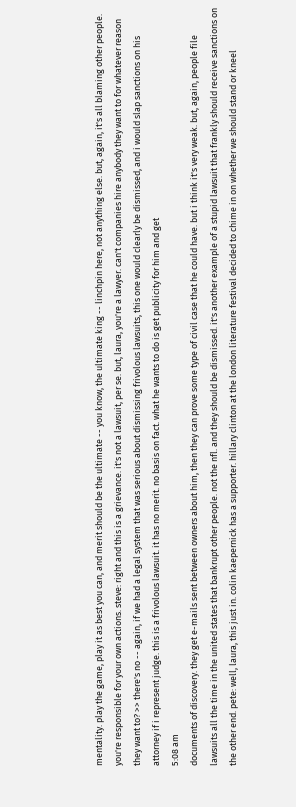mentality. play the game, play it as best you can, and merit should be the ultimate -- you know, the ultimate king -- linchpin here, not anything else. but, again, it's all blaming other people. you're responsible for your own actions. steve: right and this is a grievance. it's not a lawsuit, per se. but, laura, you're a lawyer. can't companies hire anybody they want to for whatever reason they want to? >> there's no -- again, if we had a legal system that was serious about dismissing frivolous lawsuits, this one would clearly be dismissed, and i would slap sanctions on his attorney if i represent judge. this is a frivolous lawsuit. it has no merit. no basis on fact. what he wants to do is get publicity for him and get
5:08 am
documents of discovery. they get e-mails sent between owners about him, then they can prove some type of civil case that he could have. but i think it's very weak. but, again, people file lawsuits all the time in the united states that bankrupt other people. not the nfl. and they should be dismissed. it's another example of a stupid lawsuit that frankly should receive sanctions on the other end. pete: well, laura, this just in. colin kaepernick has a supporter. hillary clinton at the london literature festival decided to chime in on whether we should stand or kneel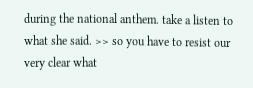during the national anthem. take a listen to what she said. >> so you have to resist our very clear what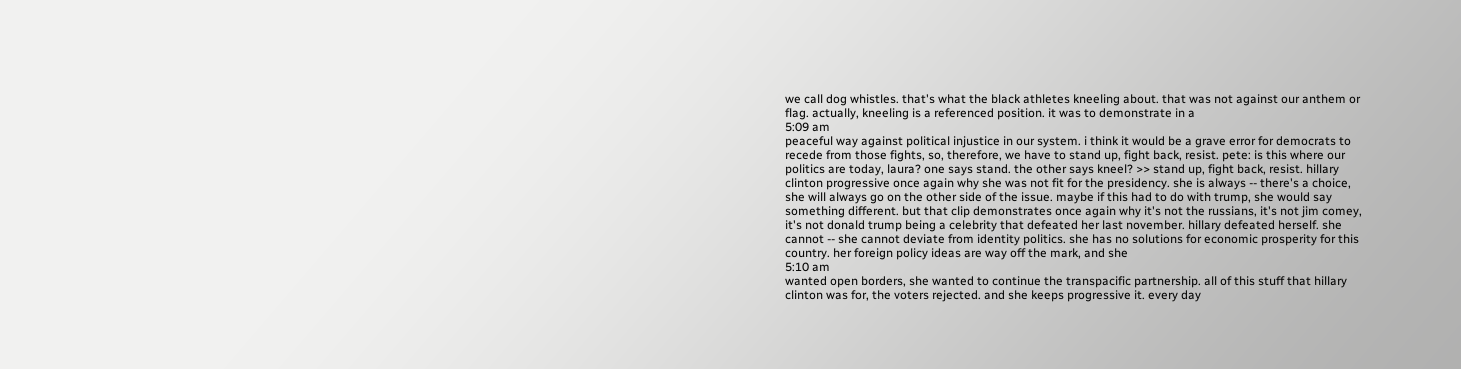we call dog whistles. that's what the black athletes kneeling about. that was not against our anthem or flag. actually, kneeling is a referenced position. it was to demonstrate in a
5:09 am
peaceful way against political injustice in our system. i think it would be a grave error for democrats to recede from those fights, so, therefore, we have to stand up, fight back, resist. pete: is this where our politics are today, laura? one says stand. the other says kneel? >> stand up, fight back, resist. hillary clinton progressive once again why she was not fit for the presidency. she is always -- there's a choice, she will always go on the other side of the issue. maybe if this had to do with trump, she would say something different. but that clip demonstrates once again why it's not the russians, it's not jim comey, it's not donald trump being a celebrity that defeated her last november. hillary defeated herself. she cannot -- she cannot deviate from identity politics. she has no solutions for economic prosperity for this country. her foreign policy ideas are way off the mark, and she
5:10 am
wanted open borders, she wanted to continue the transpacific partnership. all of this stuff that hillary clinton was for, the voters rejected. and she keeps progressive it. every day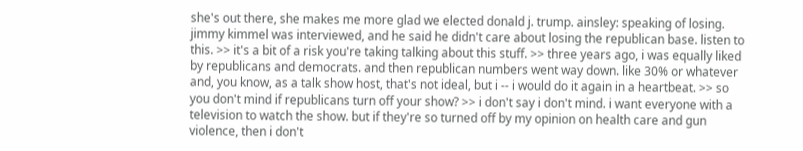she's out there, she makes me more glad we elected donald j. trump. ainsley: speaking of losing. jimmy kimmel was interviewed, and he said he didn't care about losing the republican base. listen to this. >> it's a bit of a risk you're taking talking about this stuff. >> three years ago, i was equally liked by republicans and democrats. and then republican numbers went way down. like 30% or whatever and, you know, as a talk show host, that's not ideal, but i -- i would do it again in a heartbeat. >> so you don't mind if republicans turn off your show? >> i don't say i don't mind. i want everyone with a television to watch the show. but if they're so turned off by my opinion on health care and gun violence, then i don't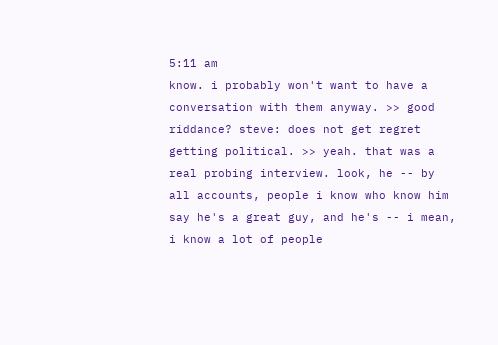5:11 am
know. i probably won't want to have a conversation with them anyway. >> good riddance? steve: does not get regret getting political. >> yeah. that was a real probing interview. look, he -- by all accounts, people i know who know him say he's a great guy, and he's -- i mean, i know a lot of people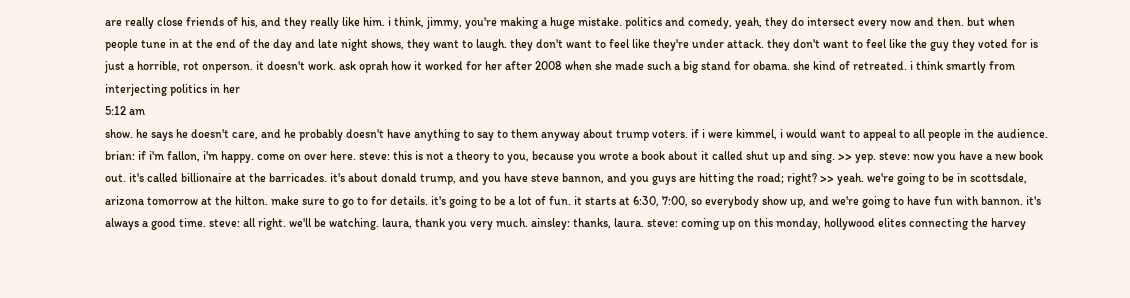are really close friends of his, and they really like him. i think, jimmy, you're making a huge mistake. politics and comedy, yeah, they do intersect every now and then. but when people tune in at the end of the day and late night shows, they want to laugh. they don't want to feel like they're under attack. they don't want to feel like the guy they voted for is just a horrible, rot onperson. it doesn't work. ask oprah how it worked for her after 2008 when she made such a big stand for obama. she kind of retreated. i think smartly from interjecting politics in her
5:12 am
show. he says he doesn't care, and he probably doesn't have anything to say to them anyway about trump voters. if i were kimmel, i would want to appeal to all people in the audience. brian: if i'm fallon, i'm happy. come on over here. steve: this is not a theory to you, because you wrote a book about it called shut up and sing. >> yep. steve: now you have a new book out. it's called billionaire at the barricades. it's about donald trump, and you have steve bannon, and you guys are hitting the road; right? >> yeah. we're going to be in scottsdale, arizona tomorrow at the hilton. make sure to go to for details. it's going to be a lot of fun. it starts at 6:30, 7:00, so everybody show up, and we're going to have fun with bannon. it's always a good time. steve: all right. we'll be watching. laura, thank you very much. ainsley: thanks, laura. steve: coming up on this monday, hollywood elites connecting the harvey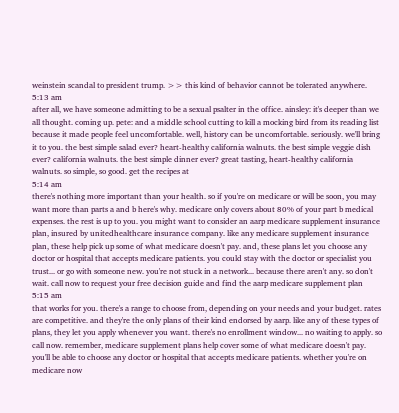weinstein scandal to president trump. >> this kind of behavior cannot be tolerated anywhere.
5:13 am
after all, we have someone admitting to be a sexual psalter in the office. ainsley: it's deeper than we all thought. coming up. pete: and a middle school cutting to kill a mocking bird from its reading list because it made people feel uncomfortable. well, history can be uncomfortable. seriously. we'll bring it to you. the best simple salad ever? heart-healthy california walnuts. the best simple veggie dish ever? california walnuts. the best simple dinner ever? great tasting, heart-healthy california walnuts. so simple, so good. get the recipes at
5:14 am
there's nothing more important than your health. so if you're on medicare or will be soon, you may want more than parts a and b here's why. medicare only covers about 80% of your part b medical expenses. the rest is up to you. you might want to consider an aarp medicare supplement insurance plan, insured by unitedhealthcare insurance company. like any medicare supplement insurance plan, these help pick up some of what medicare doesn't pay. and, these plans let you choose any doctor or hospital that accepts medicare patients. you could stay with the doctor or specialist you trust... or go with someone new. you're not stuck in a network... because there aren't any. so don't wait. call now to request your free decision guide and find the aarp medicare supplement plan
5:15 am
that works for you. there's a range to choose from, depending on your needs and your budget. rates are competitive. and they're the only plans of their kind endorsed by aarp. like any of these types of plans, they let you apply whenever you want. there's no enrollment window... no waiting to apply. so call now. remember, medicare supplement plans help cover some of what medicare doesn't pay. you'll be able to choose any doctor or hospital that accepts medicare patients. whether you're on medicare now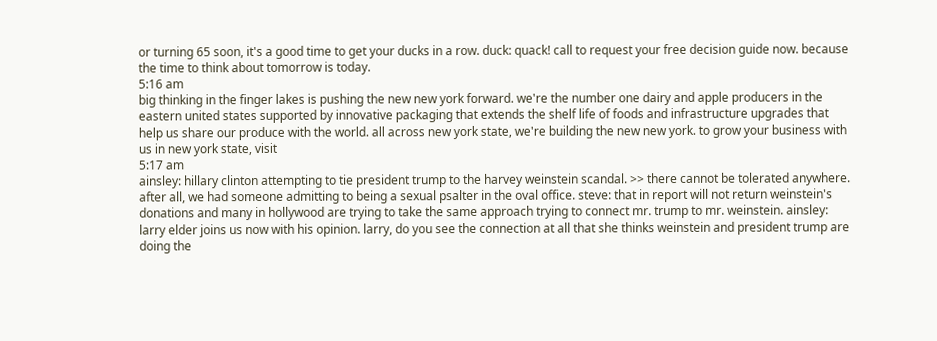or turning 65 soon, it's a good time to get your ducks in a row. duck: quack! call to request your free decision guide now. because the time to think about tomorrow is today.
5:16 am
big thinking in the finger lakes is pushing the new new york forward. we're the number one dairy and apple producers in the eastern united states supported by innovative packaging that extends the shelf life of foods and infrastructure upgrades that help us share our produce with the world. all across new york state, we're building the new new york. to grow your business with us in new york state, visit
5:17 am
ainsley: hillary clinton attempting to tie president trump to the harvey weinstein scandal. >> there cannot be tolerated anywhere. after all, we had someone admitting to being a sexual psalter in the oval office. steve: that in report will not return weinstein's donations and many in hollywood are trying to take the same approach trying to connect mr. trump to mr. weinstein. ainsley: larry elder joins us now with his opinion. larry, do you see the connection at all that she thinks weinstein and president trump are doing the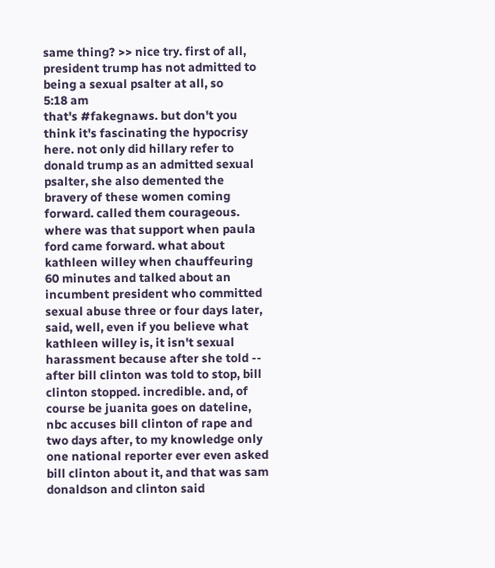same thing? >> nice try. first of all, president trump has not admitted to being a sexual psalter at all, so
5:18 am
that's #fakegnaws. but don't you think it's fascinating the hypocrisy here. not only did hillary refer to donald trump as an admitted sexual psalter, she also demented the bravery of these women coming forward. called them courageous. where was that support when paula ford came forward. what about kathleen willey when chauffeuring 60 minutes and talked about an incumbent president who committed sexual abuse three or four days later, said, well, even if you believe what kathleen willey is, it isn't sexual harassment because after she told -- after bill clinton was told to stop, bill clinton stopped. incredible. and, of course be juanita goes on dateline, nbc accuses bill clinton of rape and two days after, to my knowledge only one national reporter ever even asked bill clinton about it, and that was sam donaldson and clinton said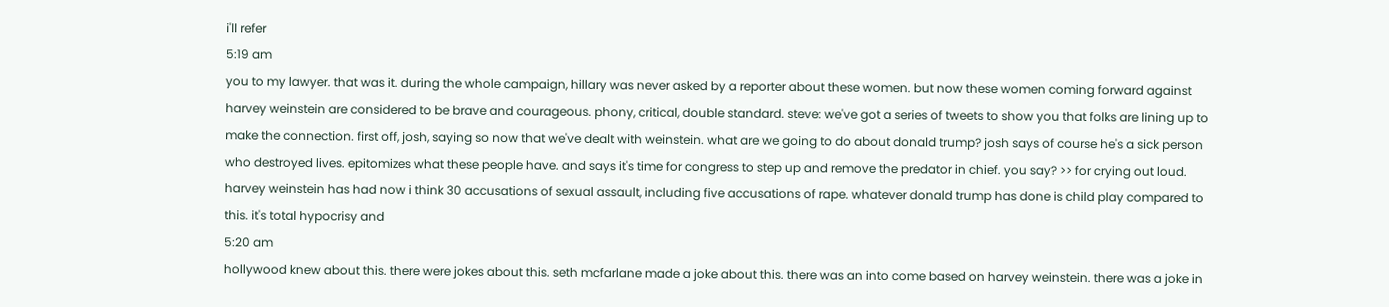i'll refer
5:19 am
you to my lawyer. that was it. during the whole campaign, hillary was never asked by a reporter about these women. but now these women coming forward against harvey weinstein are considered to be brave and courageous. phony, critical, double standard. steve: we've got a series of tweets to show you that folks are lining up to make the connection. first off, josh, saying so now that we've dealt with weinstein. what are we going to do about donald trump? josh says of course he's a sick person who destroyed lives. epitomizes what these people have. and says it's time for congress to step up and remove the predator in chief. you say? >> for crying out loud. harvey weinstein has had now i think 30 accusations of sexual assault, including five accusations of rape. whatever donald trump has done is child play compared to this. it's total hypocrisy and
5:20 am
hollywood knew about this. there were jokes about this. seth mcfarlane made a joke about this. there was an into come based on harvey weinstein. there was a joke in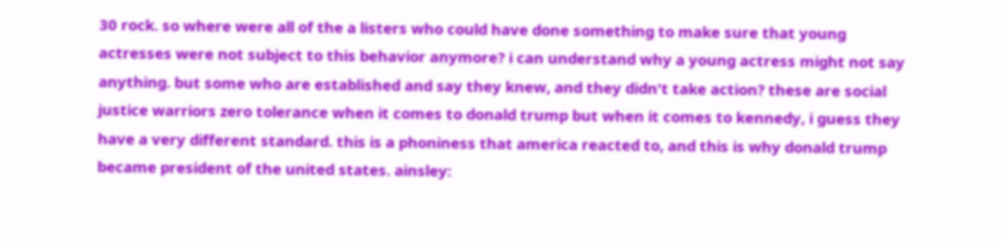30 rock. so where were all of the a listers who could have done something to make sure that young actresses were not subject to this behavior anymore? i can understand why a young actress might not say anything. but some who are established and say they knew, and they didn't take action? these are social justice warriors zero tolerance when it comes to donald trump but when it comes to kennedy, i guess they have a very different standard. this is a phoniness that america reacted to, and this is why donald trump became president of the united states. ainsley: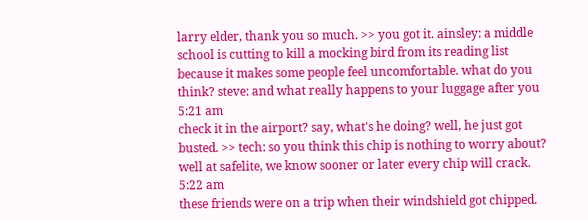larry elder, thank you so much. >> you got it. ainsley: a middle school is cutting to kill a mocking bird from its reading list because it makes some people feel uncomfortable. what do you think? steve: and what really happens to your luggage after you
5:21 am
check it in the airport? say, what's he doing? well, he just got busted. >> tech: so you think this chip is nothing to worry about? well at safelite, we know sooner or later every chip will crack.
5:22 am
these friends were on a trip when their windshield got chipped.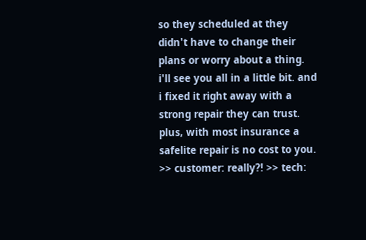so they scheduled at they didn't have to change their plans or worry about a thing. i'll see you all in a little bit. and i fixed it right away with a strong repair they can trust. plus, with most insurance a safelite repair is no cost to you. >> customer: really?! >> tech: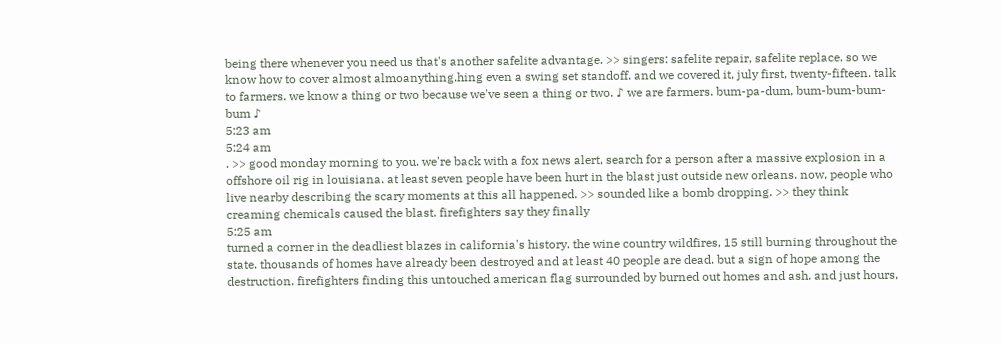being there whenever you need us that's another safelite advantage. >> singers: safelite repair, safelite replace. so we know how to cover almost almoanything.hing even a swing set standoff. and we covered it, july first, twenty-fifteen. talk to farmers. we know a thing or two because we've seen a thing or two. ♪ we are farmers. bum-pa-dum, bum-bum-bum-bum ♪
5:23 am
5:24 am
. >> good monday morning to you. we're back with a fox news alert, search for a person after a massive explosion in a offshore oil rig in louisiana. at least seven people have been hurt in the blast just outside new orleans. now, people who live nearby describing the scary moments at this all happened. >> sounded like a bomb dropping. >> they think creaming chemicals caused the blast. firefighters say they finally
5:25 am
turned a corner in the deadliest blazes in california's history. the wine country wildfires, 15 still burning throughout the state. thousands of homes have already been destroyed and at least 40 people are dead. but a sign of hope among the destruction. firefighters finding this untouched american flag surrounded by burned out homes and ash. and just hours,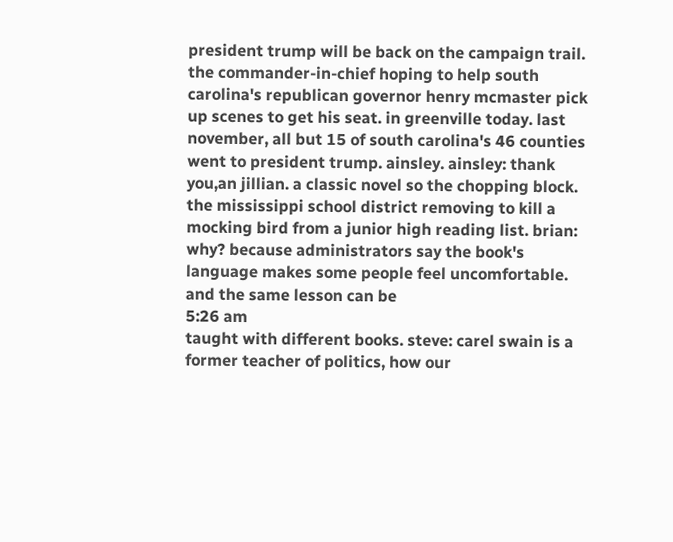president trump will be back on the campaign trail. the commander-in-chief hoping to help south carolina's republican governor henry mcmaster pick up scenes to get his seat. in greenville today. last november, all but 15 of south carolina's 46 counties went to president trump. ainsley. ainsley: thank you,an jillian. a classic novel so the chopping block. the mississippi school district removing to kill a mocking bird from a junior high reading list. brian: why? because administrators say the book's language makes some people feel uncomfortable. and the same lesson can be
5:26 am
taught with different books. steve: carel swain is a former teacher of politics, how our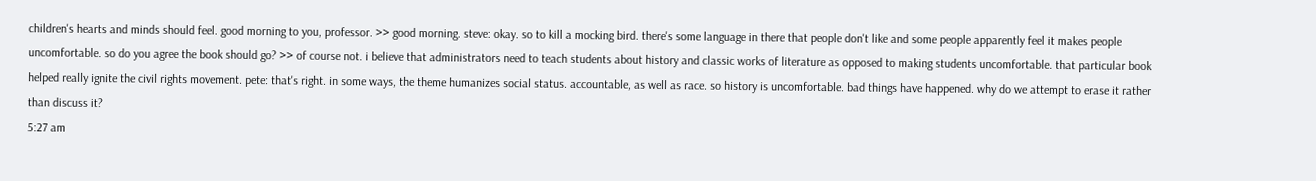children's hearts and minds should feel. good morning to you, professor. >> good morning. steve: okay. so to kill a mocking bird. there's some language in there that people don't like and some people apparently feel it makes people uncomfortable. so do you agree the book should go? >> of course not. i believe that administrators need to teach students about history and classic works of literature as opposed to making students uncomfortable. that particular book helped really ignite the civil rights movement. pete: that's right. in some ways, the theme humanizes social status. accountable, as well as race. so history is uncomfortable. bad things have happened. why do we attempt to erase it rather than discuss it?
5:27 am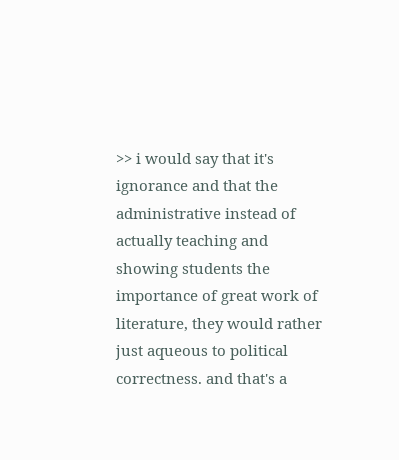>> i would say that it's ignorance and that the administrative instead of actually teaching and showing students the importance of great work of literature, they would rather just aqueous to political correctness. and that's a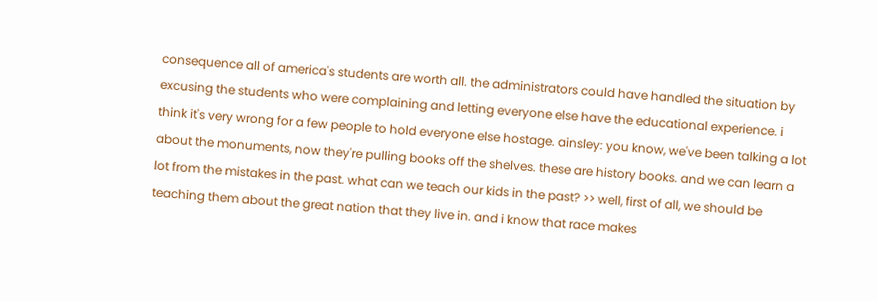consequence all of america's students are worth all. the administrators could have handled the situation by excusing the students who were complaining and letting everyone else have the educational experience. i think it's very wrong for a few people to hold everyone else hostage. ainsley: you know, we've been talking a lot about the monuments, now they're pulling books off the shelves. these are history books. and we can learn a lot from the mistakes in the past. what can we teach our kids in the past? >> well, first of all, we should be teaching them about the great nation that they live in. and i know that race makes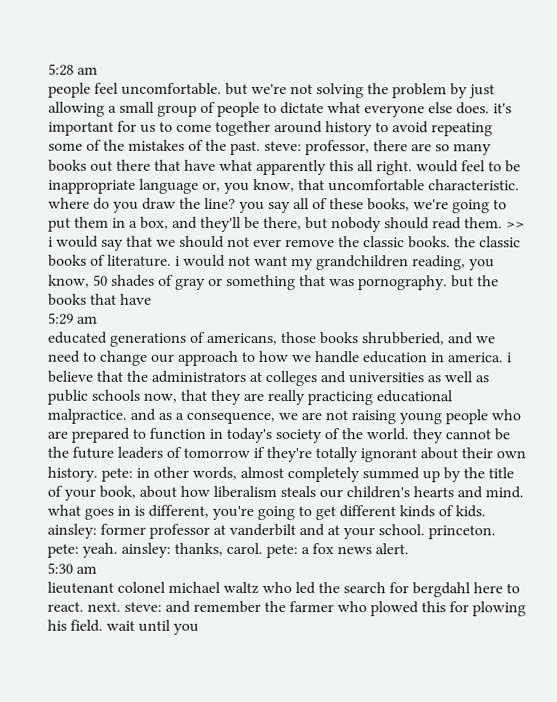5:28 am
people feel uncomfortable. but we're not solving the problem by just allowing a small group of people to dictate what everyone else does. it's important for us to come together around history to avoid repeating some of the mistakes of the past. steve: professor, there are so many books out there that have what apparently this all right. would feel to be inappropriate language or, you know, that uncomfortable characteristic. where do you draw the line? you say all of these books, we're going to put them in a box, and they'll be there, but nobody should read them. >> i would say that we should not ever remove the classic books. the classic books of literature. i would not want my grandchildren reading, you know, 50 shades of gray or something that was pornography. but the books that have
5:29 am
educated generations of americans, those books shrubberied, and we need to change our approach to how we handle education in america. i believe that the administrators at colleges and universities as well as public schools now, that they are really practicing educational malpractice. and as a consequence, we are not raising young people who are prepared to function in today's society of the world. they cannot be the future leaders of tomorrow if they're totally ignorant about their own history. pete: in other words, almost completely summed up by the title of your book, about how liberalism steals our children's hearts and mind. what goes in is different, you're going to get different kinds of kids. ainsley: former professor at vanderbilt and at your school. princeton. pete: yeah. ainsley: thanks, carol. pete: a fox news alert.
5:30 am
lieutenant colonel michael waltz who led the search for bergdahl here to react. next. steve: and remember the farmer who plowed this for plowing his field. wait until you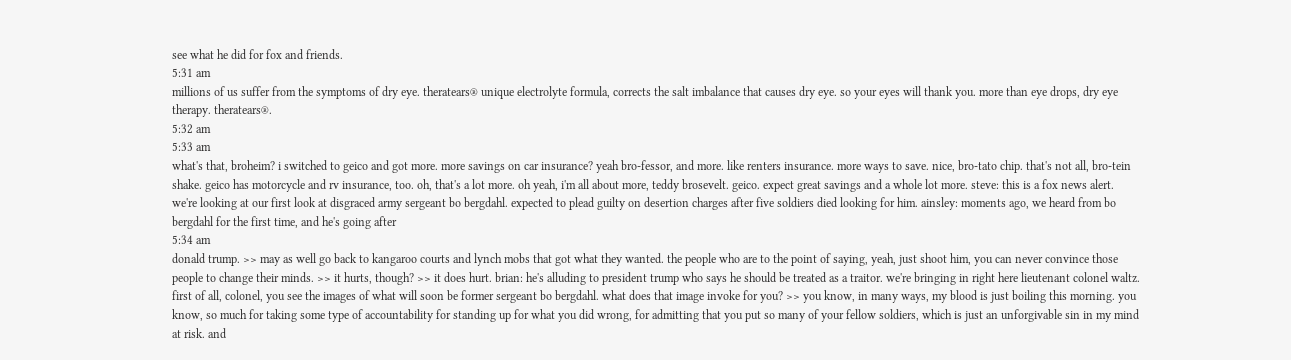see what he did for fox and friends.
5:31 am
millions of us suffer from the symptoms of dry eye. theratears® unique electrolyte formula, corrects the salt imbalance that causes dry eye. so your eyes will thank you. more than eye drops, dry eye therapy. theratears®.
5:32 am
5:33 am
what's that, broheim? i switched to geico and got more. more savings on car insurance? yeah bro-fessor, and more. like renters insurance. more ways to save. nice, bro-tato chip. that's not all, bro-tein shake. geico has motorcycle and rv insurance, too. oh, that's a lot more. oh yeah, i'm all about more, teddy brosevelt. geico. expect great savings and a whole lot more. steve: this is a fox news alert. we're looking at our first look at disgraced army sergeant bo bergdahl. expected to plead guilty on desertion charges after five soldiers died looking for him. ainsley: moments ago, we heard from bo bergdahl for the first time, and he's going after
5:34 am
donald trump. >> may as well go back to kangaroo courts and lynch mobs that got what they wanted. the people who are to the point of saying, yeah, just shoot him, you can never convince those people to change their minds. >> it hurts, though? >> it does hurt. brian: he's alluding to president trump who says he should be treated as a traitor. we're bringing in right here lieutenant colonel waltz. first of all, colonel, you see the images of what will soon be former sergeant bo bergdahl. what does that image invoke for you? >> you know, in many ways, my blood is just boiling this morning. you know, so much for taking some type of accountability for standing up for what you did wrong, for admitting that you put so many of your fellow soldiers, which is just an unforgivable sin in my mind at risk. and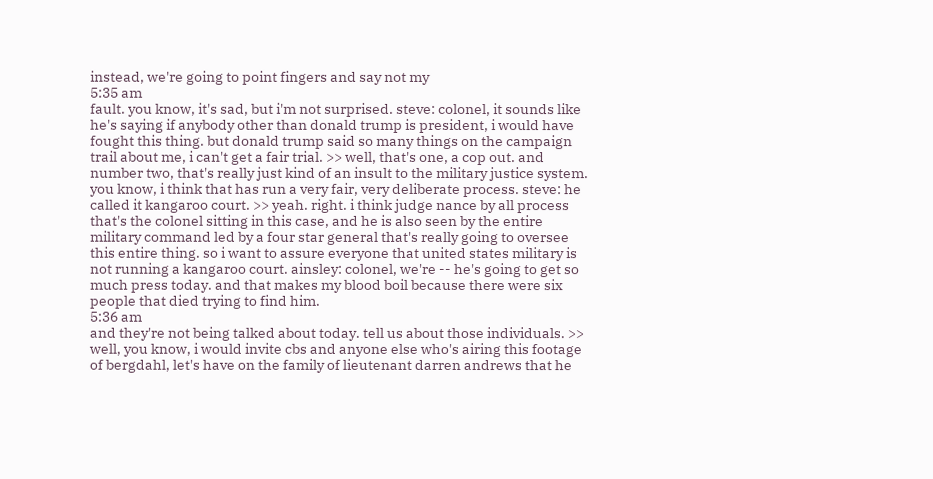instead, we're going to point fingers and say not my
5:35 am
fault. you know, it's sad, but i'm not surprised. steve: colonel, it sounds like he's saying if anybody other than donald trump is president, i would have fought this thing. but donald trump said so many things on the campaign trail about me, i can't get a fair trial. >> well, that's one, a cop out. and number two, that's really just kind of an insult to the military justice system. you know, i think that has run a very fair, very deliberate process. steve: he called it kangaroo court. >> yeah. right. i think judge nance by all process that's the colonel sitting in this case, and he is also seen by the entire military command led by a four star general that's really going to oversee this entire thing. so i want to assure everyone that united states military is not running a kangaroo court. ainsley: colonel, we're -- he's going to get so much press today. and that makes my blood boil because there were six people that died trying to find him.
5:36 am
and they're not being talked about today. tell us about those individuals. >> well, you know, i would invite cbs and anyone else who's airing this footage of bergdahl, let's have on the family of lieutenant darren andrews that he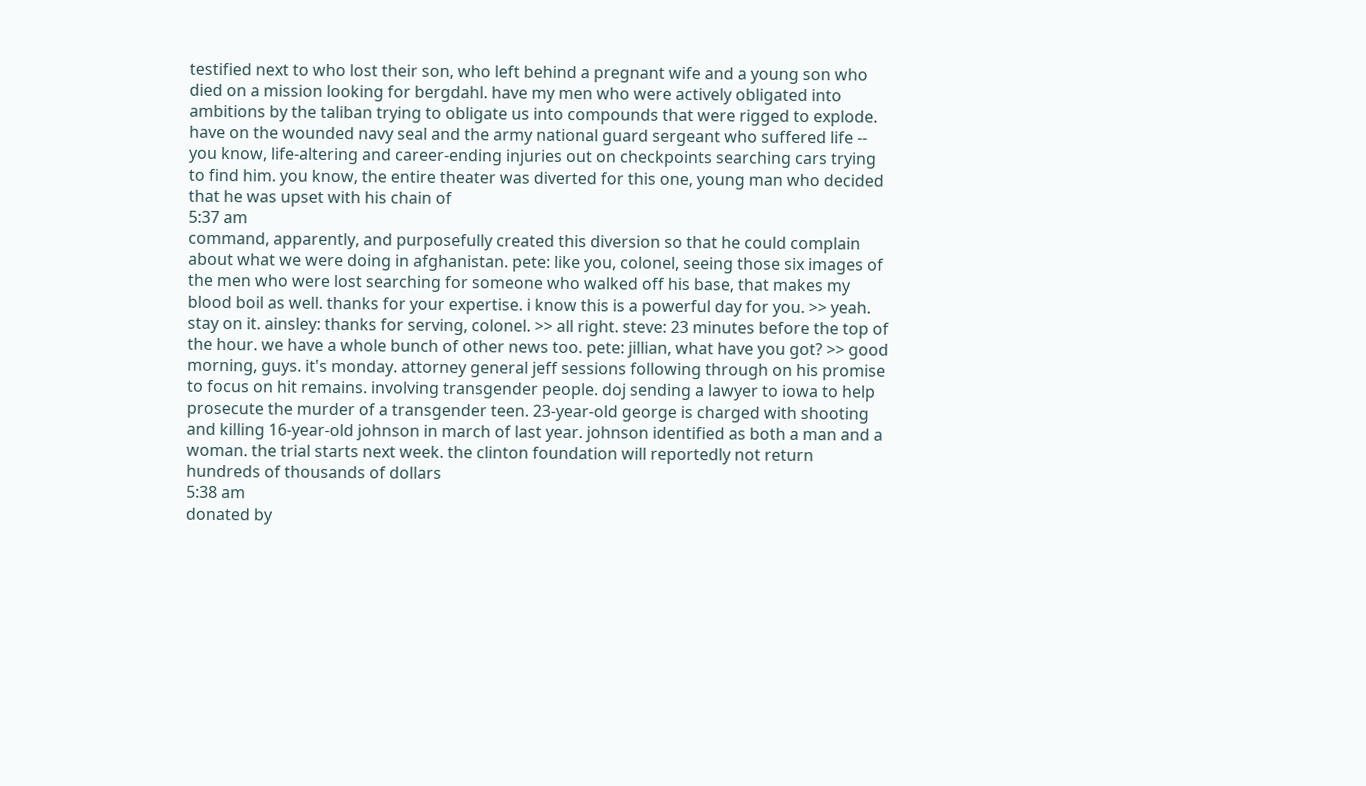testified next to who lost their son, who left behind a pregnant wife and a young son who died on a mission looking for bergdahl. have my men who were actively obligated into ambitions by the taliban trying to obligate us into compounds that were rigged to explode. have on the wounded navy seal and the army national guard sergeant who suffered life -- you know, life-altering and career-ending injuries out on checkpoints searching cars trying to find him. you know, the entire theater was diverted for this one, young man who decided that he was upset with his chain of
5:37 am
command, apparently, and purposefully created this diversion so that he could complain about what we were doing in afghanistan. pete: like you, colonel, seeing those six images of the men who were lost searching for someone who walked off his base, that makes my blood boil as well. thanks for your expertise. i know this is a powerful day for you. >> yeah. stay on it. ainsley: thanks for serving, colonel. >> all right. steve: 23 minutes before the top of the hour. we have a whole bunch of other news too. pete: jillian, what have you got? >> good morning, guys. it's monday. attorney general jeff sessions following through on his promise to focus on hit remains. involving transgender people. doj sending a lawyer to iowa to help prosecute the murder of a transgender teen. 23-year-old george is charged with shooting and killing 16-year-old johnson in march of last year. johnson identified as both a man and a woman. the trial starts next week. the clinton foundation will reportedly not return hundreds of thousands of dollars
5:38 am
donated by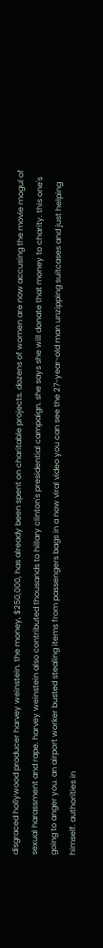disgraced hollywood producer harvey weinstein. the money, $250,000, has already been spent on charitable projects. dozens of women are now accusing the movie mogul of sexual harassment and rape. harvey weinstein also contributed thousands to hillary clinton's presidential campaign. she says she will donate that money to charity. this one's going to anger you. an airport worker busted stealing items from passengers bags in a now viral video you can see the 27-year-old man unzipping suitcases and just helping himself. authorities in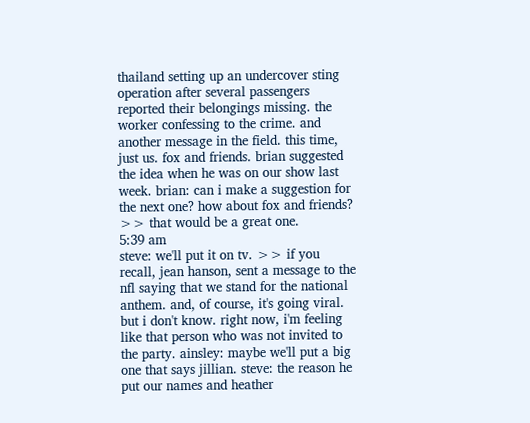thailand setting up an undercover sting operation after several passengers reported their belongings missing. the worker confessing to the crime. and another message in the field. this time, just us. fox and friends. brian suggested the idea when he was on our show last week. brian: can i make a suggestion for the next one? how about fox and friends? >> that would be a great one.
5:39 am
steve: we'll put it on tv. >> if you recall, jean hanson, sent a message to the nfl saying that we stand for the national anthem. and, of course, it's going viral. but i don't know. right now, i'm feeling like that person who was not invited to the party. ainsley: maybe we'll put a big one that says jillian. steve: the reason he put our names and heather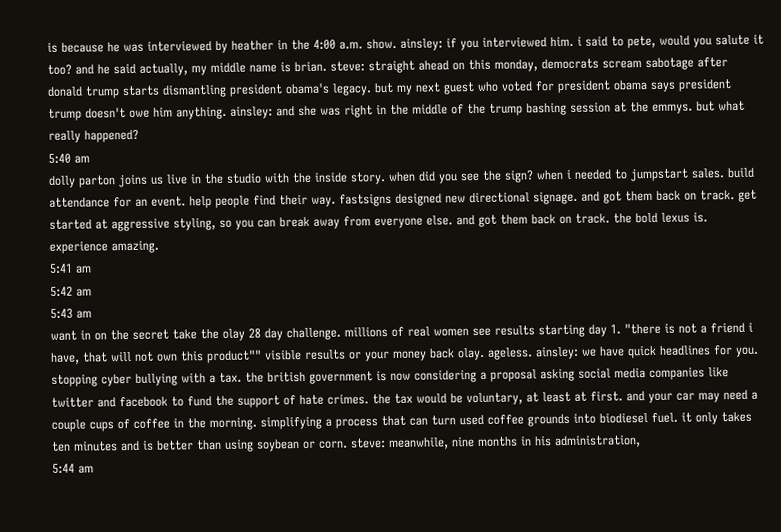is because he was interviewed by heather in the 4:00 a.m. show. ainsley: if you interviewed him. i said to pete, would you salute it too? and he said actually, my middle name is brian. steve: straight ahead on this monday, democrats scream sabotage after donald trump starts dismantling president obama's legacy. but my next guest who voted for president obama says president trump doesn't owe him anything. ainsley: and she was right in the middle of the trump bashing session at the emmys. but what really happened?
5:40 am
dolly parton joins us live in the studio with the inside story. when did you see the sign? when i needed to jumpstart sales. build attendance for an event. help people find their way. fastsigns designed new directional signage. and got them back on track. get started at aggressive styling, so you can break away from everyone else. and got them back on track. the bold lexus is. experience amazing.
5:41 am
5:42 am
5:43 am
want in on the secret take the olay 28 day challenge. millions of real women see results starting day 1. "there is not a friend i have, that will not own this product"" visible results or your money back olay. ageless. ainsley: we have quick headlines for you. stopping cyber bullying with a tax. the british government is now considering a proposal asking social media companies like twitter and facebook to fund the support of hate crimes. the tax would be voluntary, at least at first. and your car may need a couple cups of coffee in the morning. simplifying a process that can turn used coffee grounds into biodiesel fuel. it only takes ten minutes and is better than using soybean or corn. steve: meanwhile, nine months in his administration,
5:44 am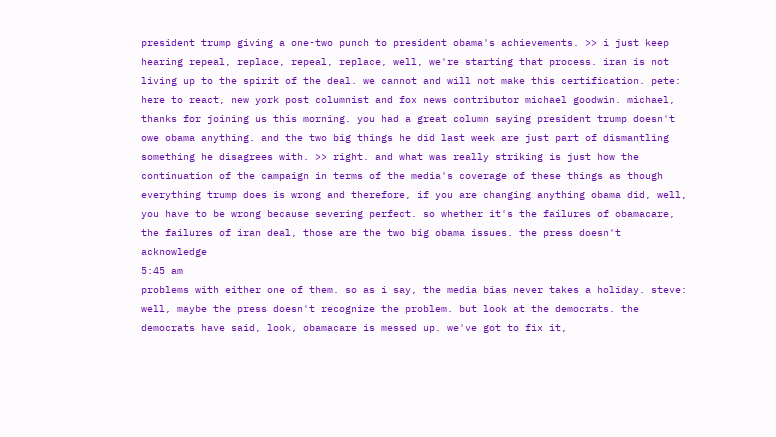president trump giving a one-two punch to president obama's achievements. >> i just keep hearing repeal, replace, repeal, replace, well, we're starting that process. iran is not living up to the spirit of the deal. we cannot and will not make this certification. pete: here to react, new york post columnist and fox news contributor michael goodwin. michael, thanks for joining us this morning. you had a great column saying president trump doesn't owe obama anything. and the two big things he did last week are just part of dismantling something he disagrees with. >> right. and what was really striking is just how the continuation of the campaign in terms of the media's coverage of these things as though everything trump does is wrong and therefore, if you are changing anything obama did, well, you have to be wrong because severing perfect. so whether it's the failures of obamacare, the failures of iran deal, those are the two big obama issues. the press doesn't acknowledge
5:45 am
problems with either one of them. so as i say, the media bias never takes a holiday. steve: well, maybe the press doesn't recognize the problem. but look at the democrats. the democrats have said, look, obamacare is messed up. we've got to fix it,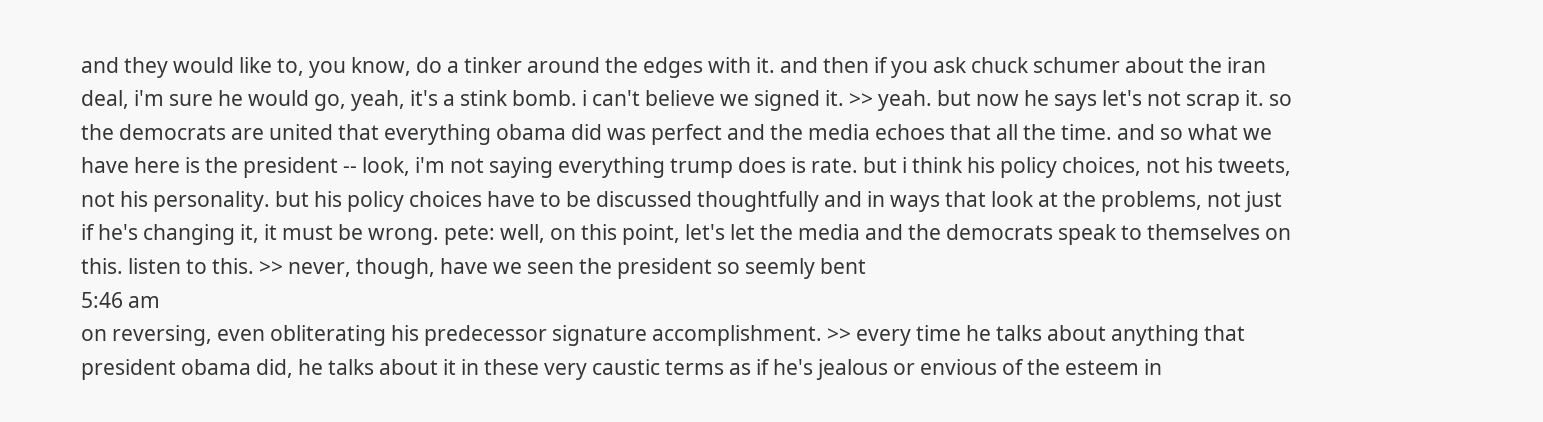and they would like to, you know, do a tinker around the edges with it. and then if you ask chuck schumer about the iran deal, i'm sure he would go, yeah, it's a stink bomb. i can't believe we signed it. >> yeah. but now he says let's not scrap it. so the democrats are united that everything obama did was perfect and the media echoes that all the time. and so what we have here is the president -- look, i'm not saying everything trump does is rate. but i think his policy choices, not his tweets, not his personality. but his policy choices have to be discussed thoughtfully and in ways that look at the problems, not just if he's changing it, it must be wrong. pete: well, on this point, let's let the media and the democrats speak to themselves on this. listen to this. >> never, though, have we seen the president so seemly bent
5:46 am
on reversing, even obliterating his predecessor signature accomplishment. >> every time he talks about anything that president obama did, he talks about it in these very caustic terms as if he's jealous or envious of the esteem in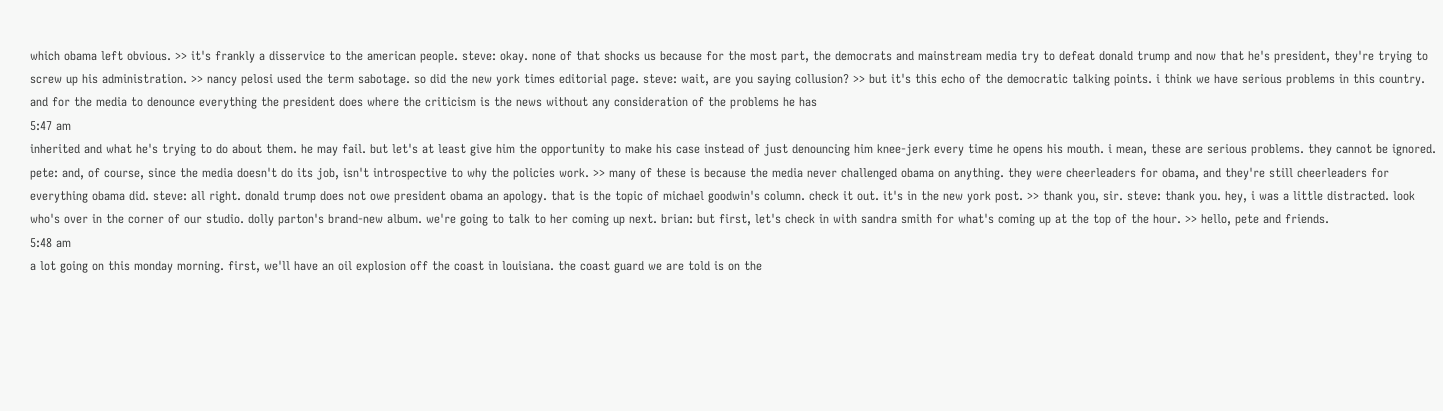which obama left obvious. >> it's frankly a disservice to the american people. steve: okay. none of that shocks us because for the most part, the democrats and mainstream media try to defeat donald trump and now that he's president, they're trying to screw up his administration. >> nancy pelosi used the term sabotage. so did the new york times editorial page. steve: wait, are you saying collusion? >> but it's this echo of the democratic talking points. i think we have serious problems in this country. and for the media to denounce everything the president does where the criticism is the news without any consideration of the problems he has
5:47 am
inherited and what he's trying to do about them. he may fail. but let's at least give him the opportunity to make his case instead of just denouncing him knee-jerk every time he opens his mouth. i mean, these are serious problems. they cannot be ignored. pete: and, of course, since the media doesn't do its job, isn't introspective to why the policies work. >> many of these is because the media never challenged obama on anything. they were cheerleaders for obama, and they're still cheerleaders for everything obama did. steve: all right. donald trump does not owe president obama an apology. that is the topic of michael goodwin's column. check it out. it's in the new york post. >> thank you, sir. steve: thank you. hey, i was a little distracted. look who's over in the corner of our studio. dolly parton's brand-new album. we're going to talk to her coming up next. brian: but first, let's check in with sandra smith for what's coming up at the top of the hour. >> hello, pete and friends.
5:48 am
a lot going on this monday morning. first, we'll have an oil explosion off the coast in louisiana. the coast guard we are told is on the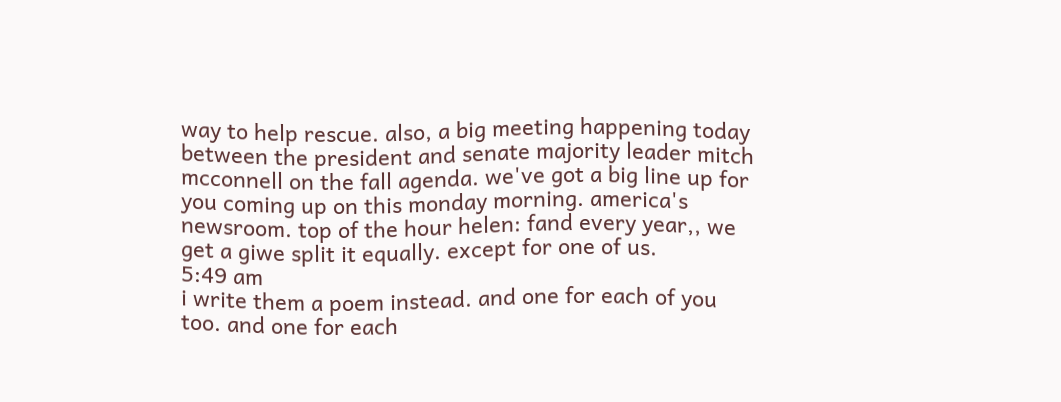way to help rescue. also, a big meeting happening today between the president and senate majority leader mitch mcconnell on the fall agenda. we've got a big line up for you coming up on this monday morning. america's newsroom. top of the hour helen: fand every year,, we get a giwe split it equally. except for one of us.
5:49 am
i write them a poem instead. and one for each of you too. and one for each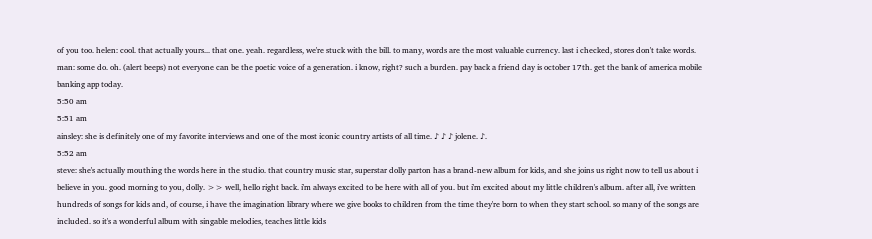of you too. helen: cool. that actually yours... that one. yeah. regardless, we're stuck with the bill. to many, words are the most valuable currency. last i checked, stores don't take words. man: some do. oh. (alert beeps) not everyone can be the poetic voice of a generation. i know, right? such a burden. pay back a friend day is october 17th. get the bank of america mobile banking app today.
5:50 am
5:51 am
ainsley: she is definitely one of my favorite interviews and one of the most iconic country artists of all time. ♪ ♪ ♪ jolene. ♪.
5:52 am
steve: she's actually mouthing the words here in the studio. that country music star, superstar dolly parton has a brand-new album for kids, and she joins us right now to tell us about i believe in you. good morning to you, dolly. >> well, hello right back. i'm always excited to be here with all of you. but i'm excited about my little children's album. after all, i've written hundreds of songs for kids and, of course, i have the imagination library where we give books to children from the time they're born to when they start school. so many of the songs are included. so it's a wonderful album with singable melodies, teaches little kids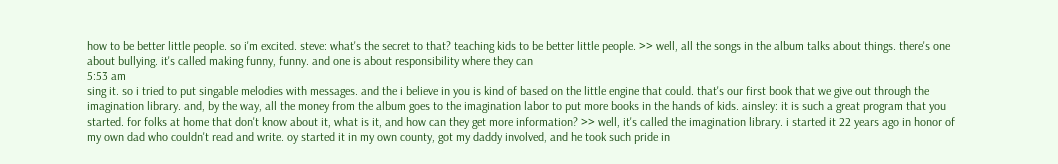how to be better little people. so i'm excited. steve: what's the secret to that? teaching kids to be better little people. >> well, all the songs in the album talks about things. there's one about bullying. it's called making funny, funny. and one is about responsibility where they can
5:53 am
sing it. so i tried to put singable melodies with messages. and the i believe in you is kind of based on the little engine that could. that's our first book that we give out through the imagination library. and, by the way, all the money from the album goes to the imagination labor to put more books in the hands of kids. ainsley: it is such a great program that you started. for folks at home that don't know about it, what is it, and how can they get more information? >> well, it's called the imagination library. i started it 22 years ago in honor of my own dad who couldn't read and write. oy started it in my own county, got my daddy involved, and he took such pride in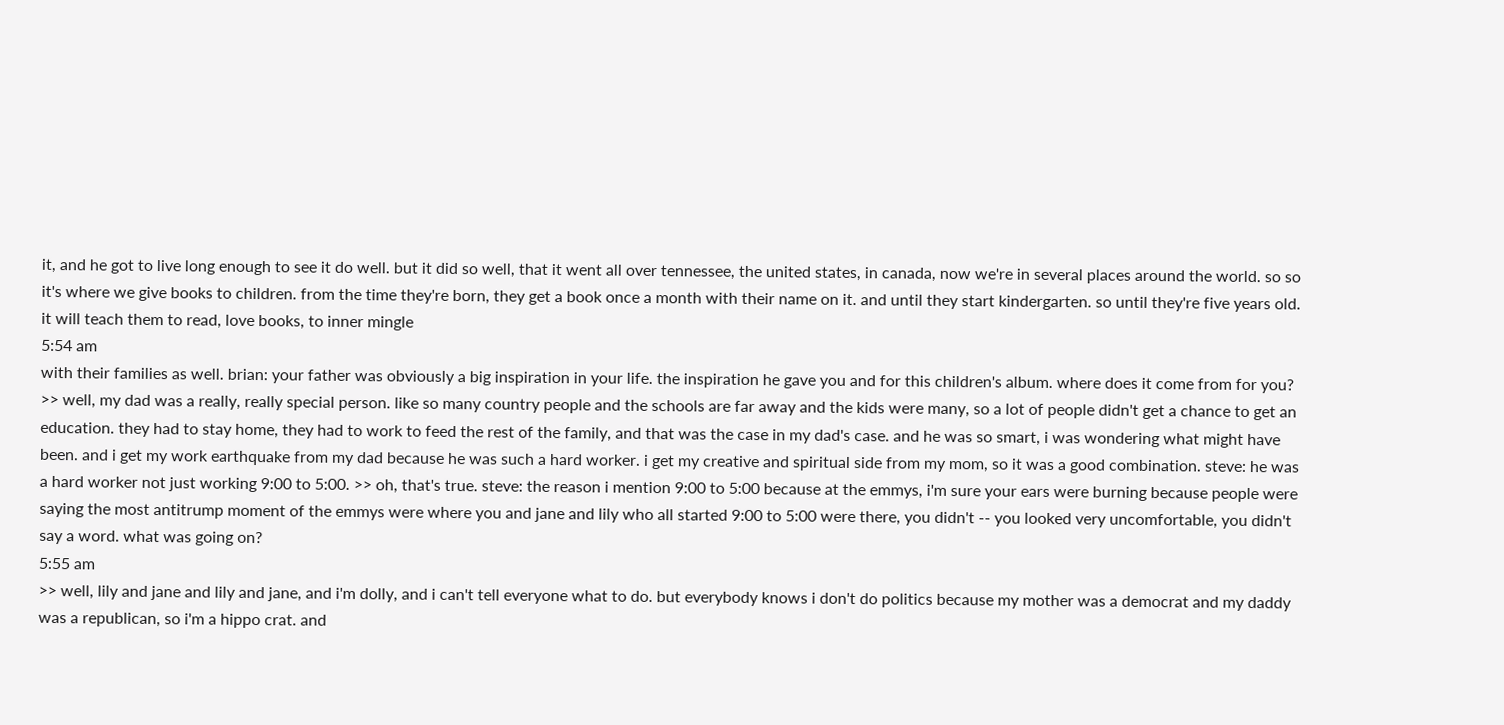it, and he got to live long enough to see it do well. but it did so well, that it went all over tennessee, the united states, in canada, now we're in several places around the world. so so it's where we give books to children. from the time they're born, they get a book once a month with their name on it. and until they start kindergarten. so until they're five years old. it will teach them to read, love books, to inner mingle
5:54 am
with their families as well. brian: your father was obviously a big inspiration in your life. the inspiration he gave you and for this children's album. where does it come from for you? >> well, my dad was a really, really special person. like so many country people and the schools are far away and the kids were many, so a lot of people didn't get a chance to get an education. they had to stay home, they had to work to feed the rest of the family, and that was the case in my dad's case. and he was so smart, i was wondering what might have been. and i get my work earthquake from my dad because he was such a hard worker. i get my creative and spiritual side from my mom, so it was a good combination. steve: he was a hard worker not just working 9:00 to 5:00. >> oh, that's true. steve: the reason i mention 9:00 to 5:00 because at the emmys, i'm sure your ears were burning because people were saying the most antitrump moment of the emmys were where you and jane and lily who all started 9:00 to 5:00 were there, you didn't -- you looked very uncomfortable, you didn't say a word. what was going on?
5:55 am
>> well, lily and jane and lily and jane, and i'm dolly, and i can't tell everyone what to do. but everybody knows i don't do politics because my mother was a democrat and my daddy was a republican, so i'm a hippo crat. and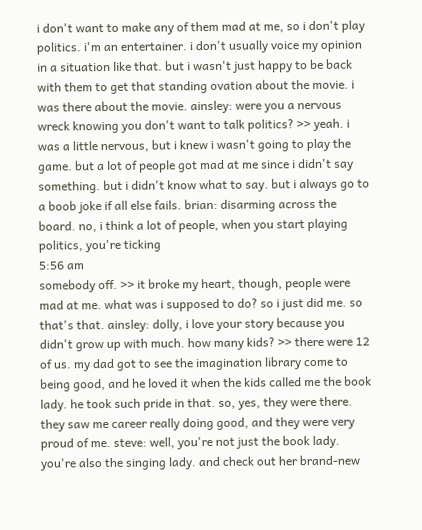i don't want to make any of them mad at me, so i don't play politics. i'm an entertainer. i don't usually voice my opinion in a situation like that. but i wasn't just happy to be back with them to get that standing ovation about the movie. i was there about the movie. ainsley: were you a nervous wreck knowing you don't want to talk politics? >> yeah. i was a little nervous, but i knew i wasn't going to play the game. but a lot of people got mad at me since i didn't say something. but i didn't know what to say. but i always go to a boob joke if all else fails. brian: disarming across the board. no, i think a lot of people, when you start playing politics, you're ticking
5:56 am
somebody off. >> it broke my heart, though, people were mad at me. what was i supposed to do? so i just did me. so that's that. ainsley: dolly, i love your story because you didn't grow up with much. how many kids? >> there were 12 of us. my dad got to see the imagination library come to being good, and he loved it when the kids called me the book lady. he took such pride in that. so, yes, they were there. they saw me career really doing good, and they were very proud of me. steve: well, you're not just the book lady. you're also the singing lady. and check out her brand-new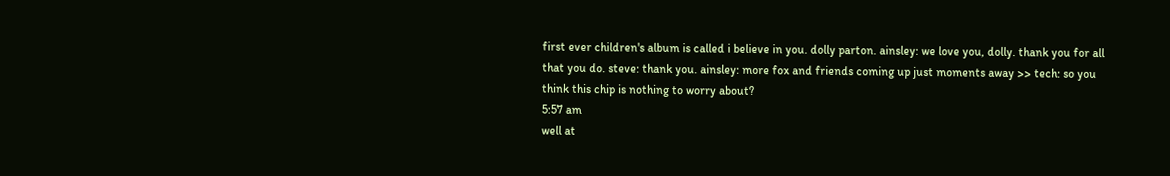first ever children's album is called i believe in you. dolly parton. ainsley: we love you, dolly. thank you for all that you do. steve: thank you. ainsley: more fox and friends coming up just moments away >> tech: so you think this chip is nothing to worry about?
5:57 am
well at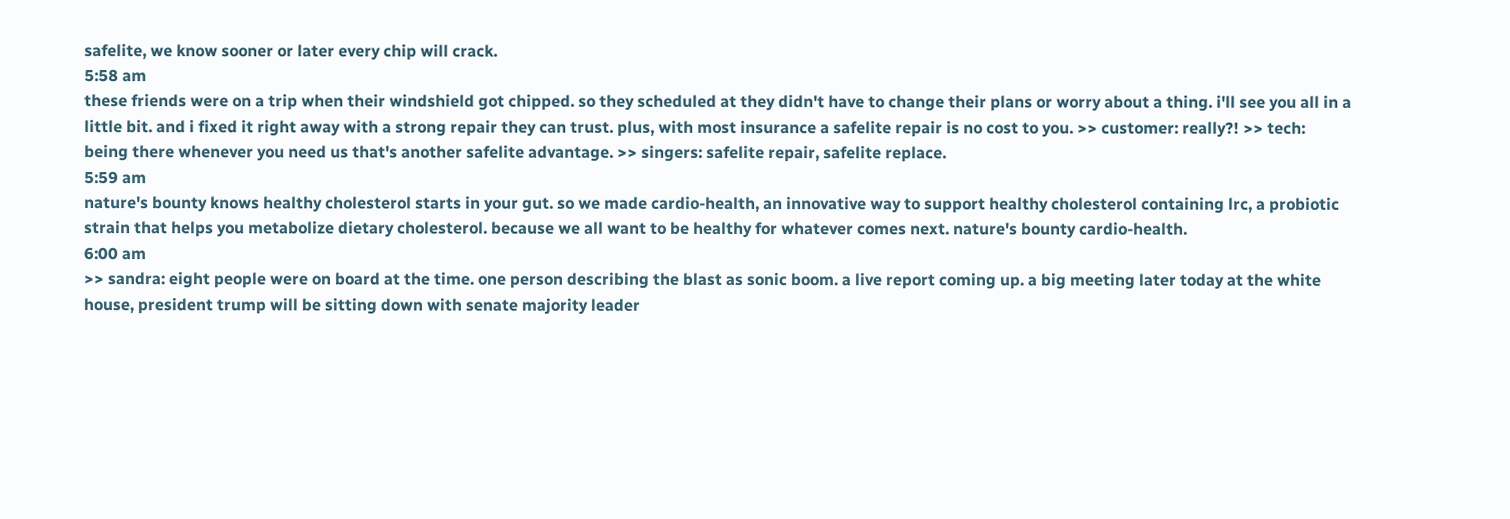safelite, we know sooner or later every chip will crack.
5:58 am
these friends were on a trip when their windshield got chipped. so they scheduled at they didn't have to change their plans or worry about a thing. i'll see you all in a little bit. and i fixed it right away with a strong repair they can trust. plus, with most insurance a safelite repair is no cost to you. >> customer: really?! >> tech: being there whenever you need us that's another safelite advantage. >> singers: safelite repair, safelite replace.
5:59 am
nature's bounty knows healthy cholesterol starts in your gut. so we made cardio-health, an innovative way to support healthy cholesterol containing lrc, a probiotic strain that helps you metabolize dietary cholesterol. because we all want to be healthy for whatever comes next. nature's bounty cardio-health.
6:00 am
>> sandra: eight people were on board at the time. one person describing the blast as sonic boom. a live report coming up. a big meeting later today at the white house, president trump will be sitting down with senate majority leader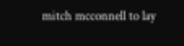mitch mcconnell to lay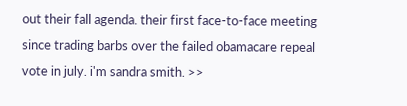out their fall agenda. their first face-to-face meeting since trading barbs over the failed obamacare repeal vote in july. i'm sandra smith. >>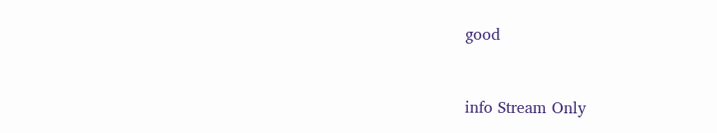good


info Stream Only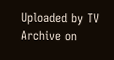Uploaded by TV Archive on